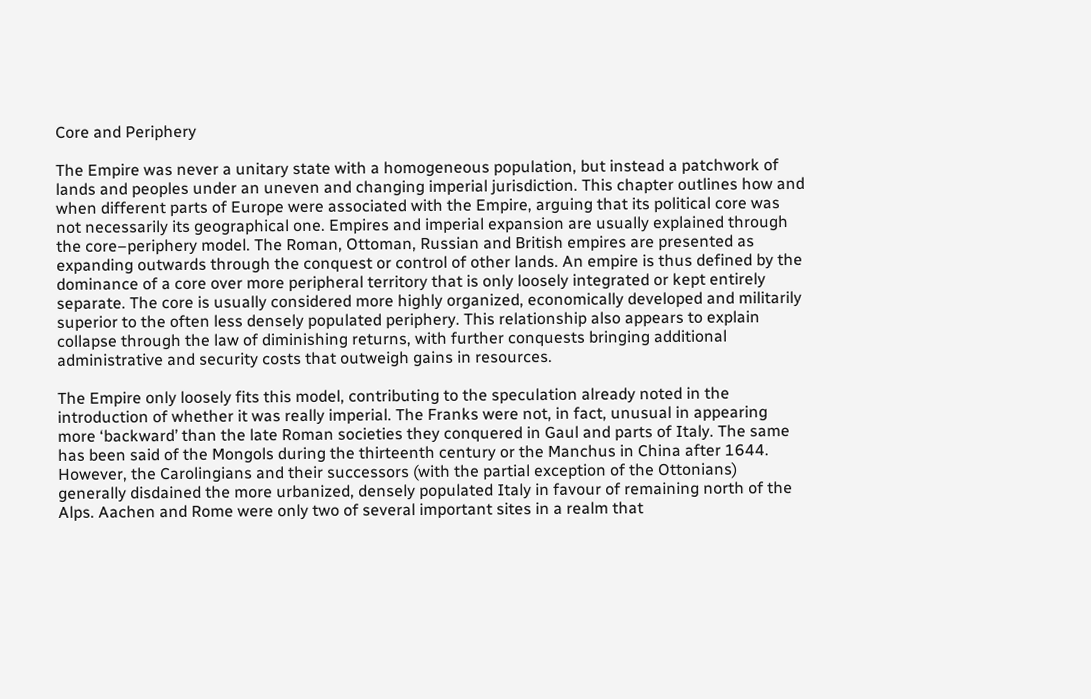Core and Periphery

The Empire was never a unitary state with a homogeneous population, but instead a patchwork of lands and peoples under an uneven and changing imperial jurisdiction. This chapter outlines how and when different parts of Europe were associated with the Empire, arguing that its political core was not necessarily its geographical one. Empires and imperial expansion are usually explained through the core–periphery model. The Roman, Ottoman, Russian and British empires are presented as expanding outwards through the conquest or control of other lands. An empire is thus defined by the dominance of a core over more peripheral territory that is only loosely integrated or kept entirely separate. The core is usually considered more highly organized, economically developed and militarily superior to the often less densely populated periphery. This relationship also appears to explain collapse through the law of diminishing returns, with further conquests bringing additional administrative and security costs that outweigh gains in resources.

The Empire only loosely fits this model, contributing to the speculation already noted in the introduction of whether it was really imperial. The Franks were not, in fact, unusual in appearing more ‘backward’ than the late Roman societies they conquered in Gaul and parts of Italy. The same has been said of the Mongols during the thirteenth century or the Manchus in China after 1644. However, the Carolingians and their successors (with the partial exception of the Ottonians) generally disdained the more urbanized, densely populated Italy in favour of remaining north of the Alps. Aachen and Rome were only two of several important sites in a realm that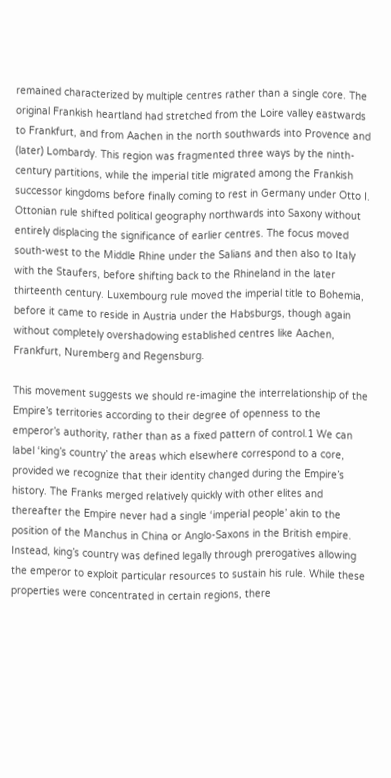remained characterized by multiple centres rather than a single core. The original Frankish heartland had stretched from the Loire valley eastwards to Frankfurt, and from Aachen in the north southwards into Provence and (later) Lombardy. This region was fragmented three ways by the ninth-century partitions, while the imperial title migrated among the Frankish successor kingdoms before finally coming to rest in Germany under Otto I. Ottonian rule shifted political geography northwards into Saxony without entirely displacing the significance of earlier centres. The focus moved south-west to the Middle Rhine under the Salians and then also to Italy with the Staufers, before shifting back to the Rhineland in the later thirteenth century. Luxembourg rule moved the imperial title to Bohemia, before it came to reside in Austria under the Habsburgs, though again without completely overshadowing established centres like Aachen, Frankfurt, Nuremberg and Regensburg.

This movement suggests we should re-imagine the interrelationship of the Empire’s territories according to their degree of openness to the emperor’s authority, rather than as a fixed pattern of control.1 We can label ‘king’s country’ the areas which elsewhere correspond to a core, provided we recognize that their identity changed during the Empire’s history. The Franks merged relatively quickly with other elites and thereafter the Empire never had a single ‘imperial people’ akin to the position of the Manchus in China or Anglo-Saxons in the British empire. Instead, king’s country was defined legally through prerogatives allowing the emperor to exploit particular resources to sustain his rule. While these properties were concentrated in certain regions, there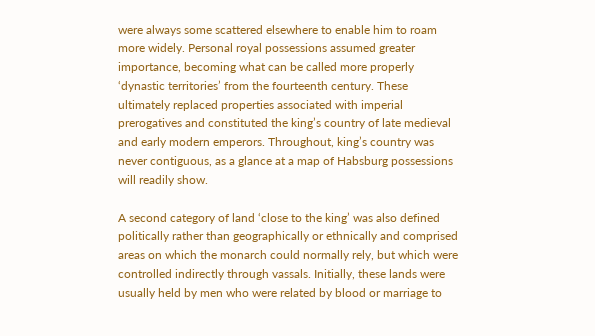were always some scattered elsewhere to enable him to roam more widely. Personal royal possessions assumed greater importance, becoming what can be called more properly ‘dynastic territories’ from the fourteenth century. These ultimately replaced properties associated with imperial prerogatives and constituted the king’s country of late medieval and early modern emperors. Throughout, king’s country was never contiguous, as a glance at a map of Habsburg possessions will readily show.

A second category of land ‘close to the king’ was also defined politically rather than geographically or ethnically and comprised areas on which the monarch could normally rely, but which were controlled indirectly through vassals. Initially, these lands were usually held by men who were related by blood or marriage to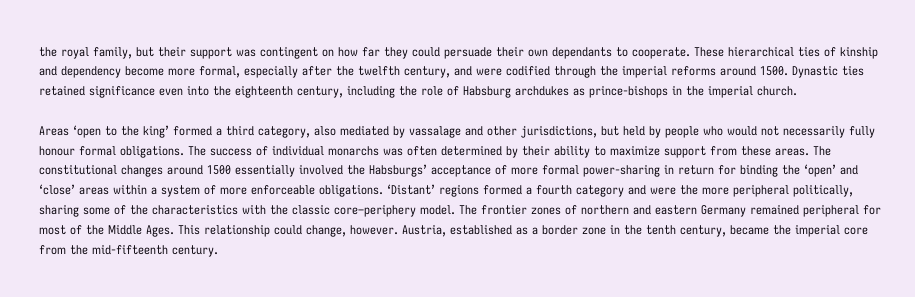the royal family, but their support was contingent on how far they could persuade their own dependants to cooperate. These hierarchical ties of kinship and dependency become more formal, especially after the twelfth century, and were codified through the imperial reforms around 1500. Dynastic ties retained significance even into the eighteenth century, including the role of Habsburg archdukes as prince-bishops in the imperial church.

Areas ‘open to the king’ formed a third category, also mediated by vassalage and other jurisdictions, but held by people who would not necessarily fully honour formal obligations. The success of individual monarchs was often determined by their ability to maximize support from these areas. The constitutional changes around 1500 essentially involved the Habsburgs’ acceptance of more formal power-sharing in return for binding the ‘open’ and ‘close’ areas within a system of more enforceable obligations. ‘Distant’ regions formed a fourth category and were the more peripheral politically, sharing some of the characteristics with the classic core–periphery model. The frontier zones of northern and eastern Germany remained peripheral for most of the Middle Ages. This relationship could change, however. Austria, established as a border zone in the tenth century, became the imperial core from the mid-fifteenth century.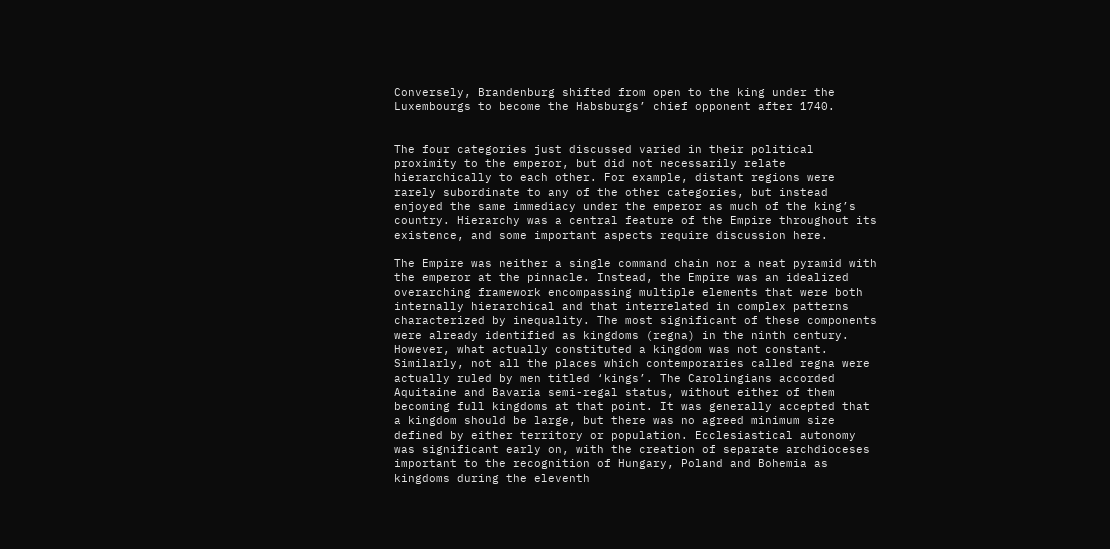Conversely, Brandenburg shifted from open to the king under the Luxembourgs to become the Habsburgs’ chief opponent after 1740.


The four categories just discussed varied in their political proximity to the emperor, but did not necessarily relate hierarchically to each other. For example, distant regions were rarely subordinate to any of the other categories, but instead enjoyed the same immediacy under the emperor as much of the king’s country. Hierarchy was a central feature of the Empire throughout its existence, and some important aspects require discussion here.

The Empire was neither a single command chain nor a neat pyramid with the emperor at the pinnacle. Instead, the Empire was an idealized overarching framework encompassing multiple elements that were both internally hierarchical and that interrelated in complex patterns characterized by inequality. The most significant of these components were already identified as kingdoms (regna) in the ninth century. However, what actually constituted a kingdom was not constant. Similarly, not all the places which contemporaries called regna were actually ruled by men titled ‘kings’. The Carolingians accorded Aquitaine and Bavaria semi-regal status, without either of them becoming full kingdoms at that point. It was generally accepted that a kingdom should be large, but there was no agreed minimum size defined by either territory or population. Ecclesiastical autonomy was significant early on, with the creation of separate archdioceses important to the recognition of Hungary, Poland and Bohemia as kingdoms during the eleventh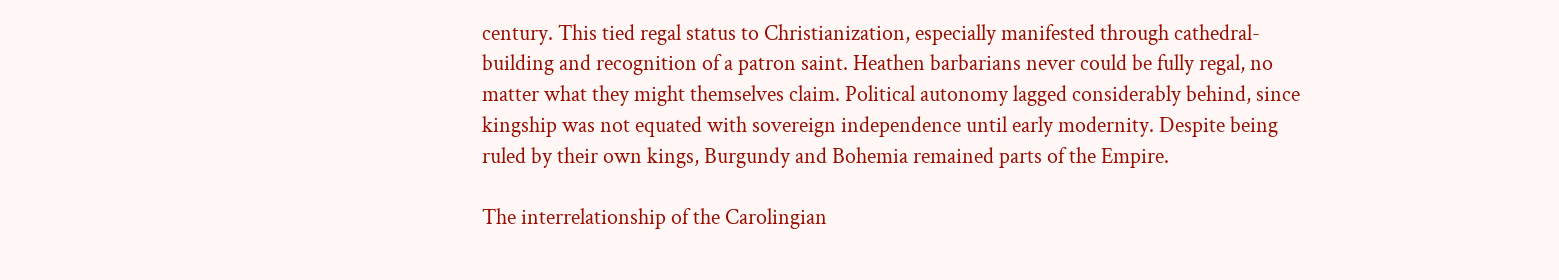century. This tied regal status to Christianization, especially manifested through cathedral-building and recognition of a patron saint. Heathen barbarians never could be fully regal, no matter what they might themselves claim. Political autonomy lagged considerably behind, since kingship was not equated with sovereign independence until early modernity. Despite being ruled by their own kings, Burgundy and Bohemia remained parts of the Empire.

The interrelationship of the Carolingian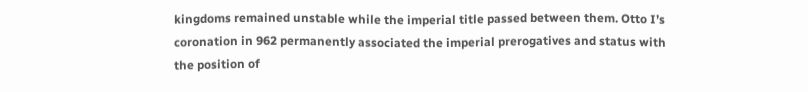kingdoms remained unstable while the imperial title passed between them. Otto I’s coronation in 962 permanently associated the imperial prerogatives and status with the position of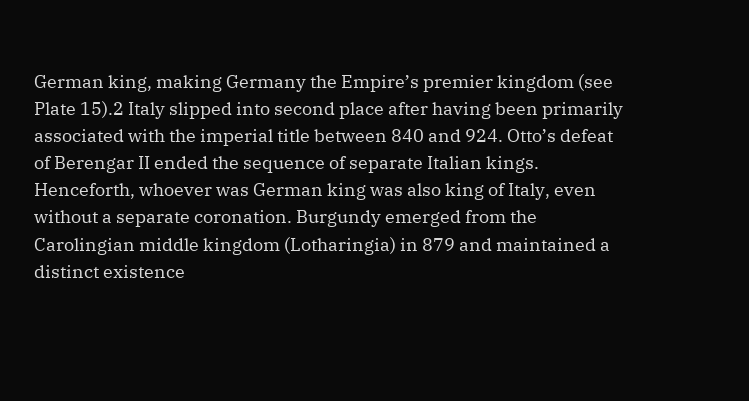German king, making Germany the Empire’s premier kingdom (see Plate 15).2 Italy slipped into second place after having been primarily associated with the imperial title between 840 and 924. Otto’s defeat of Berengar II ended the sequence of separate Italian kings. Henceforth, whoever was German king was also king of Italy, even without a separate coronation. Burgundy emerged from the Carolingian middle kingdom (Lotharingia) in 879 and maintained a distinct existence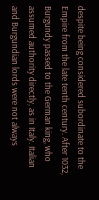despite being considered subordinate to the Empire from the late tenth century. After 1032, Burgundy passed to the German king, who assumed authority directly, as in Italy. Italian and Burgundian lords were not always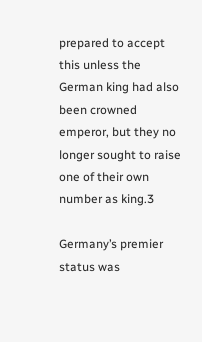prepared to accept this unless the German king had also been crowned emperor, but they no longer sought to raise one of their own number as king.3

Germany’s premier status was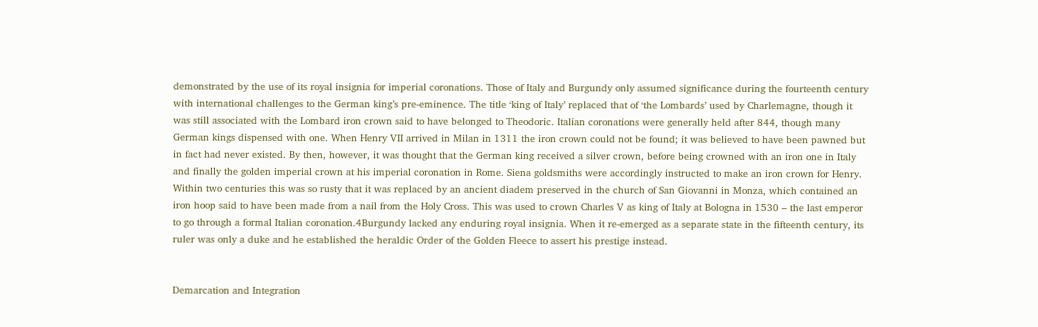demonstrated by the use of its royal insignia for imperial coronations. Those of Italy and Burgundy only assumed significance during the fourteenth century with international challenges to the German king’s pre-eminence. The title ‘king of Italy’ replaced that of ‘the Lombards’ used by Charlemagne, though it was still associated with the Lombard iron crown said to have belonged to Theodoric. Italian coronations were generally held after 844, though many German kings dispensed with one. When Henry VII arrived in Milan in 1311 the iron crown could not be found; it was believed to have been pawned but in fact had never existed. By then, however, it was thought that the German king received a silver crown, before being crowned with an iron one in Italy and finally the golden imperial crown at his imperial coronation in Rome. Siena goldsmiths were accordingly instructed to make an iron crown for Henry. Within two centuries this was so rusty that it was replaced by an ancient diadem preserved in the church of San Giovanni in Monza, which contained an iron hoop said to have been made from a nail from the Holy Cross. This was used to crown Charles V as king of Italy at Bologna in 1530 – the last emperor to go through a formal Italian coronation.4Burgundy lacked any enduring royal insignia. When it re-emerged as a separate state in the fifteenth century, its ruler was only a duke and he established the heraldic Order of the Golden Fleece to assert his prestige instead.


Demarcation and Integration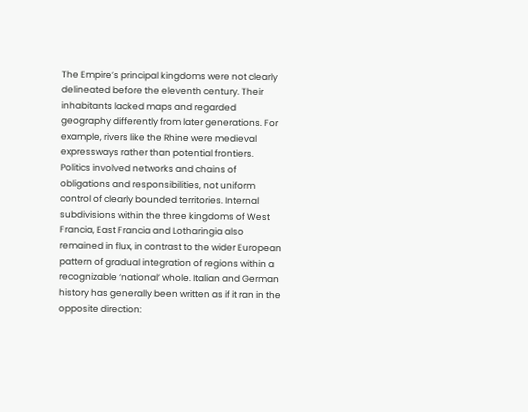The Empire’s principal kingdoms were not clearly delineated before the eleventh century. Their inhabitants lacked maps and regarded geography differently from later generations. For example, rivers like the Rhine were medieval expressways rather than potential frontiers. Politics involved networks and chains of obligations and responsibilities, not uniform control of clearly bounded territories. Internal subdivisions within the three kingdoms of West Francia, East Francia and Lotharingia also remained in flux, in contrast to the wider European pattern of gradual integration of regions within a recognizable ‘national’ whole. Italian and German history has generally been written as if it ran in the opposite direction: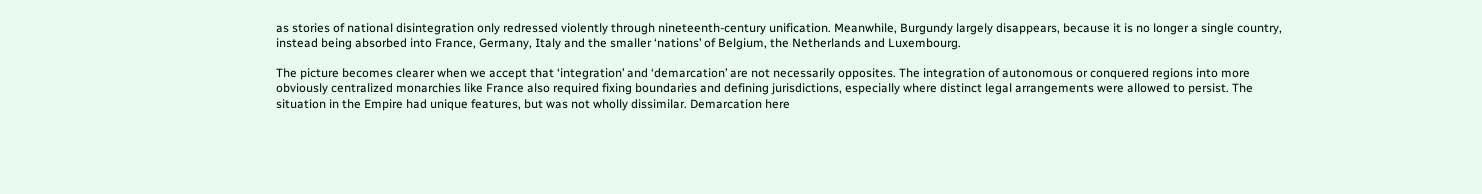as stories of national disintegration only redressed violently through nineteenth-century unification. Meanwhile, Burgundy largely disappears, because it is no longer a single country, instead being absorbed into France, Germany, Italy and the smaller ‘nations’ of Belgium, the Netherlands and Luxembourg.

The picture becomes clearer when we accept that ‘integration’ and ‘demarcation’ are not necessarily opposites. The integration of autonomous or conquered regions into more obviously centralized monarchies like France also required fixing boundaries and defining jurisdictions, especially where distinct legal arrangements were allowed to persist. The situation in the Empire had unique features, but was not wholly dissimilar. Demarcation here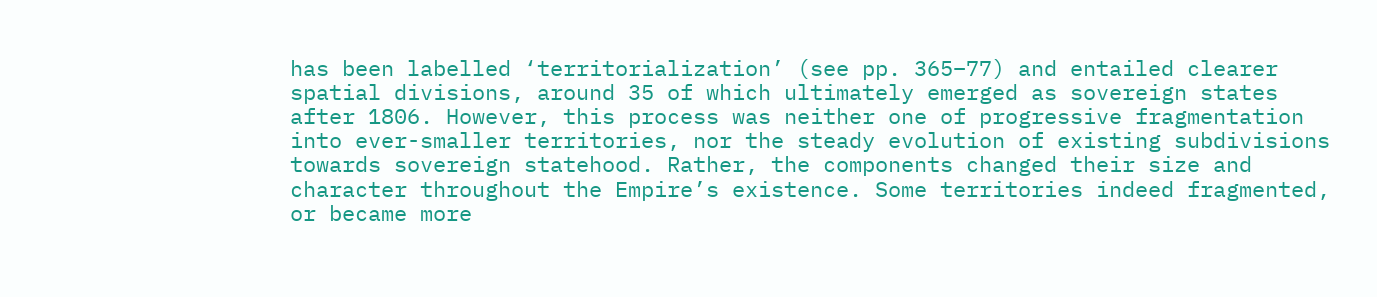has been labelled ‘territorialization’ (see pp. 365–77) and entailed clearer spatial divisions, around 35 of which ultimately emerged as sovereign states after 1806. However, this process was neither one of progressive fragmentation into ever-smaller territories, nor the steady evolution of existing subdivisions towards sovereign statehood. Rather, the components changed their size and character throughout the Empire’s existence. Some territories indeed fragmented, or became more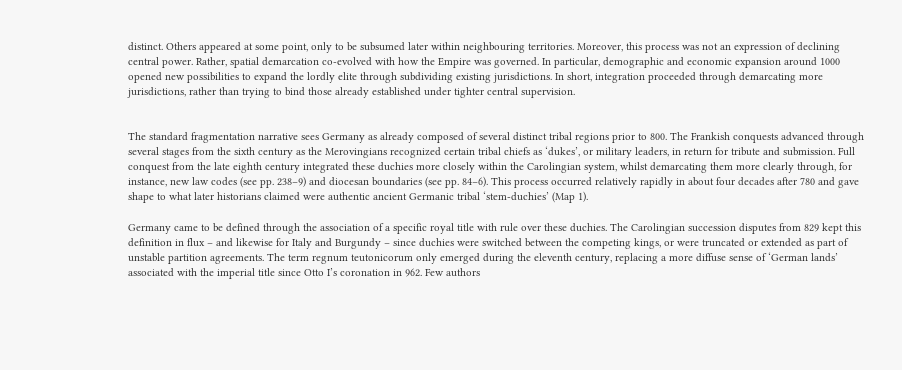distinct. Others appeared at some point, only to be subsumed later within neighbouring territories. Moreover, this process was not an expression of declining central power. Rather, spatial demarcation co-evolved with how the Empire was governed. In particular, demographic and economic expansion around 1000 opened new possibilities to expand the lordly elite through subdividing existing jurisdictions. In short, integration proceeded through demarcating more jurisdictions, rather than trying to bind those already established under tighter central supervision.


The standard fragmentation narrative sees Germany as already composed of several distinct tribal regions prior to 800. The Frankish conquests advanced through several stages from the sixth century as the Merovingians recognized certain tribal chiefs as ‘dukes’, or military leaders, in return for tribute and submission. Full conquest from the late eighth century integrated these duchies more closely within the Carolingian system, whilst demarcating them more clearly through, for instance, new law codes (see pp. 238–9) and diocesan boundaries (see pp. 84–6). This process occurred relatively rapidly in about four decades after 780 and gave shape to what later historians claimed were authentic ancient Germanic tribal ‘stem-duchies’ (Map 1).

Germany came to be defined through the association of a specific royal title with rule over these duchies. The Carolingian succession disputes from 829 kept this definition in flux – and likewise for Italy and Burgundy – since duchies were switched between the competing kings, or were truncated or extended as part of unstable partition agreements. The term regnum teutonicorum only emerged during the eleventh century, replacing a more diffuse sense of ‘German lands’ associated with the imperial title since Otto I’s coronation in 962. Few authors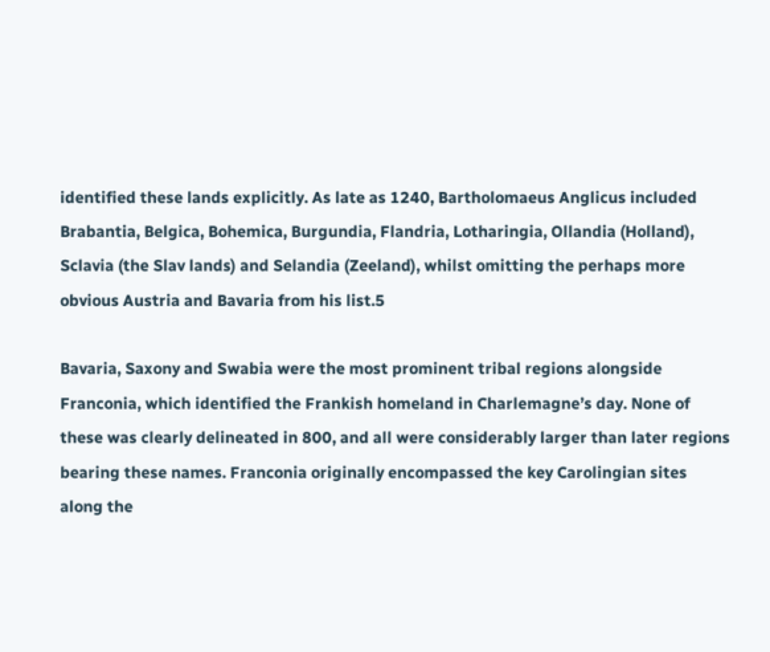identified these lands explicitly. As late as 1240, Bartholomaeus Anglicus included Brabantia, Belgica, Bohemica, Burgundia, Flandria, Lotharingia, Ollandia (Holland), Sclavia (the Slav lands) and Selandia (Zeeland), whilst omitting the perhaps more obvious Austria and Bavaria from his list.5

Bavaria, Saxony and Swabia were the most prominent tribal regions alongside Franconia, which identified the Frankish homeland in Charlemagne’s day. None of these was clearly delineated in 800, and all were considerably larger than later regions bearing these names. Franconia originally encompassed the key Carolingian sites along the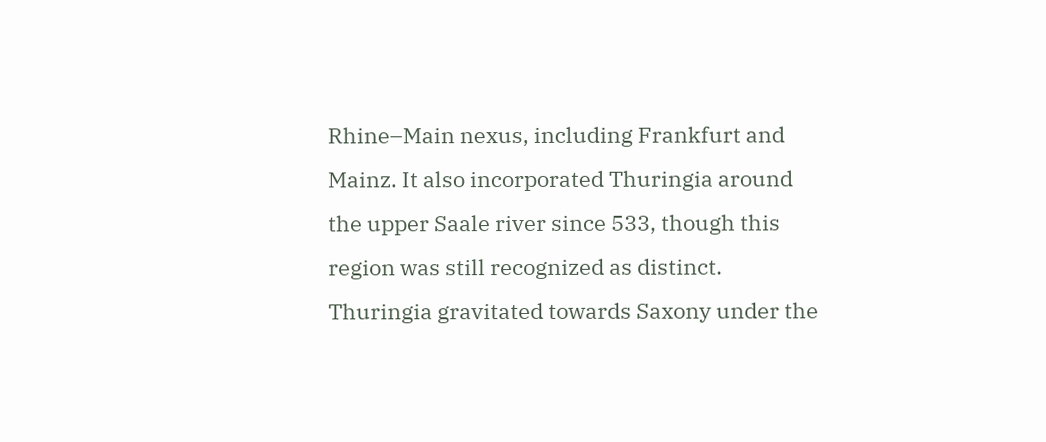Rhine–Main nexus, including Frankfurt and Mainz. It also incorporated Thuringia around the upper Saale river since 533, though this region was still recognized as distinct. Thuringia gravitated towards Saxony under the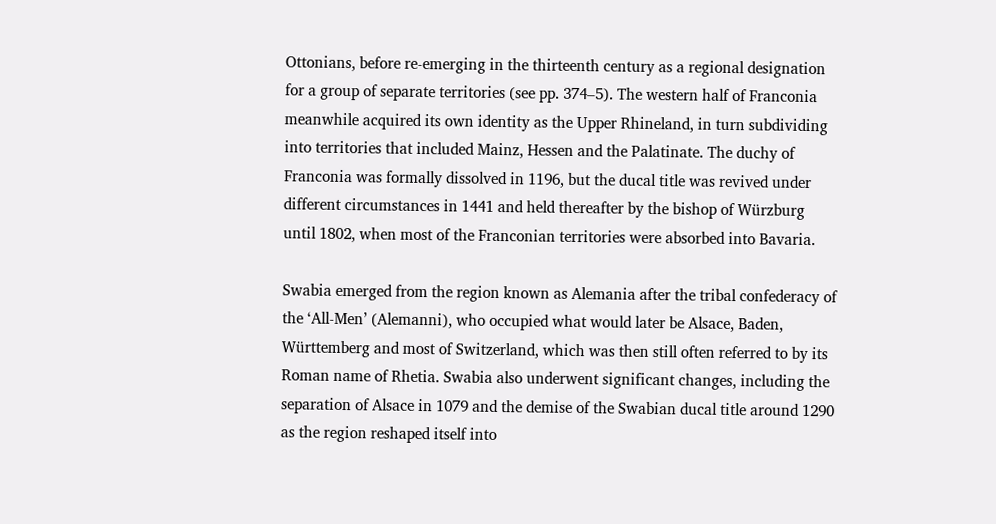Ottonians, before re-emerging in the thirteenth century as a regional designation for a group of separate territories (see pp. 374–5). The western half of Franconia meanwhile acquired its own identity as the Upper Rhineland, in turn subdividing into territories that included Mainz, Hessen and the Palatinate. The duchy of Franconia was formally dissolved in 1196, but the ducal title was revived under different circumstances in 1441 and held thereafter by the bishop of Würzburg until 1802, when most of the Franconian territories were absorbed into Bavaria.

Swabia emerged from the region known as Alemania after the tribal confederacy of the ‘All-Men’ (Alemanni), who occupied what would later be Alsace, Baden, Württemberg and most of Switzerland, which was then still often referred to by its Roman name of Rhetia. Swabia also underwent significant changes, including the separation of Alsace in 1079 and the demise of the Swabian ducal title around 1290 as the region reshaped itself into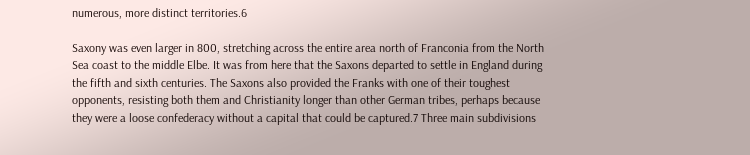numerous, more distinct territories.6

Saxony was even larger in 800, stretching across the entire area north of Franconia from the North Sea coast to the middle Elbe. It was from here that the Saxons departed to settle in England during the fifth and sixth centuries. The Saxons also provided the Franks with one of their toughest opponents, resisting both them and Christianity longer than other German tribes, perhaps because they were a loose confederacy without a capital that could be captured.7 Three main subdivisions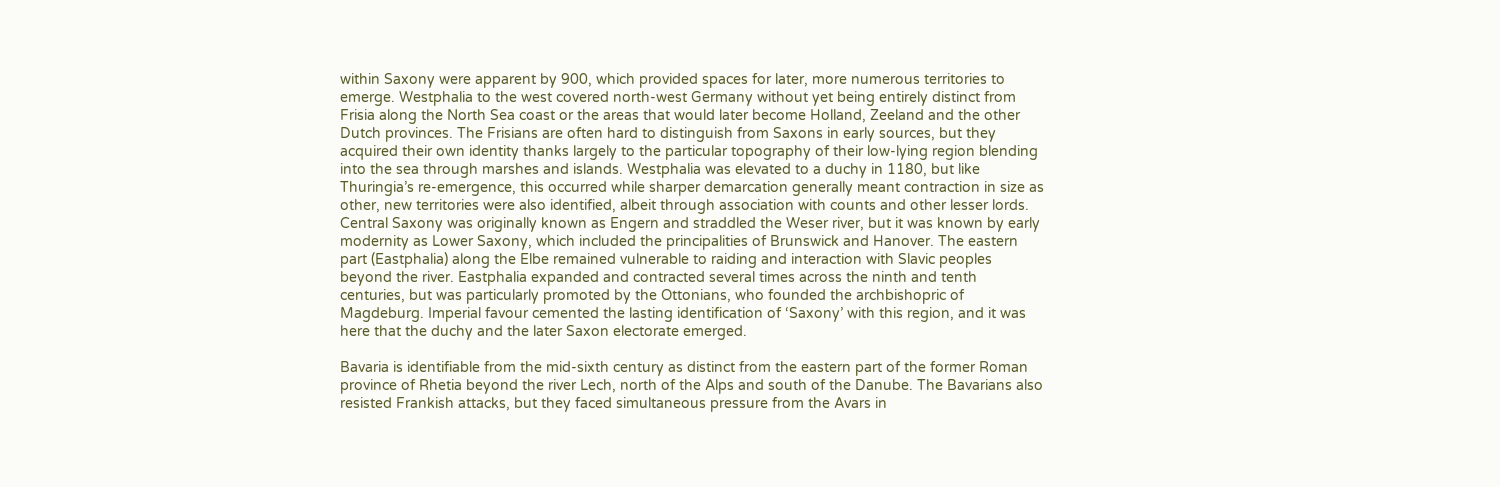within Saxony were apparent by 900, which provided spaces for later, more numerous territories to emerge. Westphalia to the west covered north-west Germany without yet being entirely distinct from Frisia along the North Sea coast or the areas that would later become Holland, Zeeland and the other Dutch provinces. The Frisians are often hard to distinguish from Saxons in early sources, but they acquired their own identity thanks largely to the particular topography of their low-lying region blending into the sea through marshes and islands. Westphalia was elevated to a duchy in 1180, but like Thuringia’s re-emergence, this occurred while sharper demarcation generally meant contraction in size as other, new territories were also identified, albeit through association with counts and other lesser lords. Central Saxony was originally known as Engern and straddled the Weser river, but it was known by early modernity as Lower Saxony, which included the principalities of Brunswick and Hanover. The eastern part (Eastphalia) along the Elbe remained vulnerable to raiding and interaction with Slavic peoples beyond the river. Eastphalia expanded and contracted several times across the ninth and tenth centuries, but was particularly promoted by the Ottonians, who founded the archbishopric of Magdeburg. Imperial favour cemented the lasting identification of ‘Saxony’ with this region, and it was here that the duchy and the later Saxon electorate emerged.

Bavaria is identifiable from the mid-sixth century as distinct from the eastern part of the former Roman province of Rhetia beyond the river Lech, north of the Alps and south of the Danube. The Bavarians also resisted Frankish attacks, but they faced simultaneous pressure from the Avars in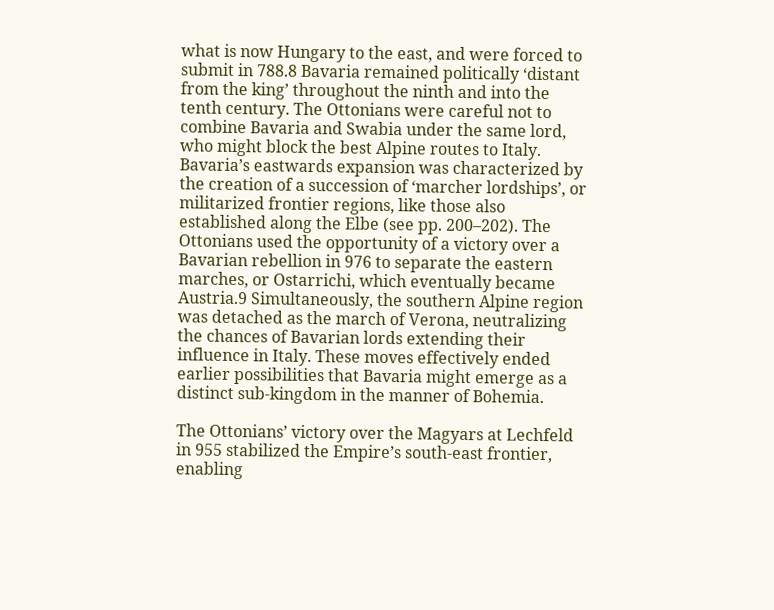what is now Hungary to the east, and were forced to submit in 788.8 Bavaria remained politically ‘distant from the king’ throughout the ninth and into the tenth century. The Ottonians were careful not to combine Bavaria and Swabia under the same lord, who might block the best Alpine routes to Italy. Bavaria’s eastwards expansion was characterized by the creation of a succession of ‘marcher lordships’, or militarized frontier regions, like those also established along the Elbe (see pp. 200–202). The Ottonians used the opportunity of a victory over a Bavarian rebellion in 976 to separate the eastern marches, or Ostarrichi, which eventually became Austria.9 Simultaneously, the southern Alpine region was detached as the march of Verona, neutralizing the chances of Bavarian lords extending their influence in Italy. These moves effectively ended earlier possibilities that Bavaria might emerge as a distinct sub-kingdom in the manner of Bohemia.

The Ottonians’ victory over the Magyars at Lechfeld in 955 stabilized the Empire’s south-east frontier, enabling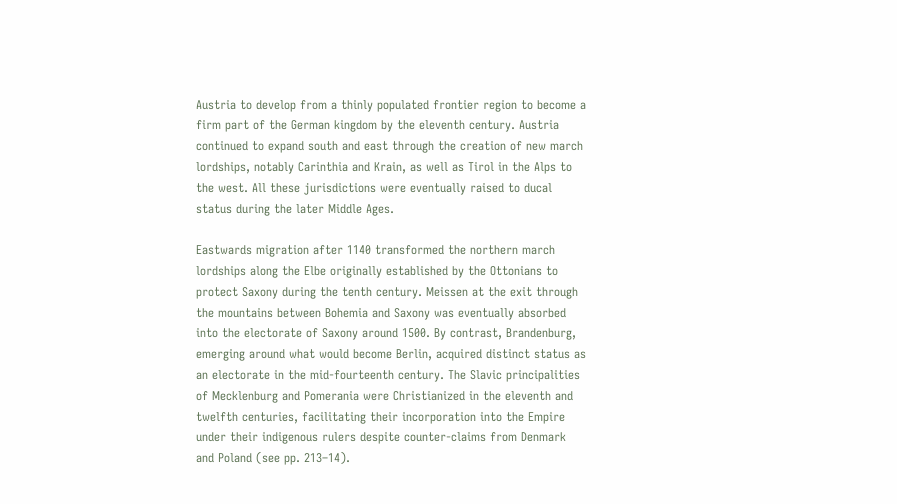Austria to develop from a thinly populated frontier region to become a firm part of the German kingdom by the eleventh century. Austria continued to expand south and east through the creation of new march lordships, notably Carinthia and Krain, as well as Tirol in the Alps to the west. All these jurisdictions were eventually raised to ducal status during the later Middle Ages.

Eastwards migration after 1140 transformed the northern march lordships along the Elbe originally established by the Ottonians to protect Saxony during the tenth century. Meissen at the exit through the mountains between Bohemia and Saxony was eventually absorbed into the electorate of Saxony around 1500. By contrast, Brandenburg, emerging around what would become Berlin, acquired distinct status as an electorate in the mid-fourteenth century. The Slavic principalities of Mecklenburg and Pomerania were Christianized in the eleventh and twelfth centuries, facilitating their incorporation into the Empire under their indigenous rulers despite counter-claims from Denmark and Poland (see pp. 213–14).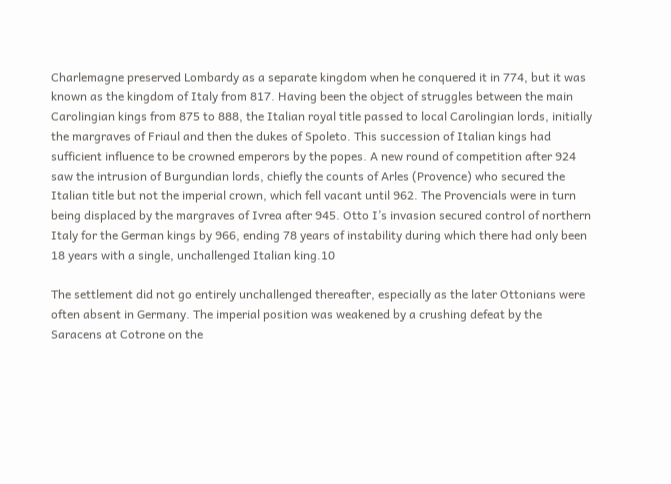Charlemagne preserved Lombardy as a separate kingdom when he conquered it in 774, but it was known as the kingdom of Italy from 817. Having been the object of struggles between the main Carolingian kings from 875 to 888, the Italian royal title passed to local Carolingian lords, initially the margraves of Friaul and then the dukes of Spoleto. This succession of Italian kings had sufficient influence to be crowned emperors by the popes. A new round of competition after 924 saw the intrusion of Burgundian lords, chiefly the counts of Arles (Provence) who secured the Italian title but not the imperial crown, which fell vacant until 962. The Provencials were in turn being displaced by the margraves of Ivrea after 945. Otto I’s invasion secured control of northern Italy for the German kings by 966, ending 78 years of instability during which there had only been 18 years with a single, unchallenged Italian king.10

The settlement did not go entirely unchallenged thereafter, especially as the later Ottonians were often absent in Germany. The imperial position was weakened by a crushing defeat by the Saracens at Cotrone on the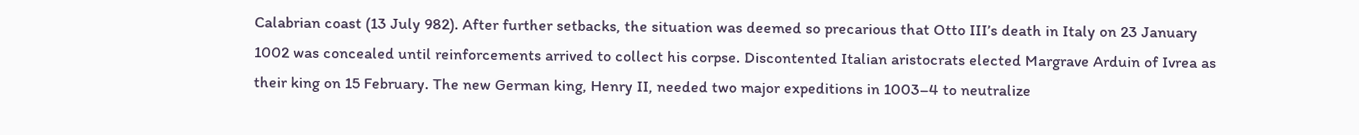Calabrian coast (13 July 982). After further setbacks, the situation was deemed so precarious that Otto III’s death in Italy on 23 January 1002 was concealed until reinforcements arrived to collect his corpse. Discontented Italian aristocrats elected Margrave Arduin of Ivrea as their king on 15 February. The new German king, Henry II, needed two major expeditions in 1003–4 to neutralize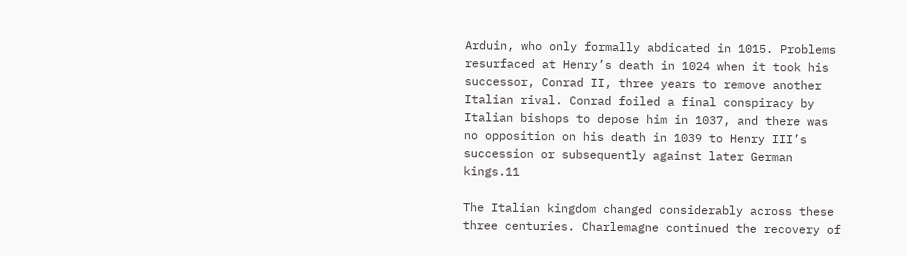Arduin, who only formally abdicated in 1015. Problems resurfaced at Henry’s death in 1024 when it took his successor, Conrad II, three years to remove another Italian rival. Conrad foiled a final conspiracy by Italian bishops to depose him in 1037, and there was no opposition on his death in 1039 to Henry III’s succession or subsequently against later German kings.11

The Italian kingdom changed considerably across these three centuries. Charlemagne continued the recovery of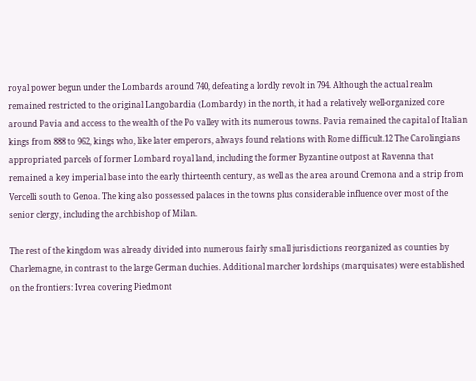royal power begun under the Lombards around 740, defeating a lordly revolt in 794. Although the actual realm remained restricted to the original Langobardia (Lombardy) in the north, it had a relatively well-organized core around Pavia and access to the wealth of the Po valley with its numerous towns. Pavia remained the capital of Italian kings from 888 to 962, kings who, like later emperors, always found relations with Rome difficult.12 The Carolingians appropriated parcels of former Lombard royal land, including the former Byzantine outpost at Ravenna that remained a key imperial base into the early thirteenth century, as well as the area around Cremona and a strip from Vercelli south to Genoa. The king also possessed palaces in the towns plus considerable influence over most of the senior clergy, including the archbishop of Milan.

The rest of the kingdom was already divided into numerous fairly small jurisdictions reorganized as counties by Charlemagne, in contrast to the large German duchies. Additional marcher lordships (marquisates) were established on the frontiers: Ivrea covering Piedmont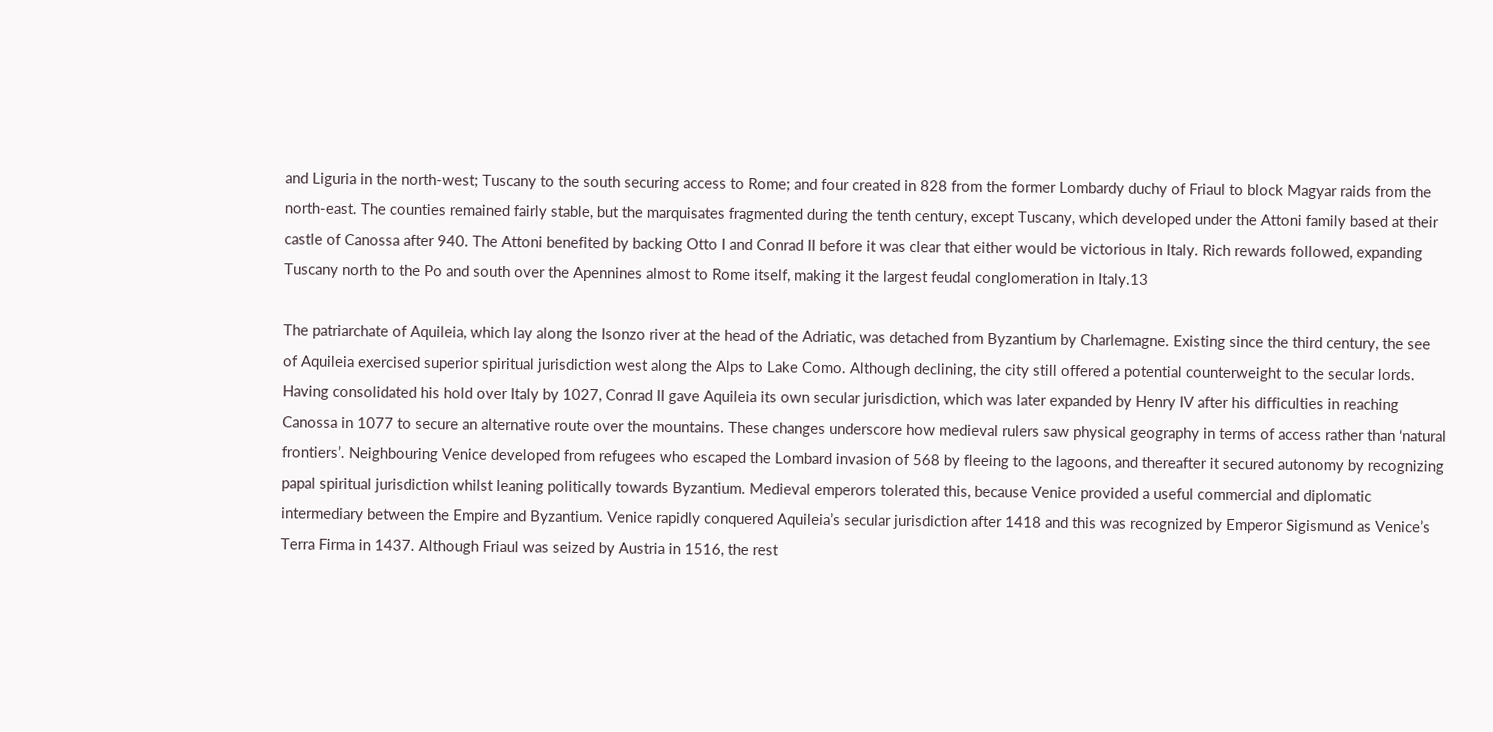and Liguria in the north-west; Tuscany to the south securing access to Rome; and four created in 828 from the former Lombardy duchy of Friaul to block Magyar raids from the north-east. The counties remained fairly stable, but the marquisates fragmented during the tenth century, except Tuscany, which developed under the Attoni family based at their castle of Canossa after 940. The Attoni benefited by backing Otto I and Conrad II before it was clear that either would be victorious in Italy. Rich rewards followed, expanding Tuscany north to the Po and south over the Apennines almost to Rome itself, making it the largest feudal conglomeration in Italy.13

The patriarchate of Aquileia, which lay along the Isonzo river at the head of the Adriatic, was detached from Byzantium by Charlemagne. Existing since the third century, the see of Aquileia exercised superior spiritual jurisdiction west along the Alps to Lake Como. Although declining, the city still offered a potential counterweight to the secular lords. Having consolidated his hold over Italy by 1027, Conrad II gave Aquileia its own secular jurisdiction, which was later expanded by Henry IV after his difficulties in reaching Canossa in 1077 to secure an alternative route over the mountains. These changes underscore how medieval rulers saw physical geography in terms of access rather than ‘natural frontiers’. Neighbouring Venice developed from refugees who escaped the Lombard invasion of 568 by fleeing to the lagoons, and thereafter it secured autonomy by recognizing papal spiritual jurisdiction whilst leaning politically towards Byzantium. Medieval emperors tolerated this, because Venice provided a useful commercial and diplomatic intermediary between the Empire and Byzantium. Venice rapidly conquered Aquileia’s secular jurisdiction after 1418 and this was recognized by Emperor Sigismund as Venice’s Terra Firma in 1437. Although Friaul was seized by Austria in 1516, the rest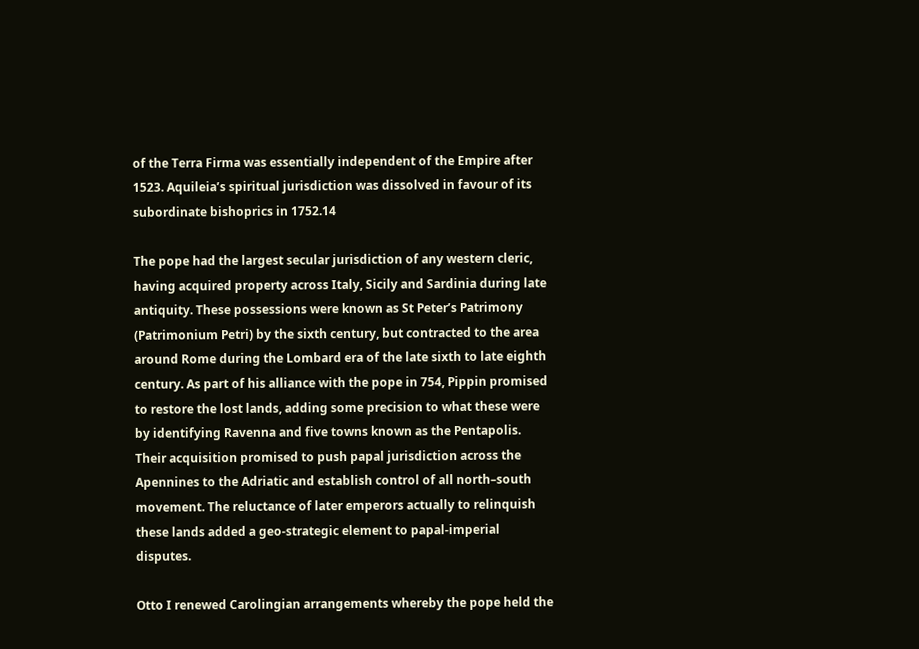of the Terra Firma was essentially independent of the Empire after 1523. Aquileia’s spiritual jurisdiction was dissolved in favour of its subordinate bishoprics in 1752.14

The pope had the largest secular jurisdiction of any western cleric, having acquired property across Italy, Sicily and Sardinia during late antiquity. These possessions were known as St Peter’s Patrimony (Patrimonium Petri) by the sixth century, but contracted to the area around Rome during the Lombard era of the late sixth to late eighth century. As part of his alliance with the pope in 754, Pippin promised to restore the lost lands, adding some precision to what these were by identifying Ravenna and five towns known as the Pentapolis. Their acquisition promised to push papal jurisdiction across the Apennines to the Adriatic and establish control of all north–south movement. The reluctance of later emperors actually to relinquish these lands added a geo-strategic element to papal-imperial disputes.

Otto I renewed Carolingian arrangements whereby the pope held the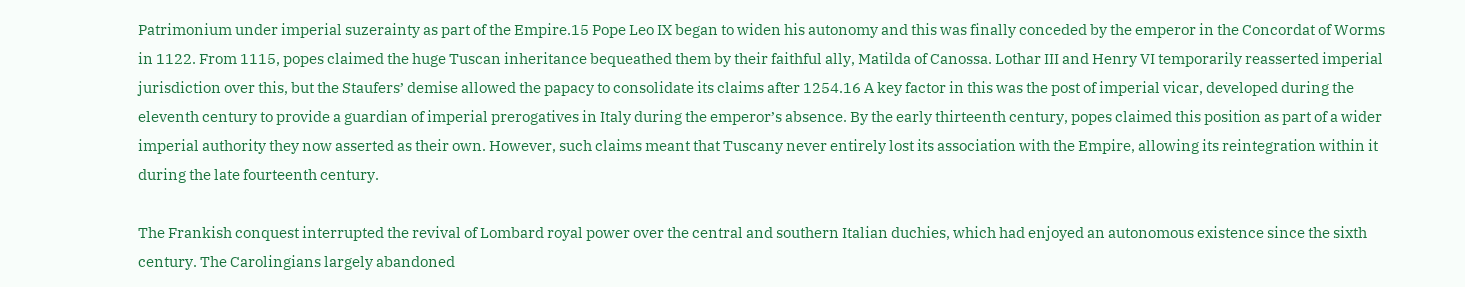Patrimonium under imperial suzerainty as part of the Empire.15 Pope Leo IX began to widen his autonomy and this was finally conceded by the emperor in the Concordat of Worms in 1122. From 1115, popes claimed the huge Tuscan inheritance bequeathed them by their faithful ally, Matilda of Canossa. Lothar III and Henry VI temporarily reasserted imperial jurisdiction over this, but the Staufers’ demise allowed the papacy to consolidate its claims after 1254.16 A key factor in this was the post of imperial vicar, developed during the eleventh century to provide a guardian of imperial prerogatives in Italy during the emperor’s absence. By the early thirteenth century, popes claimed this position as part of a wider imperial authority they now asserted as their own. However, such claims meant that Tuscany never entirely lost its association with the Empire, allowing its reintegration within it during the late fourteenth century.

The Frankish conquest interrupted the revival of Lombard royal power over the central and southern Italian duchies, which had enjoyed an autonomous existence since the sixth century. The Carolingians largely abandoned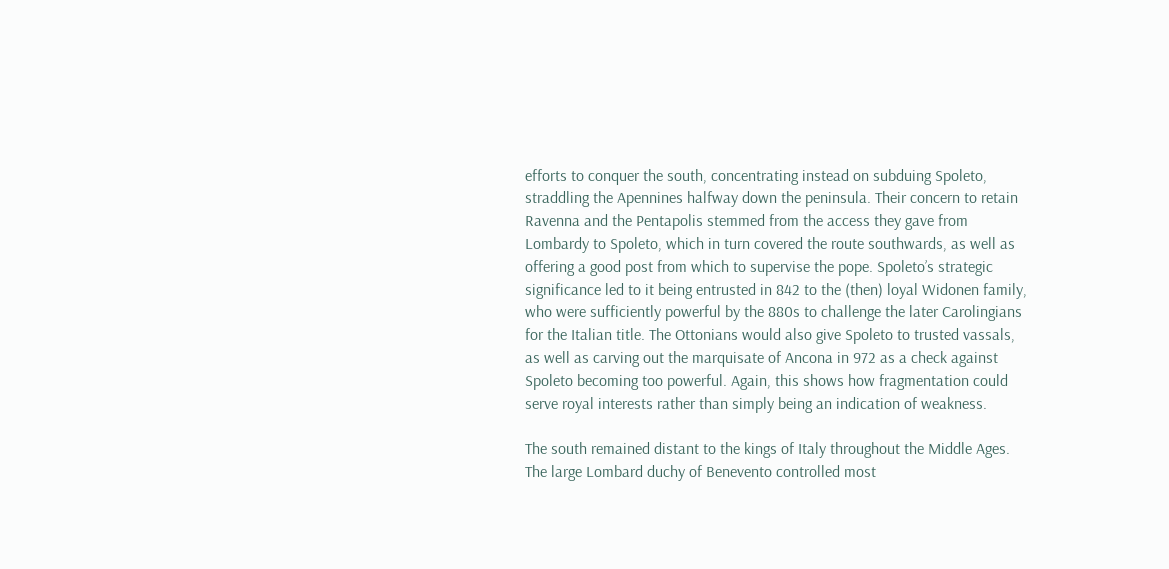efforts to conquer the south, concentrating instead on subduing Spoleto, straddling the Apennines halfway down the peninsula. Their concern to retain Ravenna and the Pentapolis stemmed from the access they gave from Lombardy to Spoleto, which in turn covered the route southwards, as well as offering a good post from which to supervise the pope. Spoleto’s strategic significance led to it being entrusted in 842 to the (then) loyal Widonen family, who were sufficiently powerful by the 880s to challenge the later Carolingians for the Italian title. The Ottonians would also give Spoleto to trusted vassals, as well as carving out the marquisate of Ancona in 972 as a check against Spoleto becoming too powerful. Again, this shows how fragmentation could serve royal interests rather than simply being an indication of weakness.

The south remained distant to the kings of Italy throughout the Middle Ages. The large Lombard duchy of Benevento controlled most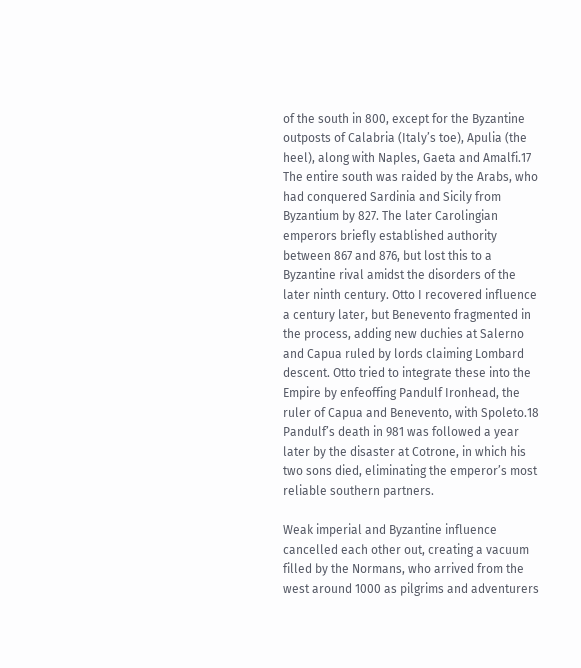of the south in 800, except for the Byzantine outposts of Calabria (Italy’s toe), Apulia (the heel), along with Naples, Gaeta and Amalfi.17 The entire south was raided by the Arabs, who had conquered Sardinia and Sicily from Byzantium by 827. The later Carolingian emperors briefly established authority between 867 and 876, but lost this to a Byzantine rival amidst the disorders of the later ninth century. Otto I recovered influence a century later, but Benevento fragmented in the process, adding new duchies at Salerno and Capua ruled by lords claiming Lombard descent. Otto tried to integrate these into the Empire by enfeoffing Pandulf Ironhead, the ruler of Capua and Benevento, with Spoleto.18 Pandulf’s death in 981 was followed a year later by the disaster at Cotrone, in which his two sons died, eliminating the emperor’s most reliable southern partners.

Weak imperial and Byzantine influence cancelled each other out, creating a vacuum filled by the Normans, who arrived from the west around 1000 as pilgrims and adventurers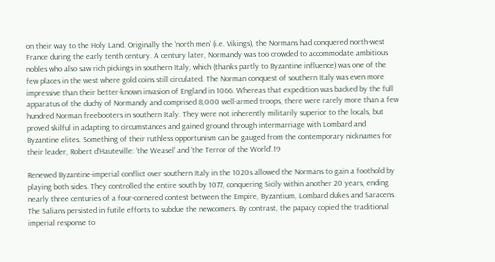on their way to the Holy Land. Originally the ‘north men’ (i.e. Vikings), the Normans had conquered north-west France during the early tenth century. A century later, Normandy was too crowded to accommodate ambitious nobles who also saw rich pickings in southern Italy, which (thanks partly to Byzantine influence) was one of the few places in the west where gold coins still circulated. The Norman conquest of southern Italy was even more impressive than their better-known invasion of England in 1066. Whereas that expedition was backed by the full apparatus of the duchy of Normandy and comprised 8,000 well-armed troops, there were rarely more than a few hundred Norman freebooters in southern Italy. They were not inherently militarily superior to the locals, but proved skilful in adapting to circumstances and gained ground through intermarriage with Lombard and Byzantine elites. Something of their ruthless opportunism can be gauged from the contemporary nicknames for their leader, Robert d’Hauteville: ‘the Weasel’ and ‘the Terror of the World’.19

Renewed Byzantine-imperial conflict over southern Italy in the 1020s allowed the Normans to gain a foothold by playing both sides. They controlled the entire south by 1077, conquering Sicily within another 20 years, ending nearly three centuries of a four-cornered contest between the Empire, Byzantium, Lombard dukes and Saracens. The Salians persisted in futile efforts to subdue the newcomers. By contrast, the papacy copied the traditional imperial response to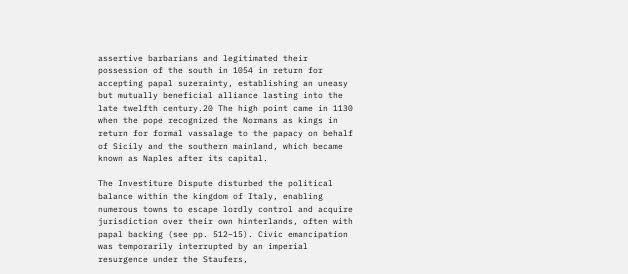assertive barbarians and legitimated their possession of the south in 1054 in return for accepting papal suzerainty, establishing an uneasy but mutually beneficial alliance lasting into the late twelfth century.20 The high point came in 1130 when the pope recognized the Normans as kings in return for formal vassalage to the papacy on behalf of Sicily and the southern mainland, which became known as Naples after its capital.

The Investiture Dispute disturbed the political balance within the kingdom of Italy, enabling numerous towns to escape lordly control and acquire jurisdiction over their own hinterlands, often with papal backing (see pp. 512–15). Civic emancipation was temporarily interrupted by an imperial resurgence under the Staufers,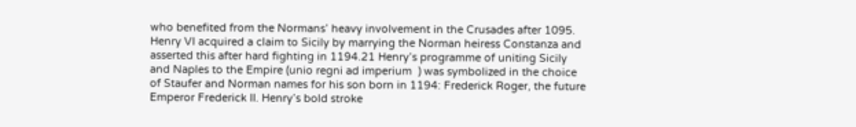who benefited from the Normans’ heavy involvement in the Crusades after 1095. Henry VI acquired a claim to Sicily by marrying the Norman heiress Constanza and asserted this after hard fighting in 1194.21 Henry’s programme of uniting Sicily and Naples to the Empire (unio regni ad imperium  ) was symbolized in the choice of Staufer and Norman names for his son born in 1194: Frederick Roger, the future Emperor Frederick II. Henry’s bold stroke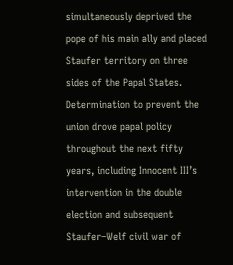simultaneously deprived the pope of his main ally and placed Staufer territory on three sides of the Papal States. Determination to prevent the union drove papal policy throughout the next fifty years, including Innocent III’s intervention in the double election and subsequent Staufer–Welf civil war of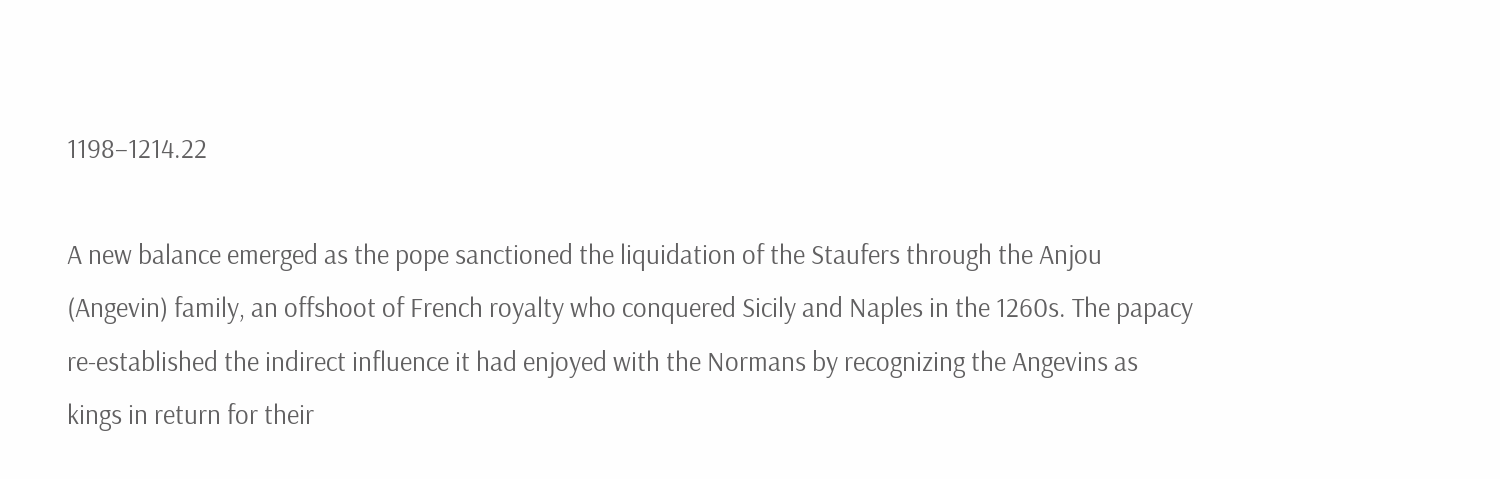1198–1214.22

A new balance emerged as the pope sanctioned the liquidation of the Staufers through the Anjou (Angevin) family, an offshoot of French royalty who conquered Sicily and Naples in the 1260s. The papacy re-established the indirect influence it had enjoyed with the Normans by recognizing the Angevins as kings in return for their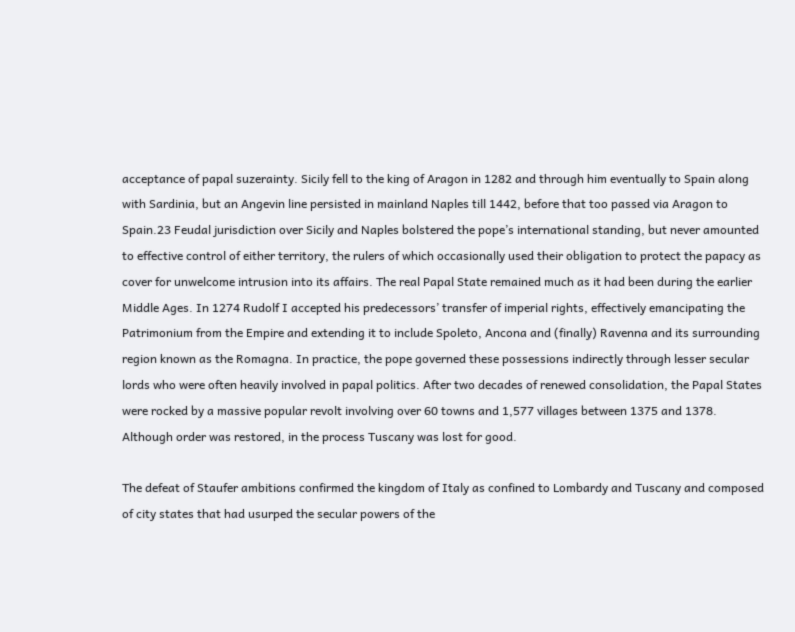acceptance of papal suzerainty. Sicily fell to the king of Aragon in 1282 and through him eventually to Spain along with Sardinia, but an Angevin line persisted in mainland Naples till 1442, before that too passed via Aragon to Spain.23 Feudal jurisdiction over Sicily and Naples bolstered the pope’s international standing, but never amounted to effective control of either territory, the rulers of which occasionally used their obligation to protect the papacy as cover for unwelcome intrusion into its affairs. The real Papal State remained much as it had been during the earlier Middle Ages. In 1274 Rudolf I accepted his predecessors’ transfer of imperial rights, effectively emancipating the Patrimonium from the Empire and extending it to include Spoleto, Ancona and (finally) Ravenna and its surrounding region known as the Romagna. In practice, the pope governed these possessions indirectly through lesser secular lords who were often heavily involved in papal politics. After two decades of renewed consolidation, the Papal States were rocked by a massive popular revolt involving over 60 towns and 1,577 villages between 1375 and 1378. Although order was restored, in the process Tuscany was lost for good.

The defeat of Staufer ambitions confirmed the kingdom of Italy as confined to Lombardy and Tuscany and composed of city states that had usurped the secular powers of the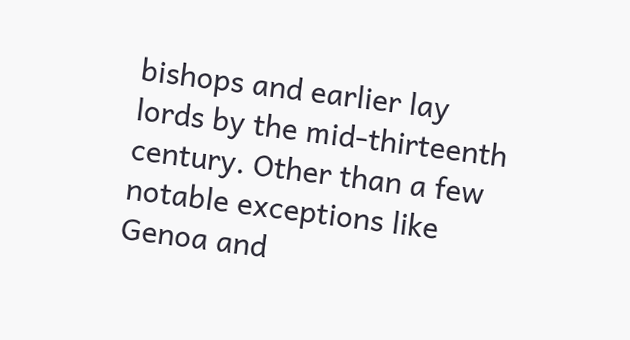bishops and earlier lay lords by the mid-thirteenth century. Other than a few notable exceptions like Genoa and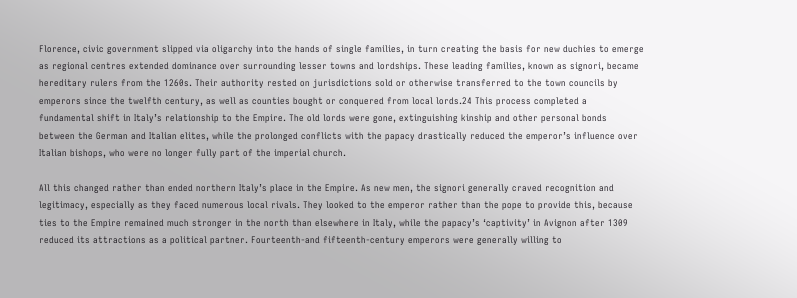Florence, civic government slipped via oligarchy into the hands of single families, in turn creating the basis for new duchies to emerge as regional centres extended dominance over surrounding lesser towns and lordships. These leading families, known as signori, became hereditary rulers from the 1260s. Their authority rested on jurisdictions sold or otherwise transferred to the town councils by emperors since the twelfth century, as well as counties bought or conquered from local lords.24 This process completed a fundamental shift in Italy’s relationship to the Empire. The old lords were gone, extinguishing kinship and other personal bonds between the German and Italian elites, while the prolonged conflicts with the papacy drastically reduced the emperor’s influence over Italian bishops, who were no longer fully part of the imperial church.

All this changed rather than ended northern Italy’s place in the Empire. As new men, the signori generally craved recognition and legitimacy, especially as they faced numerous local rivals. They looked to the emperor rather than the pope to provide this, because ties to the Empire remained much stronger in the north than elsewhere in Italy, while the papacy’s ‘captivity’ in Avignon after 1309 reduced its attractions as a political partner. Fourteenth-and fifteenth-century emperors were generally willing to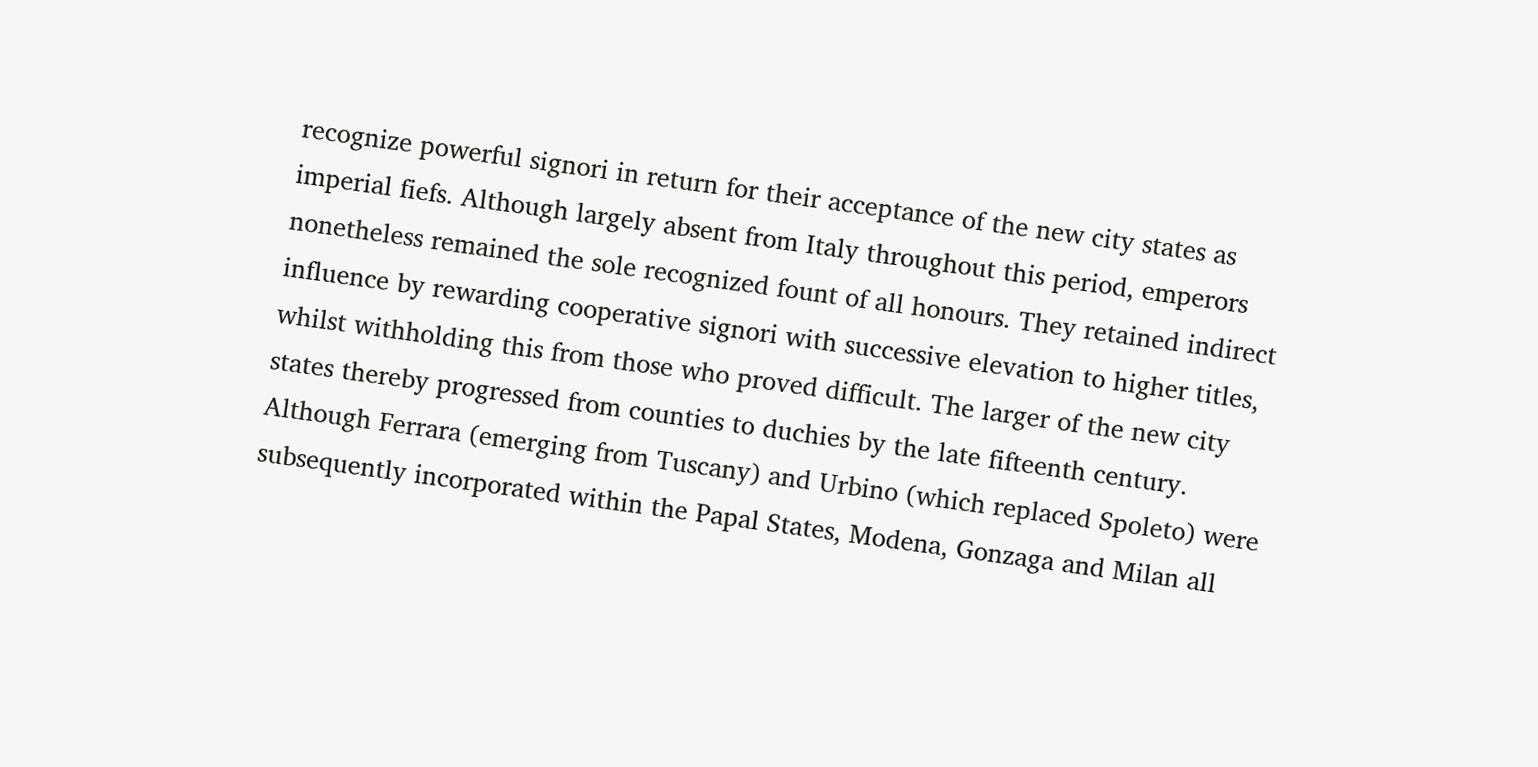recognize powerful signori in return for their acceptance of the new city states as imperial fiefs. Although largely absent from Italy throughout this period, emperors nonetheless remained the sole recognized fount of all honours. They retained indirect influence by rewarding cooperative signori with successive elevation to higher titles, whilst withholding this from those who proved difficult. The larger of the new city states thereby progressed from counties to duchies by the late fifteenth century. Although Ferrara (emerging from Tuscany) and Urbino (which replaced Spoleto) were subsequently incorporated within the Papal States, Modena, Gonzaga and Milan all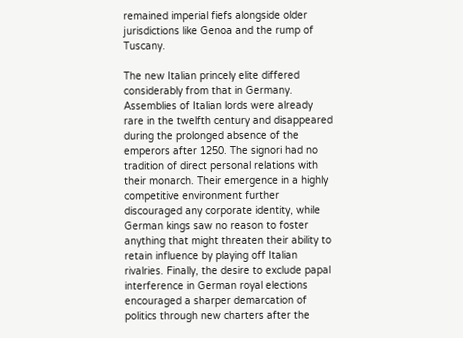remained imperial fiefs alongside older jurisdictions like Genoa and the rump of Tuscany.

The new Italian princely elite differed considerably from that in Germany. Assemblies of Italian lords were already rare in the twelfth century and disappeared during the prolonged absence of the emperors after 1250. The signori had no tradition of direct personal relations with their monarch. Their emergence in a highly competitive environment further discouraged any corporate identity, while German kings saw no reason to foster anything that might threaten their ability to retain influence by playing off Italian rivalries. Finally, the desire to exclude papal interference in German royal elections encouraged a sharper demarcation of politics through new charters after the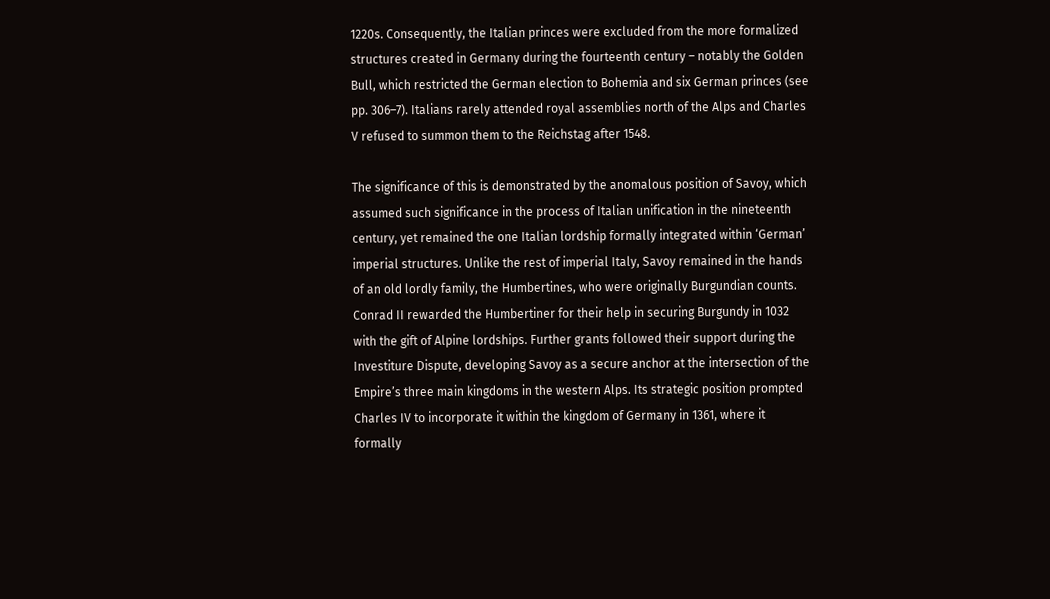1220s. Consequently, the Italian princes were excluded from the more formalized structures created in Germany during the fourteenth century – notably the Golden Bull, which restricted the German election to Bohemia and six German princes (see pp. 306–7). Italians rarely attended royal assemblies north of the Alps and Charles V refused to summon them to the Reichstag after 1548.

The significance of this is demonstrated by the anomalous position of Savoy, which assumed such significance in the process of Italian unification in the nineteenth century, yet remained the one Italian lordship formally integrated within ‘German’ imperial structures. Unlike the rest of imperial Italy, Savoy remained in the hands of an old lordly family, the Humbertines, who were originally Burgundian counts. Conrad II rewarded the Humbertiner for their help in securing Burgundy in 1032 with the gift of Alpine lordships. Further grants followed their support during the Investiture Dispute, developing Savoy as a secure anchor at the intersection of the Empire’s three main kingdoms in the western Alps. Its strategic position prompted Charles IV to incorporate it within the kingdom of Germany in 1361, where it formally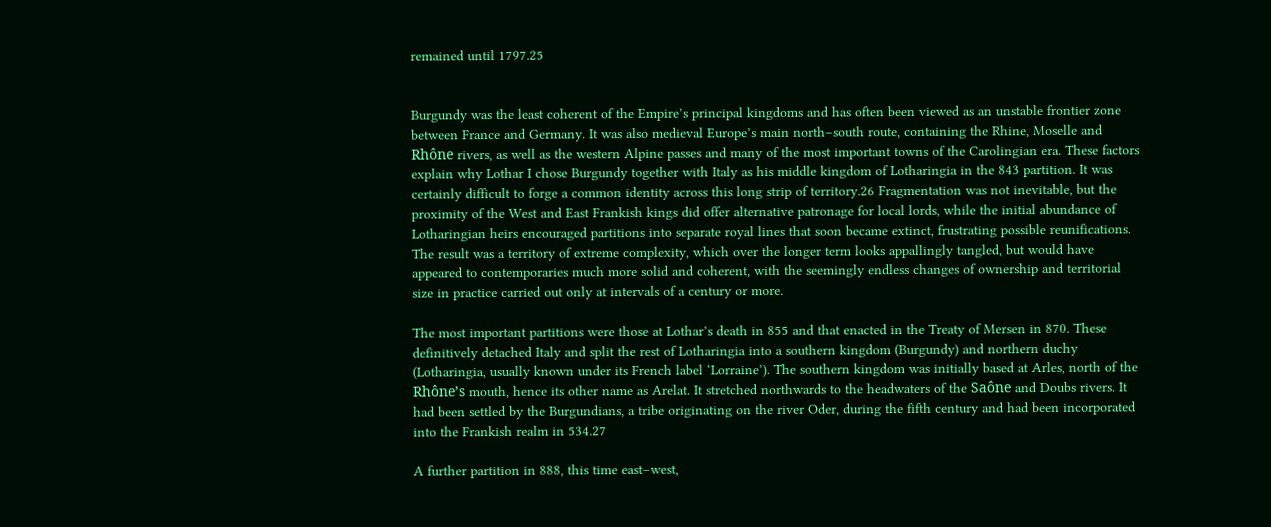remained until 1797.25


Burgundy was the least coherent of the Empire’s principal kingdoms and has often been viewed as an unstable frontier zone between France and Germany. It was also medieval Europe’s main north–south route, containing the Rhine, Moselle and Rhône rivers, as well as the western Alpine passes and many of the most important towns of the Carolingian era. These factors explain why Lothar I chose Burgundy together with Italy as his middle kingdom of Lotharingia in the 843 partition. It was certainly difficult to forge a common identity across this long strip of territory.26 Fragmentation was not inevitable, but the proximity of the West and East Frankish kings did offer alternative patronage for local lords, while the initial abundance of Lotharingian heirs encouraged partitions into separate royal lines that soon became extinct, frustrating possible reunifications. The result was a territory of extreme complexity, which over the longer term looks appallingly tangled, but would have appeared to contemporaries much more solid and coherent, with the seemingly endless changes of ownership and territorial size in practice carried out only at intervals of a century or more.

The most important partitions were those at Lothar’s death in 855 and that enacted in the Treaty of Mersen in 870. These definitively detached Italy and split the rest of Lotharingia into a southern kingdom (Burgundy) and northern duchy (Lotharingia, usually known under its French label ‘Lorraine’). The southern kingdom was initially based at Arles, north of the Rhône’s mouth, hence its other name as Arelat. It stretched northwards to the headwaters of the Saône and Doubs rivers. It had been settled by the Burgundians, a tribe originating on the river Oder, during the fifth century and had been incorporated into the Frankish realm in 534.27

A further partition in 888, this time east–west,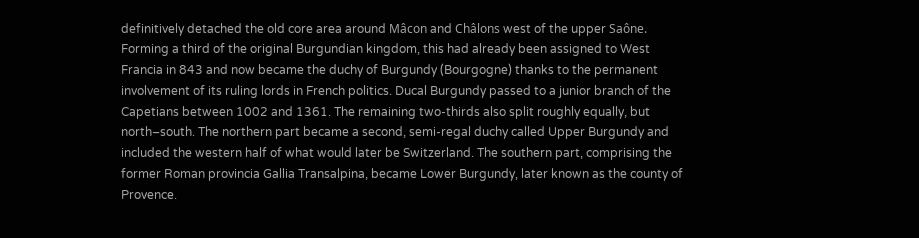definitively detached the old core area around Mâcon and Châlons west of the upper Saône. Forming a third of the original Burgundian kingdom, this had already been assigned to West Francia in 843 and now became the duchy of Burgundy (Bourgogne) thanks to the permanent involvement of its ruling lords in French politics. Ducal Burgundy passed to a junior branch of the Capetians between 1002 and 1361. The remaining two-thirds also split roughly equally, but north–south. The northern part became a second, semi-regal duchy called Upper Burgundy and included the western half of what would later be Switzerland. The southern part, comprising the former Roman provincia Gallia Transalpina, became Lower Burgundy, later known as the county of Provence.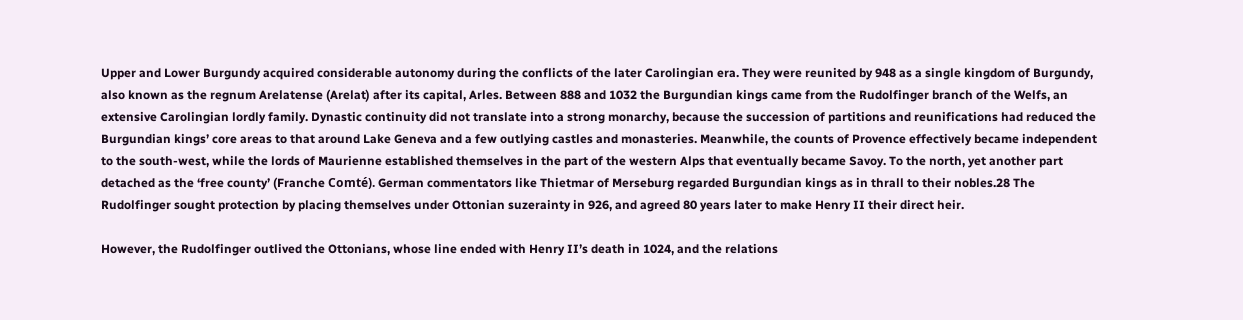Upper and Lower Burgundy acquired considerable autonomy during the conflicts of the later Carolingian era. They were reunited by 948 as a single kingdom of Burgundy, also known as the regnum Arelatense (Arelat) after its capital, Arles. Between 888 and 1032 the Burgundian kings came from the Rudolfinger branch of the Welfs, an extensive Carolingian lordly family. Dynastic continuity did not translate into a strong monarchy, because the succession of partitions and reunifications had reduced the Burgundian kings’ core areas to that around Lake Geneva and a few outlying castles and monasteries. Meanwhile, the counts of Provence effectively became independent to the south-west, while the lords of Maurienne established themselves in the part of the western Alps that eventually became Savoy. To the north, yet another part detached as the ‘free county’ (Franche Comté). German commentators like Thietmar of Merseburg regarded Burgundian kings as in thrall to their nobles.28 The Rudolfinger sought protection by placing themselves under Ottonian suzerainty in 926, and agreed 80 years later to make Henry II their direct heir.

However, the Rudolfinger outlived the Ottonians, whose line ended with Henry II’s death in 1024, and the relations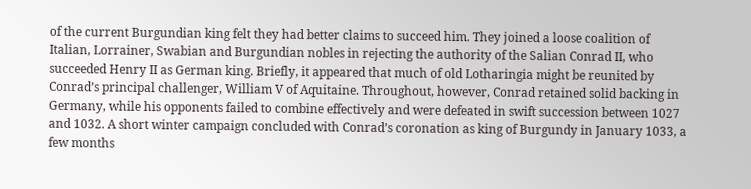of the current Burgundian king felt they had better claims to succeed him. They joined a loose coalition of Italian, Lorrainer, Swabian and Burgundian nobles in rejecting the authority of the Salian Conrad II, who succeeded Henry II as German king. Briefly, it appeared that much of old Lotharingia might be reunited by Conrad’s principal challenger, William V of Aquitaine. Throughout, however, Conrad retained solid backing in Germany, while his opponents failed to combine effectively and were defeated in swift succession between 1027 and 1032. A short winter campaign concluded with Conrad’s coronation as king of Burgundy in January 1033, a few months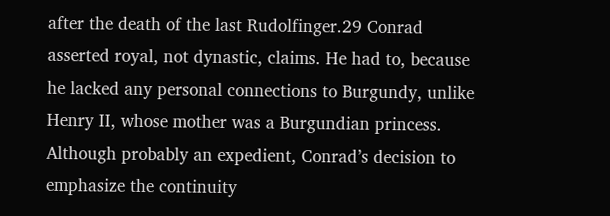after the death of the last Rudolfinger.29 Conrad asserted royal, not dynastic, claims. He had to, because he lacked any personal connections to Burgundy, unlike Henry II, whose mother was a Burgundian princess. Although probably an expedient, Conrad’s decision to emphasize the continuity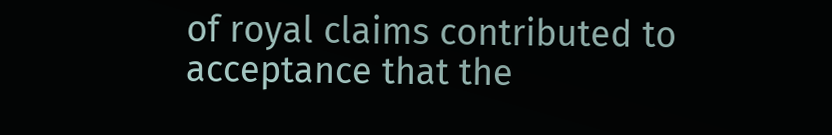of royal claims contributed to acceptance that the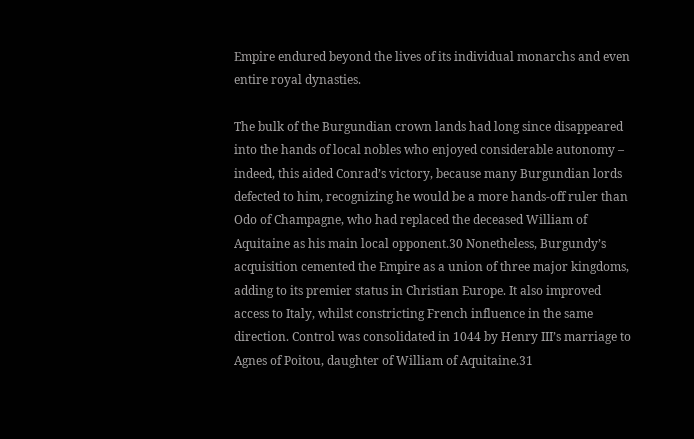Empire endured beyond the lives of its individual monarchs and even entire royal dynasties.

The bulk of the Burgundian crown lands had long since disappeared into the hands of local nobles who enjoyed considerable autonomy – indeed, this aided Conrad’s victory, because many Burgundian lords defected to him, recognizing he would be a more hands-off ruler than Odo of Champagne, who had replaced the deceased William of Aquitaine as his main local opponent.30 Nonetheless, Burgundy’s acquisition cemented the Empire as a union of three major kingdoms, adding to its premier status in Christian Europe. It also improved access to Italy, whilst constricting French influence in the same direction. Control was consolidated in 1044 by Henry III’s marriage to Agnes of Poitou, daughter of William of Aquitaine.31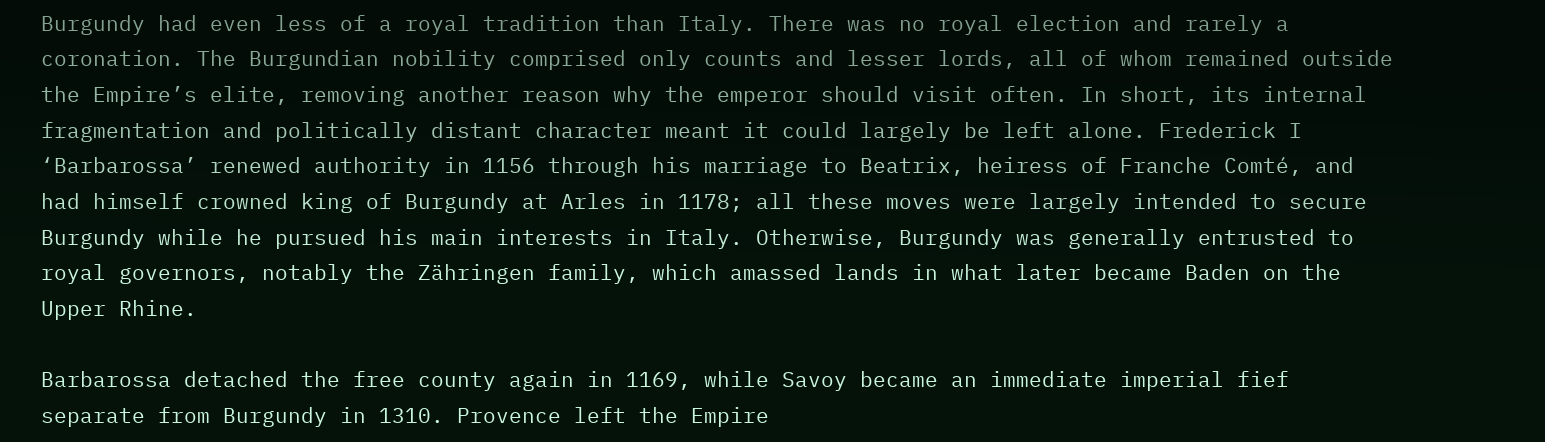Burgundy had even less of a royal tradition than Italy. There was no royal election and rarely a coronation. The Burgundian nobility comprised only counts and lesser lords, all of whom remained outside the Empire’s elite, removing another reason why the emperor should visit often. In short, its internal fragmentation and politically distant character meant it could largely be left alone. Frederick I ‘Barbarossa’ renewed authority in 1156 through his marriage to Beatrix, heiress of Franche Comté, and had himself crowned king of Burgundy at Arles in 1178; all these moves were largely intended to secure Burgundy while he pursued his main interests in Italy. Otherwise, Burgundy was generally entrusted to royal governors, notably the Zähringen family, which amassed lands in what later became Baden on the Upper Rhine.

Barbarossa detached the free county again in 1169, while Savoy became an immediate imperial fief separate from Burgundy in 1310. Provence left the Empire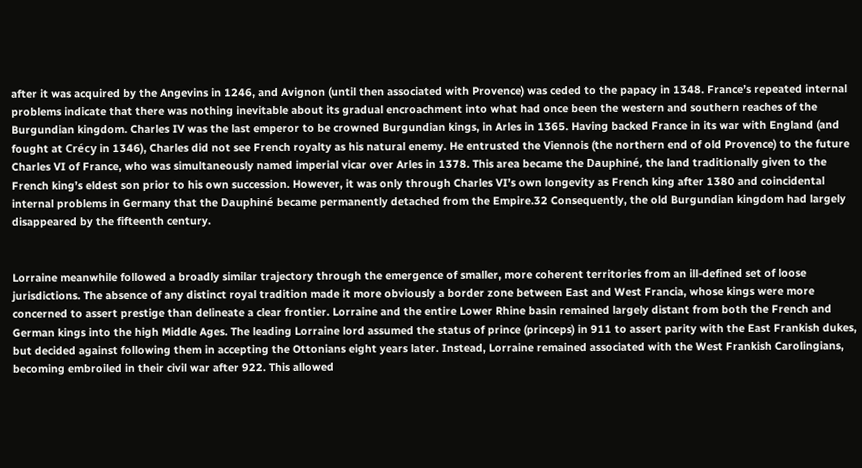after it was acquired by the Angevins in 1246, and Avignon (until then associated with Provence) was ceded to the papacy in 1348. France’s repeated internal problems indicate that there was nothing inevitable about its gradual encroachment into what had once been the western and southern reaches of the Burgundian kingdom. Charles IV was the last emperor to be crowned Burgundian kings, in Arles in 1365. Having backed France in its war with England (and fought at Crécy in 1346), Charles did not see French royalty as his natural enemy. He entrusted the Viennois (the northern end of old Provence) to the future Charles VI of France, who was simultaneously named imperial vicar over Arles in 1378. This area became the Dauphiné, the land traditionally given to the French king’s eldest son prior to his own succession. However, it was only through Charles VI’s own longevity as French king after 1380 and coincidental internal problems in Germany that the Dauphiné became permanently detached from the Empire.32 Consequently, the old Burgundian kingdom had largely disappeared by the fifteenth century.


Lorraine meanwhile followed a broadly similar trajectory through the emergence of smaller, more coherent territories from an ill-defined set of loose jurisdictions. The absence of any distinct royal tradition made it more obviously a border zone between East and West Francia, whose kings were more concerned to assert prestige than delineate a clear frontier. Lorraine and the entire Lower Rhine basin remained largely distant from both the French and German kings into the high Middle Ages. The leading Lorraine lord assumed the status of prince (princeps) in 911 to assert parity with the East Frankish dukes, but decided against following them in accepting the Ottonians eight years later. Instead, Lorraine remained associated with the West Frankish Carolingians, becoming embroiled in their civil war after 922. This allowed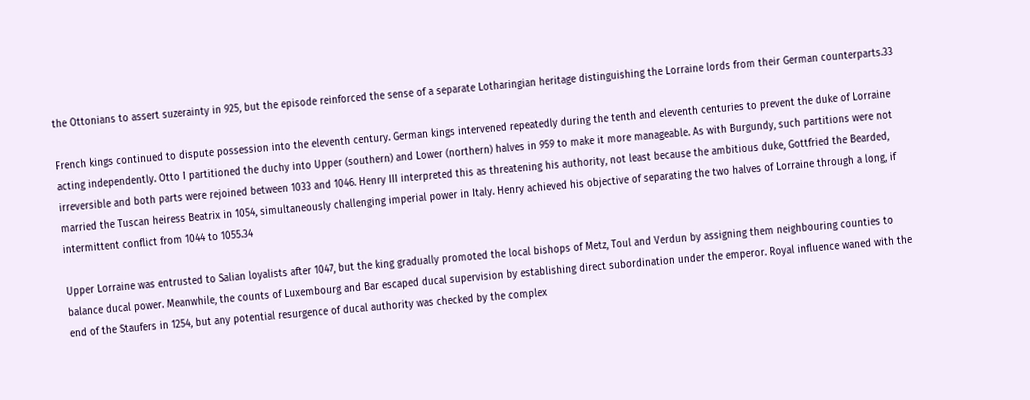the Ottonians to assert suzerainty in 925, but the episode reinforced the sense of a separate Lotharingian heritage distinguishing the Lorraine lords from their German counterparts.33

French kings continued to dispute possession into the eleventh century. German kings intervened repeatedly during the tenth and eleventh centuries to prevent the duke of Lorraine acting independently. Otto I partitioned the duchy into Upper (southern) and Lower (northern) halves in 959 to make it more manageable. As with Burgundy, such partitions were not irreversible and both parts were rejoined between 1033 and 1046. Henry III interpreted this as threatening his authority, not least because the ambitious duke, Gottfried the Bearded, married the Tuscan heiress Beatrix in 1054, simultaneously challenging imperial power in Italy. Henry achieved his objective of separating the two halves of Lorraine through a long, if intermittent conflict from 1044 to 1055.34

Upper Lorraine was entrusted to Salian loyalists after 1047, but the king gradually promoted the local bishops of Metz, Toul and Verdun by assigning them neighbouring counties to balance ducal power. Meanwhile, the counts of Luxembourg and Bar escaped ducal supervision by establishing direct subordination under the emperor. Royal influence waned with the end of the Staufers in 1254, but any potential resurgence of ducal authority was checked by the complex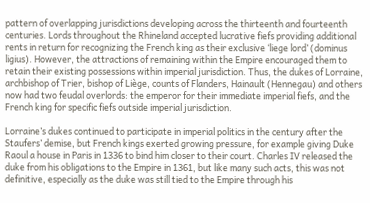pattern of overlapping jurisdictions developing across the thirteenth and fourteenth centuries. Lords throughout the Rhineland accepted lucrative fiefs providing additional rents in return for recognizing the French king as their exclusive ‘liege lord’ (dominus ligius). However, the attractions of remaining within the Empire encouraged them to retain their existing possessions within imperial jurisdiction. Thus, the dukes of Lorraine, archbishop of Trier, bishop of Liège, counts of Flanders, Hainault (Hennegau) and others now had two feudal overlords: the emperor for their immediate imperial fiefs, and the French king for specific fiefs outside imperial jurisdiction.

Lorraine’s dukes continued to participate in imperial politics in the century after the Staufers’ demise, but French kings exerted growing pressure, for example giving Duke Raoul a house in Paris in 1336 to bind him closer to their court. Charles IV released the duke from his obligations to the Empire in 1361, but like many such acts, this was not definitive, especially as the duke was still tied to the Empire through his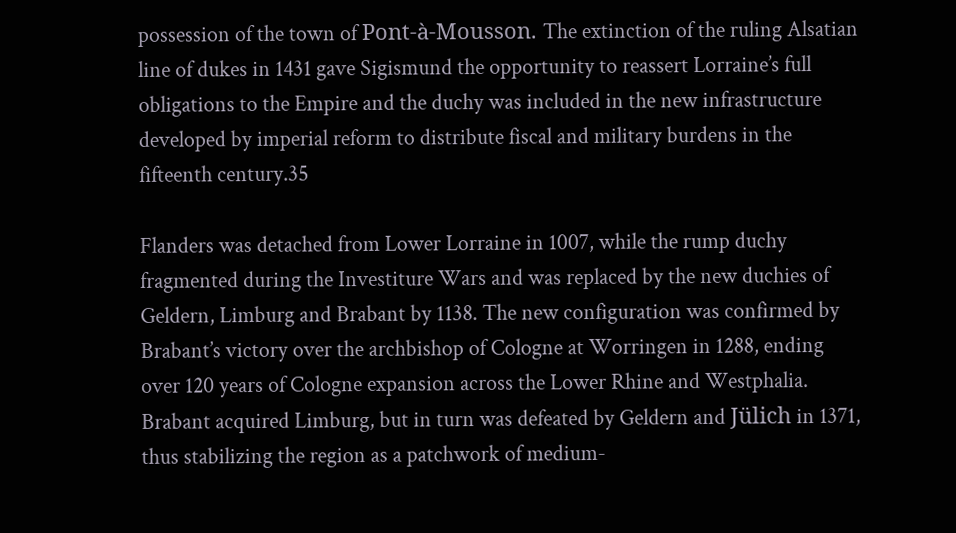possession of the town of Pont-à-Mousson. The extinction of the ruling Alsatian line of dukes in 1431 gave Sigismund the opportunity to reassert Lorraine’s full obligations to the Empire and the duchy was included in the new infrastructure developed by imperial reform to distribute fiscal and military burdens in the fifteenth century.35

Flanders was detached from Lower Lorraine in 1007, while the rump duchy fragmented during the Investiture Wars and was replaced by the new duchies of Geldern, Limburg and Brabant by 1138. The new configuration was confirmed by Brabant’s victory over the archbishop of Cologne at Worringen in 1288, ending over 120 years of Cologne expansion across the Lower Rhine and Westphalia. Brabant acquired Limburg, but in turn was defeated by Geldern and Jülich in 1371, thus stabilizing the region as a patchwork of medium-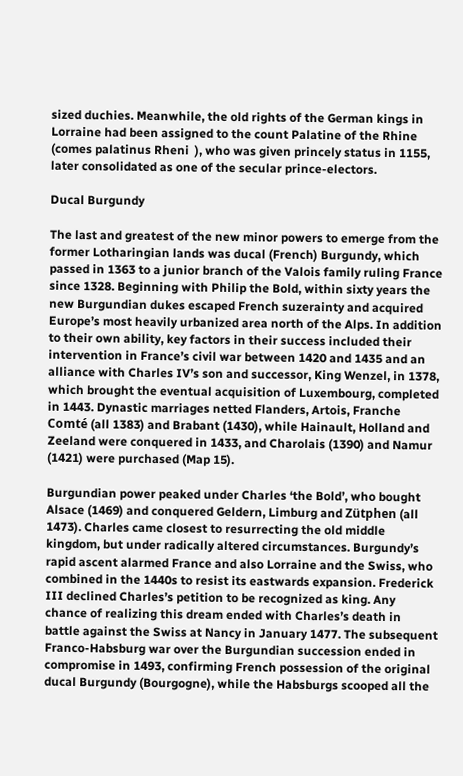sized duchies. Meanwhile, the old rights of the German kings in Lorraine had been assigned to the count Palatine of the Rhine (comes palatinus Rheni  ), who was given princely status in 1155, later consolidated as one of the secular prince-electors.

Ducal Burgundy

The last and greatest of the new minor powers to emerge from the former Lotharingian lands was ducal (French) Burgundy, which passed in 1363 to a junior branch of the Valois family ruling France since 1328. Beginning with Philip the Bold, within sixty years the new Burgundian dukes escaped French suzerainty and acquired Europe’s most heavily urbanized area north of the Alps. In addition to their own ability, key factors in their success included their intervention in France’s civil war between 1420 and 1435 and an alliance with Charles IV’s son and successor, King Wenzel, in 1378, which brought the eventual acquisition of Luxembourg, completed in 1443. Dynastic marriages netted Flanders, Artois, Franche Comté (all 1383) and Brabant (1430), while Hainault, Holland and Zeeland were conquered in 1433, and Charolais (1390) and Namur (1421) were purchased (Map 15).

Burgundian power peaked under Charles ‘the Bold’, who bought Alsace (1469) and conquered Geldern, Limburg and Zütphen (all 1473). Charles came closest to resurrecting the old middle kingdom, but under radically altered circumstances. Burgundy’s rapid ascent alarmed France and also Lorraine and the Swiss, who combined in the 1440s to resist its eastwards expansion. Frederick III declined Charles’s petition to be recognized as king. Any chance of realizing this dream ended with Charles’s death in battle against the Swiss at Nancy in January 1477. The subsequent Franco-Habsburg war over the Burgundian succession ended in compromise in 1493, confirming French possession of the original ducal Burgundy (Bourgogne), while the Habsburgs scooped all the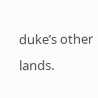duke’s other lands.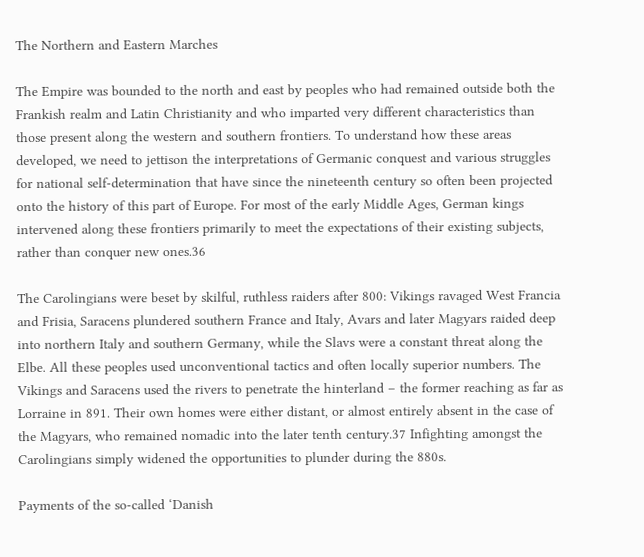The Northern and Eastern Marches

The Empire was bounded to the north and east by peoples who had remained outside both the Frankish realm and Latin Christianity and who imparted very different characteristics than those present along the western and southern frontiers. To understand how these areas developed, we need to jettison the interpretations of Germanic conquest and various struggles for national self-determination that have since the nineteenth century so often been projected onto the history of this part of Europe. For most of the early Middle Ages, German kings intervened along these frontiers primarily to meet the expectations of their existing subjects, rather than conquer new ones.36

The Carolingians were beset by skilful, ruthless raiders after 800: Vikings ravaged West Francia and Frisia, Saracens plundered southern France and Italy, Avars and later Magyars raided deep into northern Italy and southern Germany, while the Slavs were a constant threat along the Elbe. All these peoples used unconventional tactics and often locally superior numbers. The Vikings and Saracens used the rivers to penetrate the hinterland – the former reaching as far as Lorraine in 891. Their own homes were either distant, or almost entirely absent in the case of the Magyars, who remained nomadic into the later tenth century.37 Infighting amongst the Carolingians simply widened the opportunities to plunder during the 880s.

Payments of the so-called ‘Danish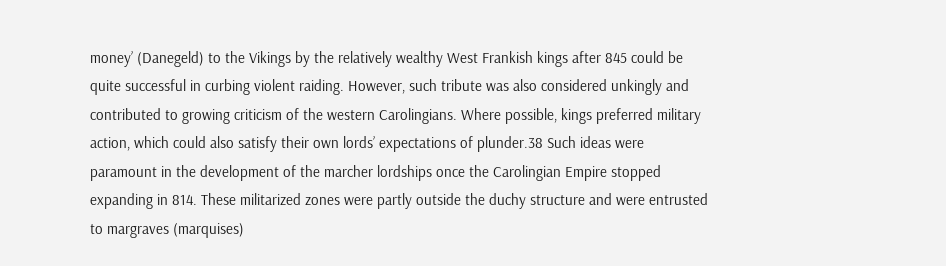money’ (Danegeld) to the Vikings by the relatively wealthy West Frankish kings after 845 could be quite successful in curbing violent raiding. However, such tribute was also considered unkingly and contributed to growing criticism of the western Carolingians. Where possible, kings preferred military action, which could also satisfy their own lords’ expectations of plunder.38 Such ideas were paramount in the development of the marcher lordships once the Carolingian Empire stopped expanding in 814. These militarized zones were partly outside the duchy structure and were entrusted to margraves (marquises)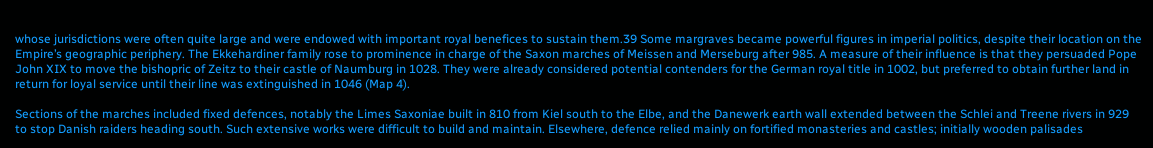whose jurisdictions were often quite large and were endowed with important royal benefices to sustain them.39 Some margraves became powerful figures in imperial politics, despite their location on the Empire’s geographic periphery. The Ekkehardiner family rose to prominence in charge of the Saxon marches of Meissen and Merseburg after 985. A measure of their influence is that they persuaded Pope John XIX to move the bishopric of Zeitz to their castle of Naumburg in 1028. They were already considered potential contenders for the German royal title in 1002, but preferred to obtain further land in return for loyal service until their line was extinguished in 1046 (Map 4).

Sections of the marches included fixed defences, notably the Limes Saxoniae built in 810 from Kiel south to the Elbe, and the Danewerk earth wall extended between the Schlei and Treene rivers in 929 to stop Danish raiders heading south. Such extensive works were difficult to build and maintain. Elsewhere, defence relied mainly on fortified monasteries and castles; initially wooden palisades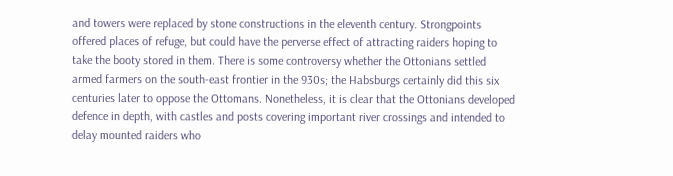and towers were replaced by stone constructions in the eleventh century. Strongpoints offered places of refuge, but could have the perverse effect of attracting raiders hoping to take the booty stored in them. There is some controversy whether the Ottonians settled armed farmers on the south-east frontier in the 930s; the Habsburgs certainly did this six centuries later to oppose the Ottomans. Nonetheless, it is clear that the Ottonians developed defence in depth, with castles and posts covering important river crossings and intended to delay mounted raiders who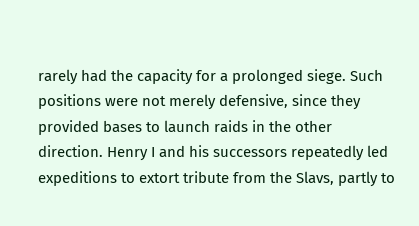rarely had the capacity for a prolonged siege. Such positions were not merely defensive, since they provided bases to launch raids in the other direction. Henry I and his successors repeatedly led expeditions to extort tribute from the Slavs, partly to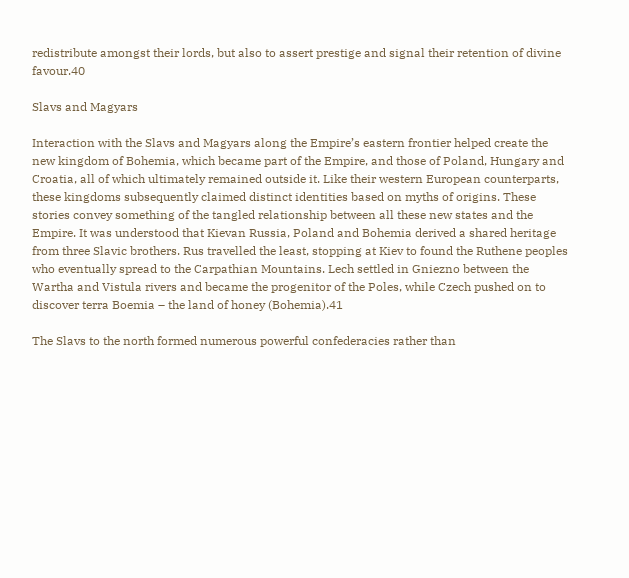redistribute amongst their lords, but also to assert prestige and signal their retention of divine favour.40

Slavs and Magyars

Interaction with the Slavs and Magyars along the Empire’s eastern frontier helped create the new kingdom of Bohemia, which became part of the Empire, and those of Poland, Hungary and Croatia, all of which ultimately remained outside it. Like their western European counterparts, these kingdoms subsequently claimed distinct identities based on myths of origins. These stories convey something of the tangled relationship between all these new states and the Empire. It was understood that Kievan Russia, Poland and Bohemia derived a shared heritage from three Slavic brothers. Rus travelled the least, stopping at Kiev to found the Ruthene peoples who eventually spread to the Carpathian Mountains. Lech settled in Gniezno between the Wartha and Vistula rivers and became the progenitor of the Poles, while Czech pushed on to discover terra Boemia – the land of honey (Bohemia).41

The Slavs to the north formed numerous powerful confederacies rather than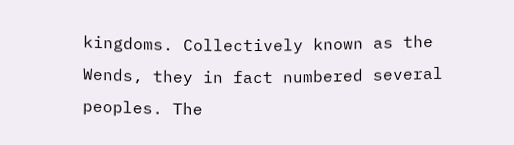kingdoms. Collectively known as the Wends, they in fact numbered several peoples. The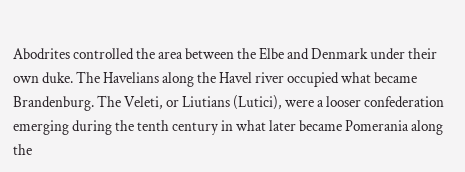Abodrites controlled the area between the Elbe and Denmark under their own duke. The Havelians along the Havel river occupied what became Brandenburg. The Veleti, or Liutians (Lutici), were a looser confederation emerging during the tenth century in what later became Pomerania along the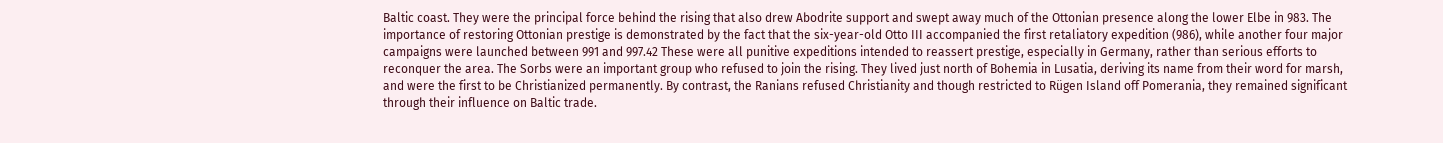Baltic coast. They were the principal force behind the rising that also drew Abodrite support and swept away much of the Ottonian presence along the lower Elbe in 983. The importance of restoring Ottonian prestige is demonstrated by the fact that the six-year-old Otto III accompanied the first retaliatory expedition (986), while another four major campaigns were launched between 991 and 997.42 These were all punitive expeditions intended to reassert prestige, especially in Germany, rather than serious efforts to reconquer the area. The Sorbs were an important group who refused to join the rising. They lived just north of Bohemia in Lusatia, deriving its name from their word for marsh, and were the first to be Christianized permanently. By contrast, the Ranians refused Christianity and though restricted to Rügen Island off Pomerania, they remained significant through their influence on Baltic trade.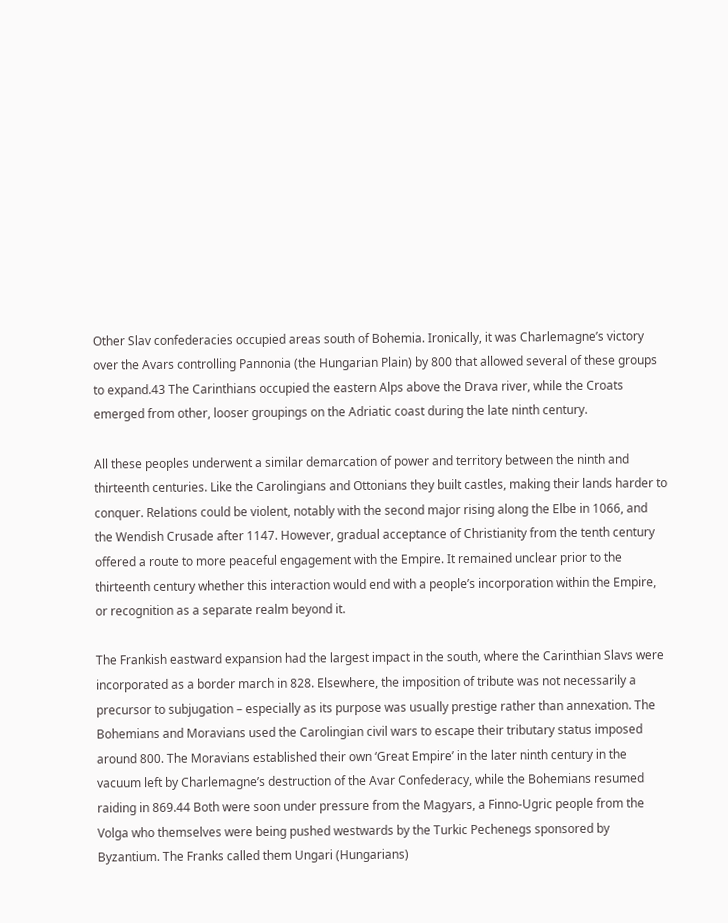Other Slav confederacies occupied areas south of Bohemia. Ironically, it was Charlemagne’s victory over the Avars controlling Pannonia (the Hungarian Plain) by 800 that allowed several of these groups to expand.43 The Carinthians occupied the eastern Alps above the Drava river, while the Croats emerged from other, looser groupings on the Adriatic coast during the late ninth century.

All these peoples underwent a similar demarcation of power and territory between the ninth and thirteenth centuries. Like the Carolingians and Ottonians they built castles, making their lands harder to conquer. Relations could be violent, notably with the second major rising along the Elbe in 1066, and the Wendish Crusade after 1147. However, gradual acceptance of Christianity from the tenth century offered a route to more peaceful engagement with the Empire. It remained unclear prior to the thirteenth century whether this interaction would end with a people’s incorporation within the Empire, or recognition as a separate realm beyond it.

The Frankish eastward expansion had the largest impact in the south, where the Carinthian Slavs were incorporated as a border march in 828. Elsewhere, the imposition of tribute was not necessarily a precursor to subjugation – especially as its purpose was usually prestige rather than annexation. The Bohemians and Moravians used the Carolingian civil wars to escape their tributary status imposed around 800. The Moravians established their own ‘Great Empire’ in the later ninth century in the vacuum left by Charlemagne’s destruction of the Avar Confederacy, while the Bohemians resumed raiding in 869.44 Both were soon under pressure from the Magyars, a Finno-Ugric people from the Volga who themselves were being pushed westwards by the Turkic Pechenegs sponsored by Byzantium. The Franks called them Ungari (Hungarians)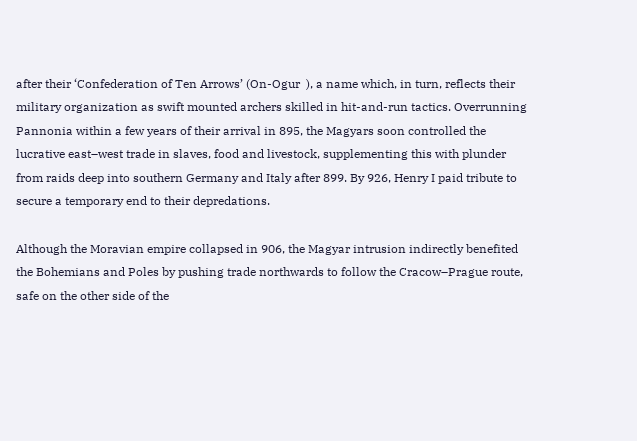after their ‘Confederation of Ten Arrows’ (On-Ogur  ), a name which, in turn, reflects their military organization as swift mounted archers skilled in hit-and-run tactics. Overrunning Pannonia within a few years of their arrival in 895, the Magyars soon controlled the lucrative east–west trade in slaves, food and livestock, supplementing this with plunder from raids deep into southern Germany and Italy after 899. By 926, Henry I paid tribute to secure a temporary end to their depredations.

Although the Moravian empire collapsed in 906, the Magyar intrusion indirectly benefited the Bohemians and Poles by pushing trade northwards to follow the Cracow–Prague route, safe on the other side of the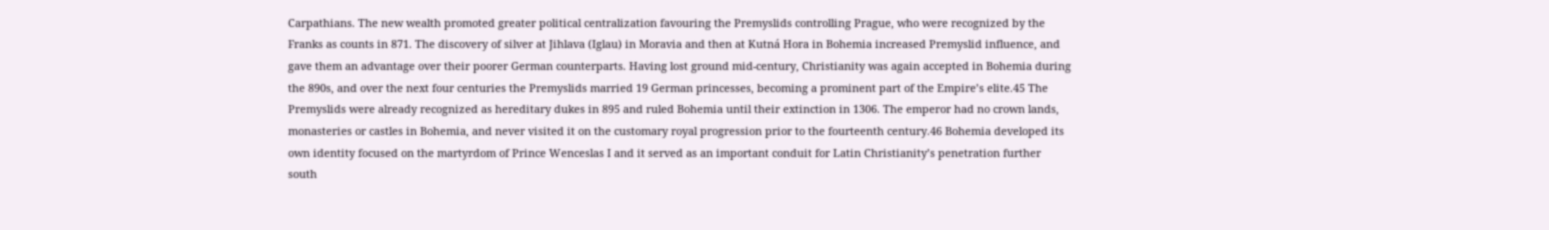Carpathians. The new wealth promoted greater political centralization favouring the Premyslids controlling Prague, who were recognized by the Franks as counts in 871. The discovery of silver at Jihlava (Iglau) in Moravia and then at Kutná Hora in Bohemia increased Premyslid influence, and gave them an advantage over their poorer German counterparts. Having lost ground mid-century, Christianity was again accepted in Bohemia during the 890s, and over the next four centuries the Premyslids married 19 German princesses, becoming a prominent part of the Empire’s elite.45 The Premyslids were already recognized as hereditary dukes in 895 and ruled Bohemia until their extinction in 1306. The emperor had no crown lands, monasteries or castles in Bohemia, and never visited it on the customary royal progression prior to the fourteenth century.46 Bohemia developed its own identity focused on the martyrdom of Prince Wenceslas I and it served as an important conduit for Latin Christianity’s penetration further south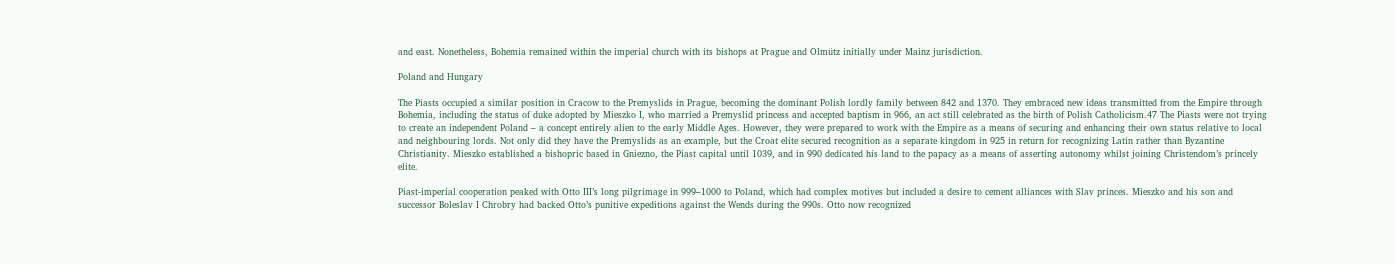and east. Nonetheless, Bohemia remained within the imperial church with its bishops at Prague and Olmütz initially under Mainz jurisdiction.

Poland and Hungary

The Piasts occupied a similar position in Cracow to the Premyslids in Prague, becoming the dominant Polish lordly family between 842 and 1370. They embraced new ideas transmitted from the Empire through Bohemia, including the status of duke adopted by Mieszko I, who married a Premyslid princess and accepted baptism in 966, an act still celebrated as the birth of Polish Catholicism.47 The Piasts were not trying to create an independent Poland – a concept entirely alien to the early Middle Ages. However, they were prepared to work with the Empire as a means of securing and enhancing their own status relative to local and neighbouring lords. Not only did they have the Premyslids as an example, but the Croat elite secured recognition as a separate kingdom in 925 in return for recognizing Latin rather than Byzantine Christianity. Mieszko established a bishopric based in Gniezno, the Piast capital until 1039, and in 990 dedicated his land to the papacy as a means of asserting autonomy whilst joining Christendom’s princely elite.

Piast-imperial cooperation peaked with Otto III’s long pilgrimage in 999–1000 to Poland, which had complex motives but included a desire to cement alliances with Slav princes. Mieszko and his son and successor Boleslav I Chrobry had backed Otto’s punitive expeditions against the Wends during the 990s. Otto now recognized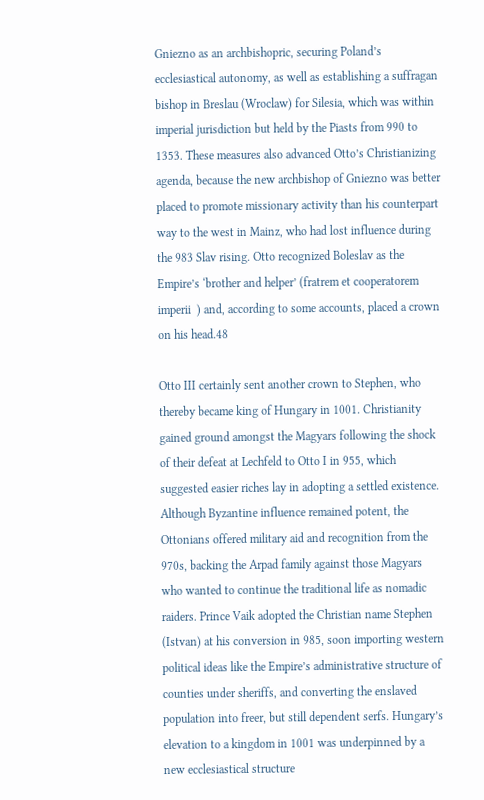Gniezno as an archbishopric, securing Poland’s ecclesiastical autonomy, as well as establishing a suffragan bishop in Breslau (Wroclaw) for Silesia, which was within imperial jurisdiction but held by the Piasts from 990 to 1353. These measures also advanced Otto’s Christianizing agenda, because the new archbishop of Gniezno was better placed to promote missionary activity than his counterpart way to the west in Mainz, who had lost influence during the 983 Slav rising. Otto recognized Boleslav as the Empire’s ‘brother and helper’ (fratrem et cooperatorem imperii  ) and, according to some accounts, placed a crown on his head.48

Otto III certainly sent another crown to Stephen, who thereby became king of Hungary in 1001. Christianity gained ground amongst the Magyars following the shock of their defeat at Lechfeld to Otto I in 955, which suggested easier riches lay in adopting a settled existence. Although Byzantine influence remained potent, the Ottonians offered military aid and recognition from the 970s, backing the Arpad family against those Magyars who wanted to continue the traditional life as nomadic raiders. Prince Vaik adopted the Christian name Stephen (Istvan) at his conversion in 985, soon importing western political ideas like the Empire’s administrative structure of counties under sheriffs, and converting the enslaved population into freer, but still dependent serfs. Hungary’s elevation to a kingdom in 1001 was underpinned by a new ecclesiastical structure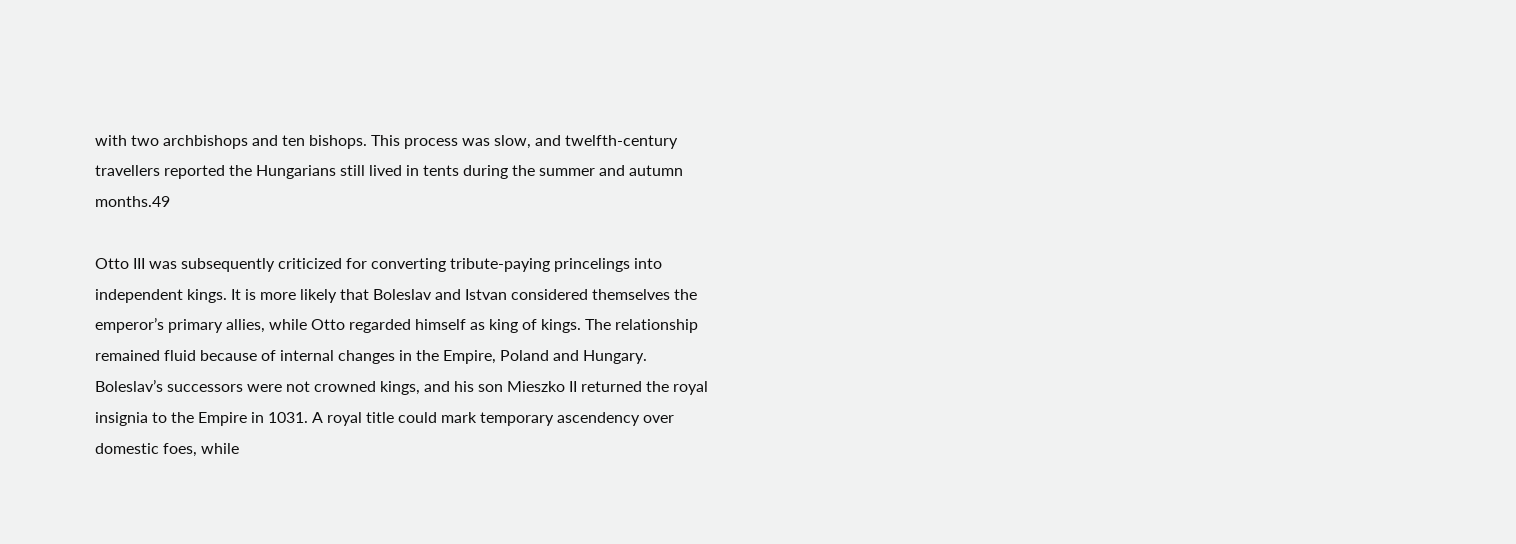with two archbishops and ten bishops. This process was slow, and twelfth-century travellers reported the Hungarians still lived in tents during the summer and autumn months.49

Otto III was subsequently criticized for converting tribute-paying princelings into independent kings. It is more likely that Boleslav and Istvan considered themselves the emperor’s primary allies, while Otto regarded himself as king of kings. The relationship remained fluid because of internal changes in the Empire, Poland and Hungary. Boleslav’s successors were not crowned kings, and his son Mieszko II returned the royal insignia to the Empire in 1031. A royal title could mark temporary ascendency over domestic foes, while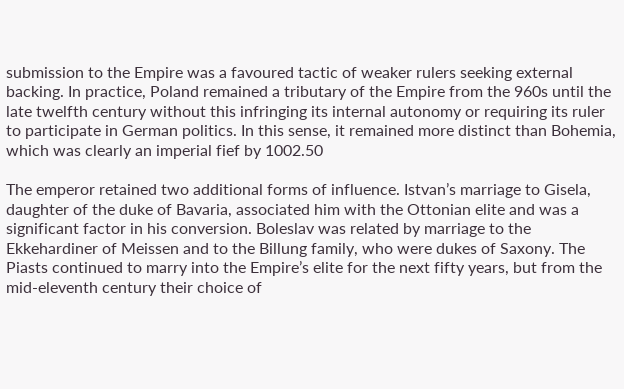submission to the Empire was a favoured tactic of weaker rulers seeking external backing. In practice, Poland remained a tributary of the Empire from the 960s until the late twelfth century without this infringing its internal autonomy or requiring its ruler to participate in German politics. In this sense, it remained more distinct than Bohemia, which was clearly an imperial fief by 1002.50

The emperor retained two additional forms of influence. Istvan’s marriage to Gisela, daughter of the duke of Bavaria, associated him with the Ottonian elite and was a significant factor in his conversion. Boleslav was related by marriage to the Ekkehardiner of Meissen and to the Billung family, who were dukes of Saxony. The Piasts continued to marry into the Empire’s elite for the next fifty years, but from the mid-eleventh century their choice of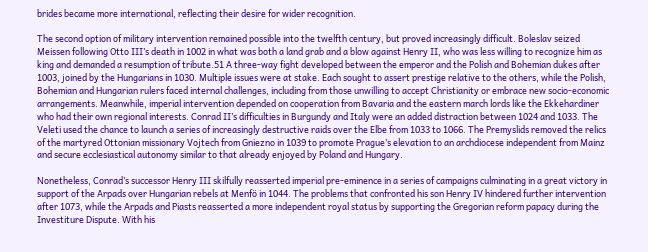brides became more international, reflecting their desire for wider recognition.

The second option of military intervention remained possible into the twelfth century, but proved increasingly difficult. Boleslav seized Meissen following Otto III’s death in 1002 in what was both a land grab and a blow against Henry II, who was less willing to recognize him as king and demanded a resumption of tribute.51 A three-way fight developed between the emperor and the Polish and Bohemian dukes after 1003, joined by the Hungarians in 1030. Multiple issues were at stake. Each sought to assert prestige relative to the others, while the Polish, Bohemian and Hungarian rulers faced internal challenges, including from those unwilling to accept Christianity or embrace new socio-economic arrangements. Meanwhile, imperial intervention depended on cooperation from Bavaria and the eastern march lords like the Ekkehardiner who had their own regional interests. Conrad II’s difficulties in Burgundy and Italy were an added distraction between 1024 and 1033. The Veleti used the chance to launch a series of increasingly destructive raids over the Elbe from 1033 to 1066. The Premyslids removed the relics of the martyred Ottonian missionary Vojtech from Gniezno in 1039 to promote Prague’s elevation to an archdiocese independent from Mainz and secure ecclesiastical autonomy similar to that already enjoyed by Poland and Hungary.

Nonetheless, Conrad’s successor Henry III skilfully reasserted imperial pre-eminence in a series of campaigns culminating in a great victory in support of the Arpads over Hungarian rebels at Menfö in 1044. The problems that confronted his son Henry IV hindered further intervention after 1073, while the Arpads and Piasts reasserted a more independent royal status by supporting the Gregorian reform papacy during the Investiture Dispute. With his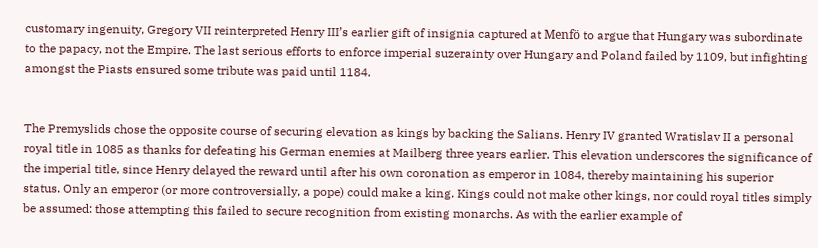customary ingenuity, Gregory VII reinterpreted Henry III’s earlier gift of insignia captured at Menfö to argue that Hungary was subordinate to the papacy, not the Empire. The last serious efforts to enforce imperial suzerainty over Hungary and Poland failed by 1109, but infighting amongst the Piasts ensured some tribute was paid until 1184.


The Premyslids chose the opposite course of securing elevation as kings by backing the Salians. Henry IV granted Wratislav II a personal royal title in 1085 as thanks for defeating his German enemies at Mailberg three years earlier. This elevation underscores the significance of the imperial title, since Henry delayed the reward until after his own coronation as emperor in 1084, thereby maintaining his superior status. Only an emperor (or more controversially, a pope) could make a king. Kings could not make other kings, nor could royal titles simply be assumed: those attempting this failed to secure recognition from existing monarchs. As with the earlier example of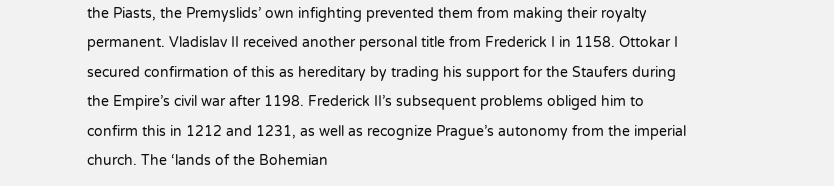the Piasts, the Premyslids’ own infighting prevented them from making their royalty permanent. Vladislav II received another personal title from Frederick I in 1158. Ottokar I secured confirmation of this as hereditary by trading his support for the Staufers during the Empire’s civil war after 1198. Frederick II’s subsequent problems obliged him to confirm this in 1212 and 1231, as well as recognize Prague’s autonomy from the imperial church. The ‘lands of the Bohemian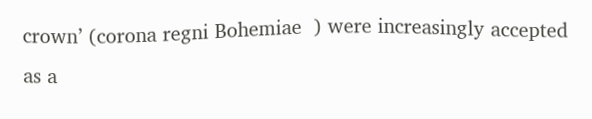crown’ (corona regni Bohemiae  ) were increasingly accepted as a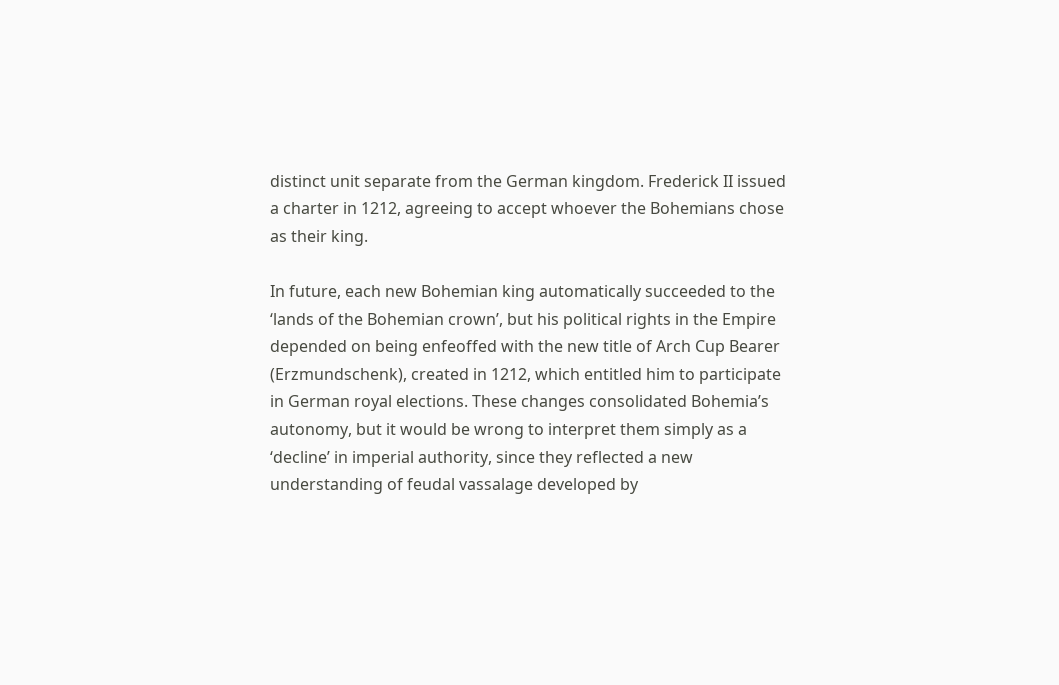distinct unit separate from the German kingdom. Frederick II issued a charter in 1212, agreeing to accept whoever the Bohemians chose as their king.

In future, each new Bohemian king automatically succeeded to the ‘lands of the Bohemian crown’, but his political rights in the Empire depended on being enfeoffed with the new title of Arch Cup Bearer (Erzmundschenk), created in 1212, which entitled him to participate in German royal elections. These changes consolidated Bohemia’s autonomy, but it would be wrong to interpret them simply as a ‘decline’ in imperial authority, since they reflected a new understanding of feudal vassalage developed by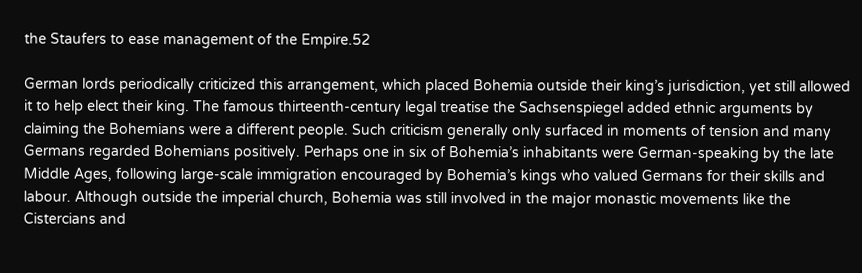the Staufers to ease management of the Empire.52

German lords periodically criticized this arrangement, which placed Bohemia outside their king’s jurisdiction, yet still allowed it to help elect their king. The famous thirteenth-century legal treatise the Sachsenspiegel added ethnic arguments by claiming the Bohemians were a different people. Such criticism generally only surfaced in moments of tension and many Germans regarded Bohemians positively. Perhaps one in six of Bohemia’s inhabitants were German-speaking by the late Middle Ages, following large-scale immigration encouraged by Bohemia’s kings who valued Germans for their skills and labour. Although outside the imperial church, Bohemia was still involved in the major monastic movements like the Cistercians and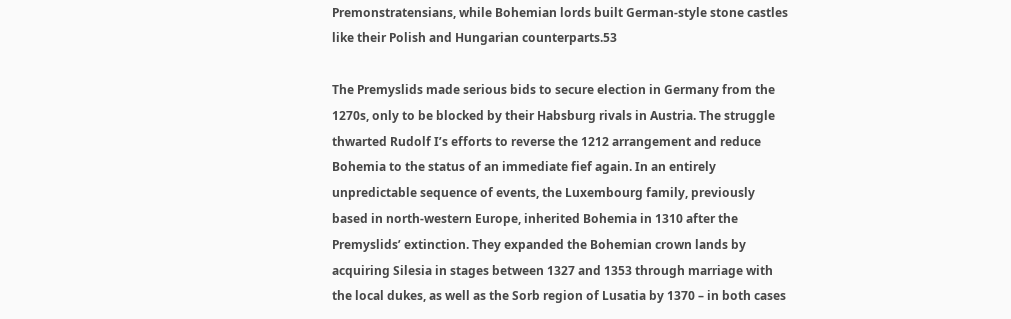Premonstratensians, while Bohemian lords built German-style stone castles like their Polish and Hungarian counterparts.53

The Premyslids made serious bids to secure election in Germany from the 1270s, only to be blocked by their Habsburg rivals in Austria. The struggle thwarted Rudolf I’s efforts to reverse the 1212 arrangement and reduce Bohemia to the status of an immediate fief again. In an entirely unpredictable sequence of events, the Luxembourg family, previously based in north-western Europe, inherited Bohemia in 1310 after the Premyslids’ extinction. They expanded the Bohemian crown lands by acquiring Silesia in stages between 1327 and 1353 through marriage with the local dukes, as well as the Sorb region of Lusatia by 1370 – in both cases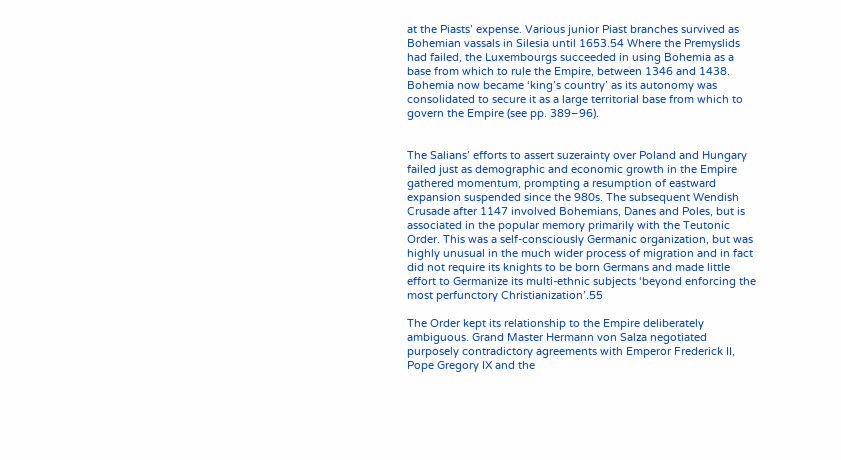at the Piasts’ expense. Various junior Piast branches survived as Bohemian vassals in Silesia until 1653.54 Where the Premyslids had failed, the Luxembourgs succeeded in using Bohemia as a base from which to rule the Empire, between 1346 and 1438. Bohemia now became ‘king’s country’ as its autonomy was consolidated to secure it as a large territorial base from which to govern the Empire (see pp. 389–96).


The Salians’ efforts to assert suzerainty over Poland and Hungary failed just as demographic and economic growth in the Empire gathered momentum, prompting a resumption of eastward expansion suspended since the 980s. The subsequent Wendish Crusade after 1147 involved Bohemians, Danes and Poles, but is associated in the popular memory primarily with the Teutonic Order. This was a self-consciously Germanic organization, but was highly unusual in the much wider process of migration and in fact did not require its knights to be born Germans and made little effort to Germanize its multi-ethnic subjects ‘beyond enforcing the most perfunctory Christianization’.55

The Order kept its relationship to the Empire deliberately ambiguous. Grand Master Hermann von Salza negotiated purposely contradictory agreements with Emperor Frederick II, Pope Gregory IX and the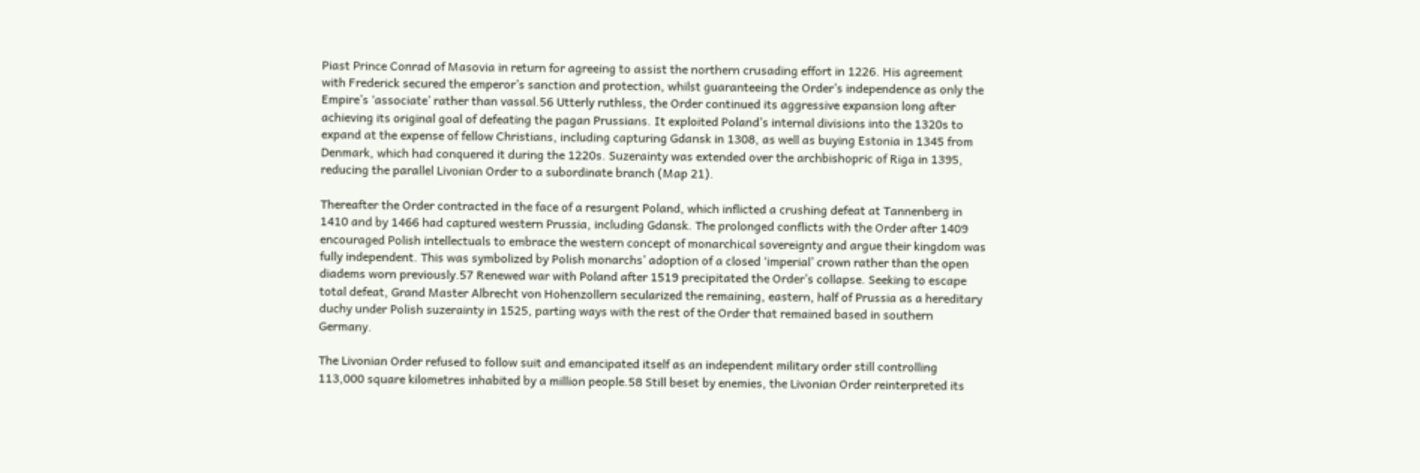Piast Prince Conrad of Masovia in return for agreeing to assist the northern crusading effort in 1226. His agreement with Frederick secured the emperor’s sanction and protection, whilst guaranteeing the Order’s independence as only the Empire’s ‘associate’ rather than vassal.56 Utterly ruthless, the Order continued its aggressive expansion long after achieving its original goal of defeating the pagan Prussians. It exploited Poland’s internal divisions into the 1320s to expand at the expense of fellow Christians, including capturing Gdansk in 1308, as well as buying Estonia in 1345 from Denmark, which had conquered it during the 1220s. Suzerainty was extended over the archbishopric of Riga in 1395, reducing the parallel Livonian Order to a subordinate branch (Map 21).

Thereafter the Order contracted in the face of a resurgent Poland, which inflicted a crushing defeat at Tannenberg in 1410 and by 1466 had captured western Prussia, including Gdansk. The prolonged conflicts with the Order after 1409 encouraged Polish intellectuals to embrace the western concept of monarchical sovereignty and argue their kingdom was fully independent. This was symbolized by Polish monarchs’ adoption of a closed ‘imperial’ crown rather than the open diadems worn previously.57 Renewed war with Poland after 1519 precipitated the Order’s collapse. Seeking to escape total defeat, Grand Master Albrecht von Hohenzollern secularized the remaining, eastern, half of Prussia as a hereditary duchy under Polish suzerainty in 1525, parting ways with the rest of the Order that remained based in southern Germany.

The Livonian Order refused to follow suit and emancipated itself as an independent military order still controlling 113,000 square kilometres inhabited by a million people.58 Still beset by enemies, the Livonian Order reinterpreted its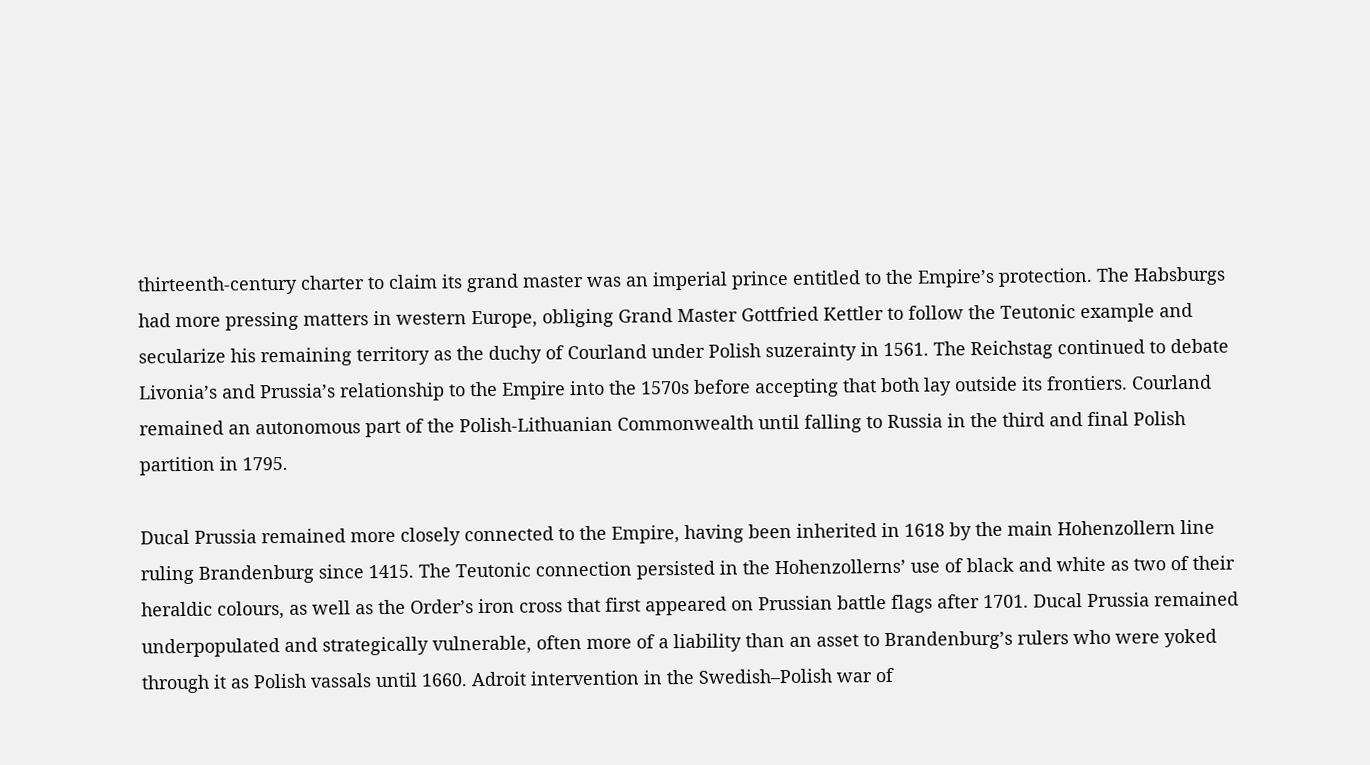thirteenth-century charter to claim its grand master was an imperial prince entitled to the Empire’s protection. The Habsburgs had more pressing matters in western Europe, obliging Grand Master Gottfried Kettler to follow the Teutonic example and secularize his remaining territory as the duchy of Courland under Polish suzerainty in 1561. The Reichstag continued to debate Livonia’s and Prussia’s relationship to the Empire into the 1570s before accepting that both lay outside its frontiers. Courland remained an autonomous part of the Polish-Lithuanian Commonwealth until falling to Russia in the third and final Polish partition in 1795.

Ducal Prussia remained more closely connected to the Empire, having been inherited in 1618 by the main Hohenzollern line ruling Brandenburg since 1415. The Teutonic connection persisted in the Hohenzollerns’ use of black and white as two of their heraldic colours, as well as the Order’s iron cross that first appeared on Prussian battle flags after 1701. Ducal Prussia remained underpopulated and strategically vulnerable, often more of a liability than an asset to Brandenburg’s rulers who were yoked through it as Polish vassals until 1660. Adroit intervention in the Swedish–Polish war of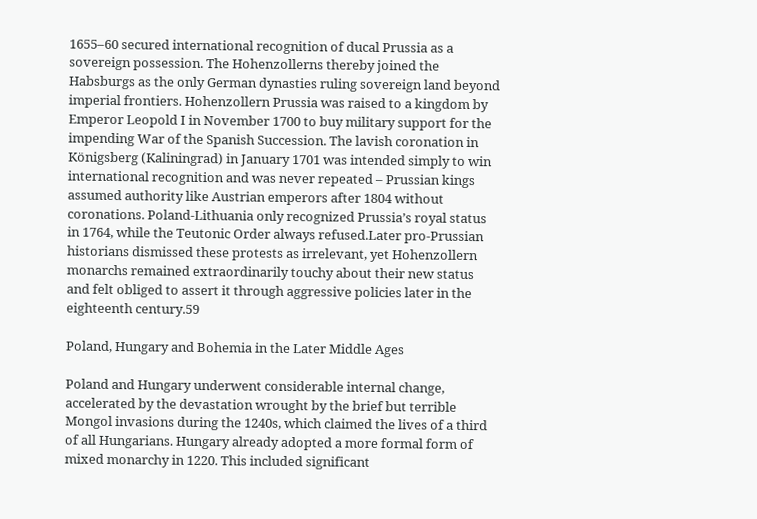1655–60 secured international recognition of ducal Prussia as a sovereign possession. The Hohenzollerns thereby joined the Habsburgs as the only German dynasties ruling sovereign land beyond imperial frontiers. Hohenzollern Prussia was raised to a kingdom by Emperor Leopold I in November 1700 to buy military support for the impending War of the Spanish Succession. The lavish coronation in Königsberg (Kaliningrad) in January 1701 was intended simply to win international recognition and was never repeated – Prussian kings assumed authority like Austrian emperors after 1804 without coronations. Poland-Lithuania only recognized Prussia’s royal status in 1764, while the Teutonic Order always refused.Later pro-Prussian historians dismissed these protests as irrelevant, yet Hohenzollern monarchs remained extraordinarily touchy about their new status and felt obliged to assert it through aggressive policies later in the eighteenth century.59

Poland, Hungary and Bohemia in the Later Middle Ages

Poland and Hungary underwent considerable internal change, accelerated by the devastation wrought by the brief but terrible Mongol invasions during the 1240s, which claimed the lives of a third of all Hungarians. Hungary already adopted a more formal form of mixed monarchy in 1220. This included significant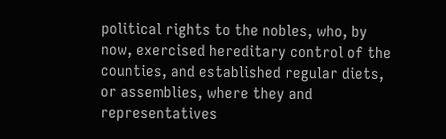political rights to the nobles, who, by now, exercised hereditary control of the counties, and established regular diets, or assemblies, where they and representatives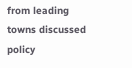from leading towns discussed policy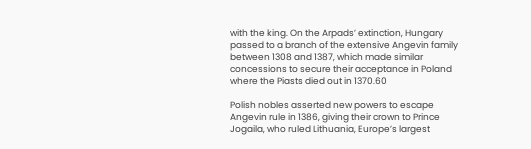with the king. On the Arpads’ extinction, Hungary passed to a branch of the extensive Angevin family between 1308 and 1387, which made similar concessions to secure their acceptance in Poland where the Piasts died out in 1370.60

Polish nobles asserted new powers to escape Angevin rule in 1386, giving their crown to Prince Jogaila, who ruled Lithuania, Europe’s largest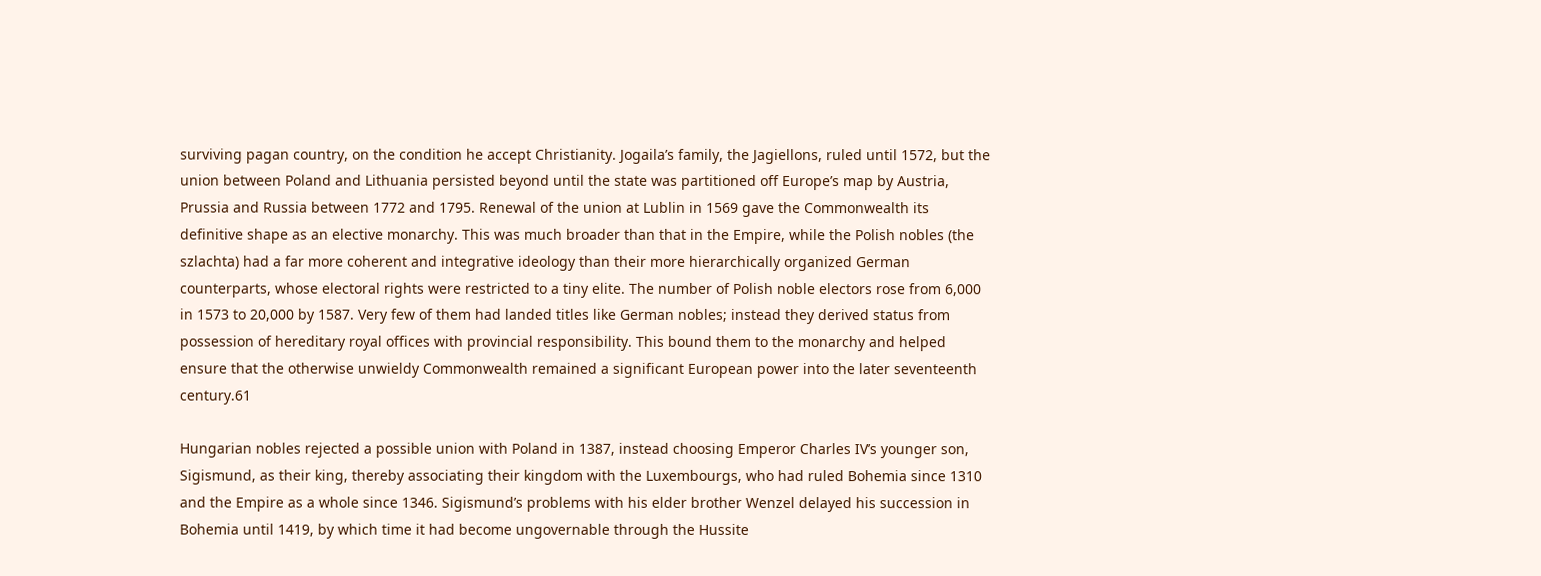surviving pagan country, on the condition he accept Christianity. Jogaila’s family, the Jagiellons, ruled until 1572, but the union between Poland and Lithuania persisted beyond until the state was partitioned off Europe’s map by Austria, Prussia and Russia between 1772 and 1795. Renewal of the union at Lublin in 1569 gave the Commonwealth its definitive shape as an elective monarchy. This was much broader than that in the Empire, while the Polish nobles (the szlachta) had a far more coherent and integrative ideology than their more hierarchically organized German counterparts, whose electoral rights were restricted to a tiny elite. The number of Polish noble electors rose from 6,000 in 1573 to 20,000 by 1587. Very few of them had landed titles like German nobles; instead they derived status from possession of hereditary royal offices with provincial responsibility. This bound them to the monarchy and helped ensure that the otherwise unwieldy Commonwealth remained a significant European power into the later seventeenth century.61

Hungarian nobles rejected a possible union with Poland in 1387, instead choosing Emperor Charles IV’s younger son, Sigismund, as their king, thereby associating their kingdom with the Luxembourgs, who had ruled Bohemia since 1310 and the Empire as a whole since 1346. Sigismund’s problems with his elder brother Wenzel delayed his succession in Bohemia until 1419, by which time it had become ungovernable through the Hussite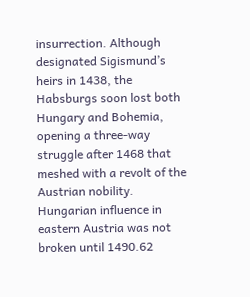insurrection. Although designated Sigismund’s heirs in 1438, the Habsburgs soon lost both Hungary and Bohemia, opening a three-way struggle after 1468 that meshed with a revolt of the Austrian nobility. Hungarian influence in eastern Austria was not broken until 1490.62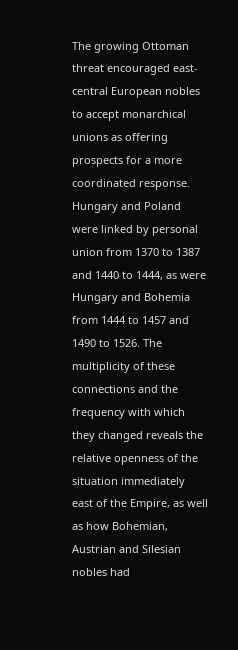The growing Ottoman threat encouraged east-central European nobles to accept monarchical unions as offering prospects for a more coordinated response. Hungary and Poland were linked by personal union from 1370 to 1387 and 1440 to 1444, as were Hungary and Bohemia from 1444 to 1457 and 1490 to 1526. The multiplicity of these connections and the frequency with which they changed reveals the relative openness of the situation immediately east of the Empire, as well as how Bohemian, Austrian and Silesian nobles had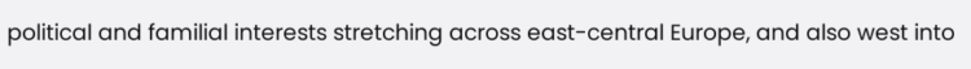political and familial interests stretching across east-central Europe, and also west into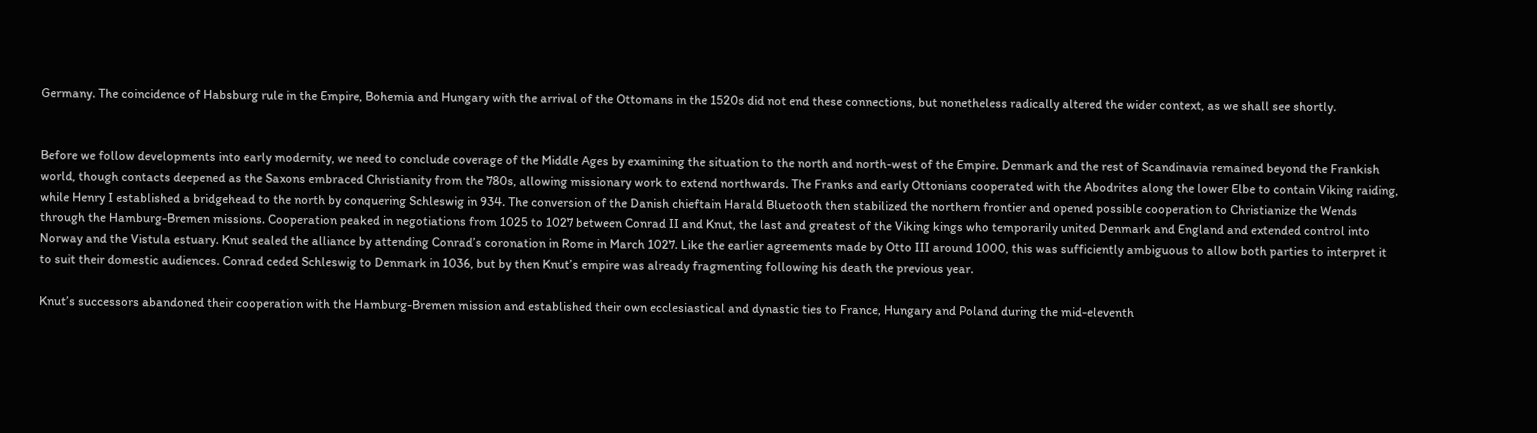Germany. The coincidence of Habsburg rule in the Empire, Bohemia and Hungary with the arrival of the Ottomans in the 1520s did not end these connections, but nonetheless radically altered the wider context, as we shall see shortly.


Before we follow developments into early modernity, we need to conclude coverage of the Middle Ages by examining the situation to the north and north-west of the Empire. Denmark and the rest of Scandinavia remained beyond the Frankish world, though contacts deepened as the Saxons embraced Christianity from the 780s, allowing missionary work to extend northwards. The Franks and early Ottonians cooperated with the Abodrites along the lower Elbe to contain Viking raiding, while Henry I established a bridgehead to the north by conquering Schleswig in 934. The conversion of the Danish chieftain Harald Bluetooth then stabilized the northern frontier and opened possible cooperation to Christianize the Wends through the Hamburg-Bremen missions. Cooperation peaked in negotiations from 1025 to 1027 between Conrad II and Knut, the last and greatest of the Viking kings who temporarily united Denmark and England and extended control into Norway and the Vistula estuary. Knut sealed the alliance by attending Conrad’s coronation in Rome in March 1027. Like the earlier agreements made by Otto III around 1000, this was sufficiently ambiguous to allow both parties to interpret it to suit their domestic audiences. Conrad ceded Schleswig to Denmark in 1036, but by then Knut’s empire was already fragmenting following his death the previous year.

Knut’s successors abandoned their cooperation with the Hamburg-Bremen mission and established their own ecclesiastical and dynastic ties to France, Hungary and Poland during the mid-eleventh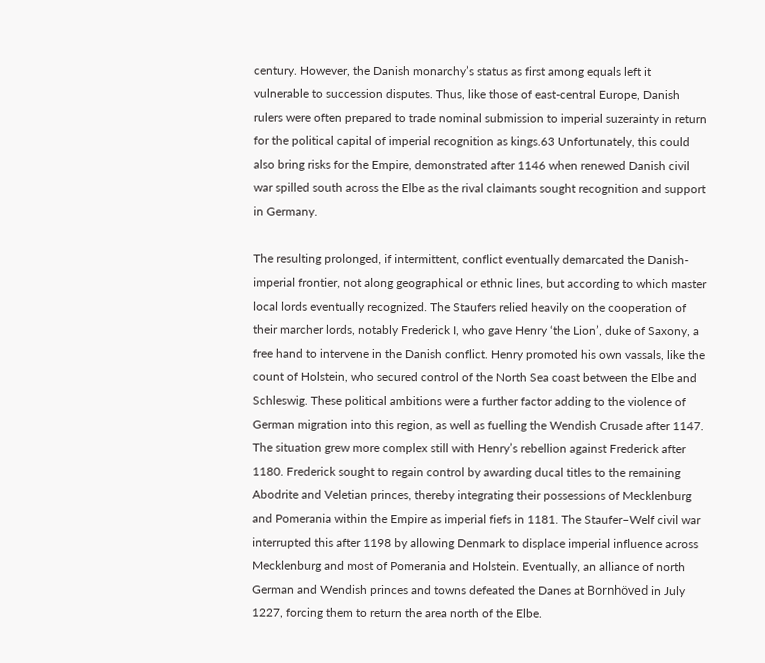century. However, the Danish monarchy’s status as first among equals left it vulnerable to succession disputes. Thus, like those of east-central Europe, Danish rulers were often prepared to trade nominal submission to imperial suzerainty in return for the political capital of imperial recognition as kings.63 Unfortunately, this could also bring risks for the Empire, demonstrated after 1146 when renewed Danish civil war spilled south across the Elbe as the rival claimants sought recognition and support in Germany.

The resulting prolonged, if intermittent, conflict eventually demarcated the Danish-imperial frontier, not along geographical or ethnic lines, but according to which master local lords eventually recognized. The Staufers relied heavily on the cooperation of their marcher lords, notably Frederick I, who gave Henry ‘the Lion’, duke of Saxony, a free hand to intervene in the Danish conflict. Henry promoted his own vassals, like the count of Holstein, who secured control of the North Sea coast between the Elbe and Schleswig. These political ambitions were a further factor adding to the violence of German migration into this region, as well as fuelling the Wendish Crusade after 1147. The situation grew more complex still with Henry’s rebellion against Frederick after 1180. Frederick sought to regain control by awarding ducal titles to the remaining Abodrite and Veletian princes, thereby integrating their possessions of Mecklenburg and Pomerania within the Empire as imperial fiefs in 1181. The Staufer–Welf civil war interrupted this after 1198 by allowing Denmark to displace imperial influence across Mecklenburg and most of Pomerania and Holstein. Eventually, an alliance of north German and Wendish princes and towns defeated the Danes at Bornhöved in July 1227, forcing them to return the area north of the Elbe.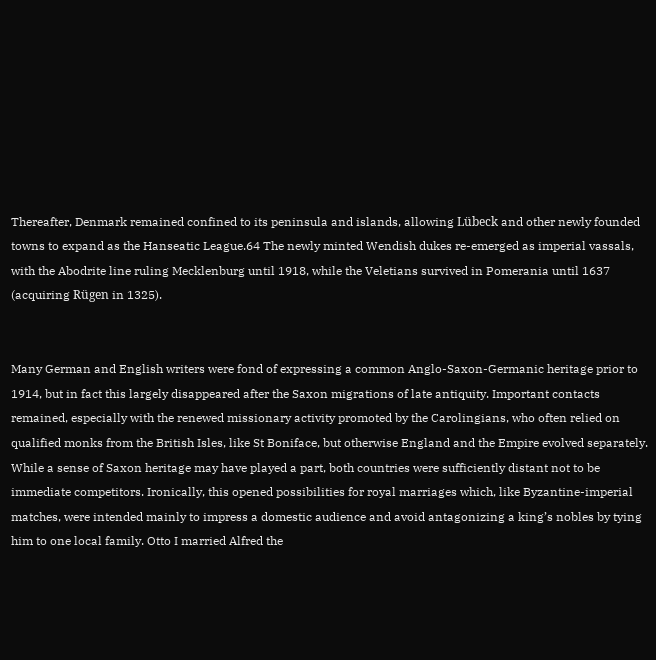Thereafter, Denmark remained confined to its peninsula and islands, allowing Lübeck and other newly founded towns to expand as the Hanseatic League.64 The newly minted Wendish dukes re-emerged as imperial vassals, with the Abodrite line ruling Mecklenburg until 1918, while the Veletians survived in Pomerania until 1637 (acquiring Rügen in 1325).


Many German and English writers were fond of expressing a common Anglo-Saxon-Germanic heritage prior to 1914, but in fact this largely disappeared after the Saxon migrations of late antiquity. Important contacts remained, especially with the renewed missionary activity promoted by the Carolingians, who often relied on qualified monks from the British Isles, like St Boniface, but otherwise England and the Empire evolved separately. While a sense of Saxon heritage may have played a part, both countries were sufficiently distant not to be immediate competitors. Ironically, this opened possibilities for royal marriages which, like Byzantine-imperial matches, were intended mainly to impress a domestic audience and avoid antagonizing a king’s nobles by tying him to one local family. Otto I married Alfred the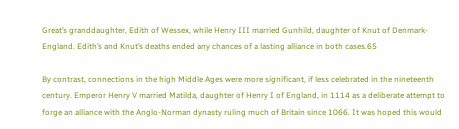Great’s granddaughter, Edith of Wessex, while Henry III married Gunhild, daughter of Knut of Denmark-England. Edith’s and Knut’s deaths ended any chances of a lasting alliance in both cases.65

By contrast, connections in the high Middle Ages were more significant, if less celebrated in the nineteenth century. Emperor Henry V married Matilda, daughter of Henry I of England, in 1114 as a deliberate attempt to forge an alliance with the Anglo-Norman dynasty ruling much of Britain since 1066. It was hoped this would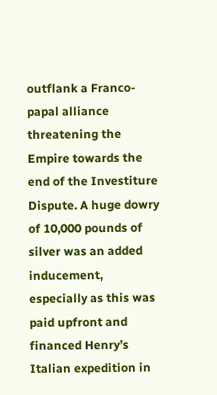outflank a Franco-papal alliance threatening the Empire towards the end of the Investiture Dispute. A huge dowry of 10,000 pounds of silver was an added inducement, especially as this was paid upfront and financed Henry’s Italian expedition in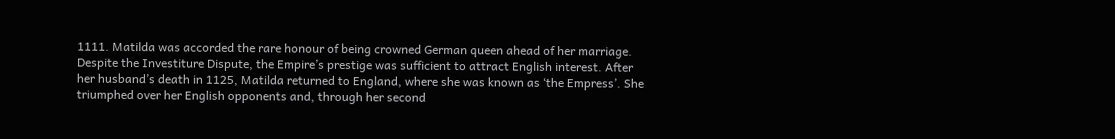1111. Matilda was accorded the rare honour of being crowned German queen ahead of her marriage. Despite the Investiture Dispute, the Empire’s prestige was sufficient to attract English interest. After her husband’s death in 1125, Matilda returned to England, where she was known as ‘the Empress’. She triumphed over her English opponents and, through her second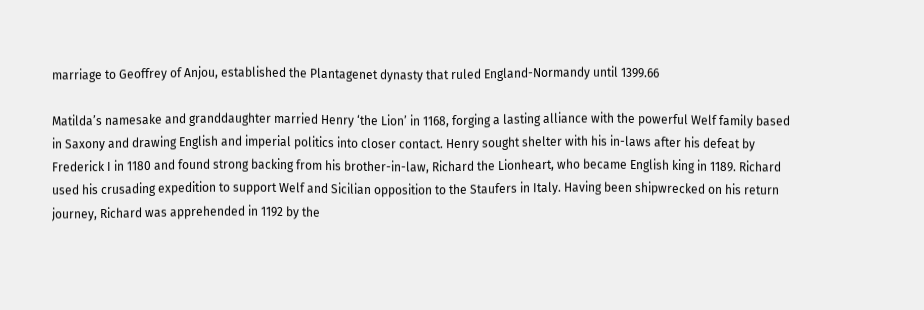marriage to Geoffrey of Anjou, established the Plantagenet dynasty that ruled England-Normandy until 1399.66

Matilda’s namesake and granddaughter married Henry ‘the Lion’ in 1168, forging a lasting alliance with the powerful Welf family based in Saxony and drawing English and imperial politics into closer contact. Henry sought shelter with his in-laws after his defeat by Frederick I in 1180 and found strong backing from his brother-in-law, Richard the Lionheart, who became English king in 1189. Richard used his crusading expedition to support Welf and Sicilian opposition to the Staufers in Italy. Having been shipwrecked on his return journey, Richard was apprehended in 1192 by the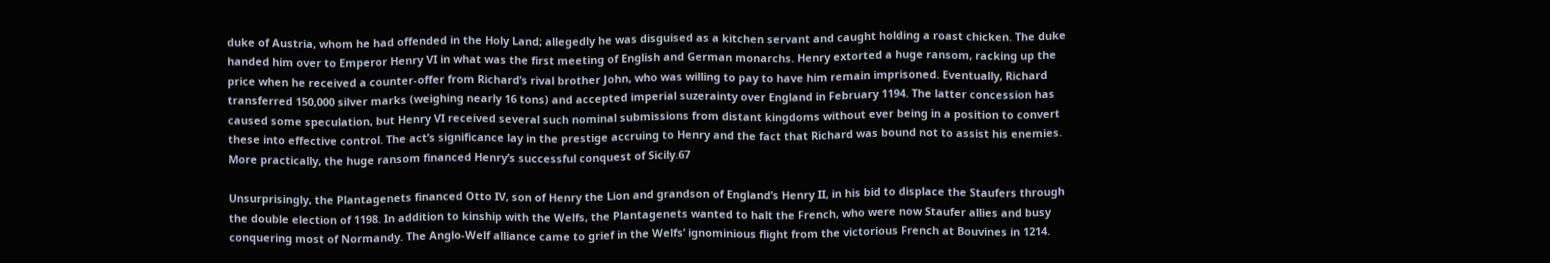duke of Austria, whom he had offended in the Holy Land; allegedly he was disguised as a kitchen servant and caught holding a roast chicken. The duke handed him over to Emperor Henry VI in what was the first meeting of English and German monarchs. Henry extorted a huge ransom, racking up the price when he received a counter-offer from Richard’s rival brother John, who was willing to pay to have him remain imprisoned. Eventually, Richard transferred 150,000 silver marks (weighing nearly 16 tons) and accepted imperial suzerainty over England in February 1194. The latter concession has caused some speculation, but Henry VI received several such nominal submissions from distant kingdoms without ever being in a position to convert these into effective control. The act’s significance lay in the prestige accruing to Henry and the fact that Richard was bound not to assist his enemies. More practically, the huge ransom financed Henry’s successful conquest of Sicily.67

Unsurprisingly, the Plantagenets financed Otto IV, son of Henry the Lion and grandson of England’s Henry II, in his bid to displace the Staufers through the double election of 1198. In addition to kinship with the Welfs, the Plantagenets wanted to halt the French, who were now Staufer allies and busy conquering most of Normandy. The Anglo-Welf alliance came to grief in the Welfs’ ignominious flight from the victorious French at Bouvines in 1214.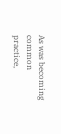As was becoming common practice,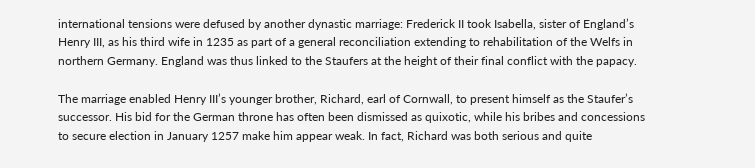international tensions were defused by another dynastic marriage: Frederick II took Isabella, sister of England’s Henry III, as his third wife in 1235 as part of a general reconciliation extending to rehabilitation of the Welfs in northern Germany. England was thus linked to the Staufers at the height of their final conflict with the papacy.

The marriage enabled Henry III’s younger brother, Richard, earl of Cornwall, to present himself as the Staufer’s successor. His bid for the German throne has often been dismissed as quixotic, while his bribes and concessions to secure election in January 1257 make him appear weak. In fact, Richard was both serious and quite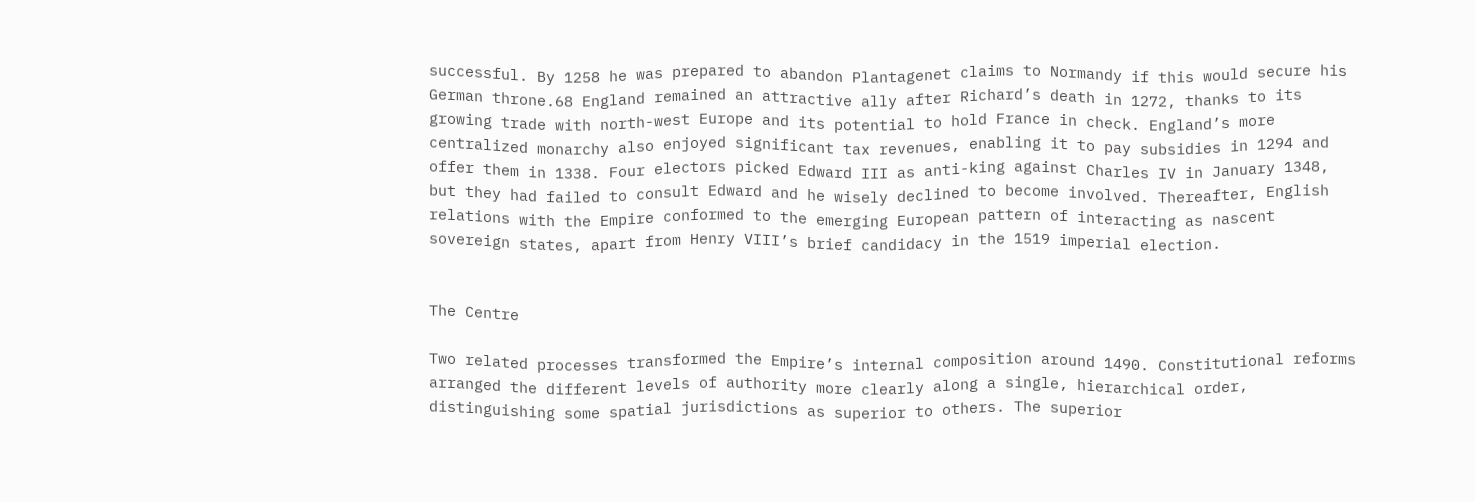successful. By 1258 he was prepared to abandon Plantagenet claims to Normandy if this would secure his German throne.68 England remained an attractive ally after Richard’s death in 1272, thanks to its growing trade with north-west Europe and its potential to hold France in check. England’s more centralized monarchy also enjoyed significant tax revenues, enabling it to pay subsidies in 1294 and offer them in 1338. Four electors picked Edward III as anti-king against Charles IV in January 1348, but they had failed to consult Edward and he wisely declined to become involved. Thereafter, English relations with the Empire conformed to the emerging European pattern of interacting as nascent sovereign states, apart from Henry VIII’s brief candidacy in the 1519 imperial election.


The Centre

Two related processes transformed the Empire’s internal composition around 1490. Constitutional reforms arranged the different levels of authority more clearly along a single, hierarchical order, distinguishing some spatial jurisdictions as superior to others. The superior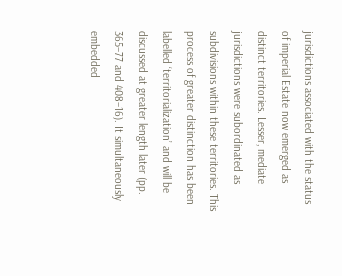jurisdictions associated with the status of imperial Estate now emerged as distinct territories. Lesser, mediate jurisdictions were subordinated as subdivisions within these territories. This process of greater distinction has been labelled ‘territorialization’ and will be discussed at greater length later (pp. 365–77 and 408–16). It simultaneously embedded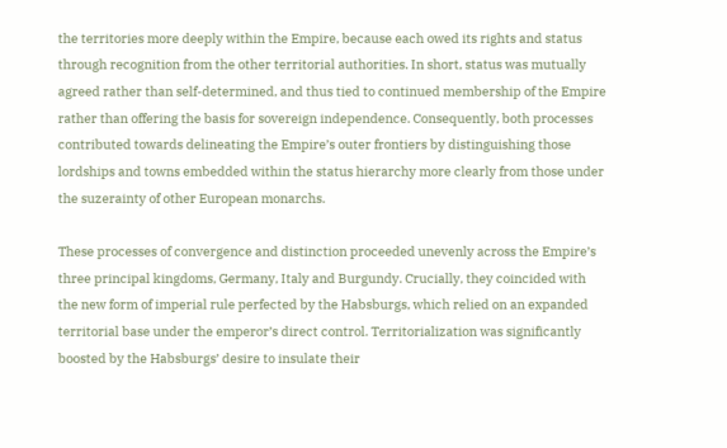the territories more deeply within the Empire, because each owed its rights and status through recognition from the other territorial authorities. In short, status was mutually agreed rather than self-determined, and thus tied to continued membership of the Empire rather than offering the basis for sovereign independence. Consequently, both processes contributed towards delineating the Empire’s outer frontiers by distinguishing those lordships and towns embedded within the status hierarchy more clearly from those under the suzerainty of other European monarchs.

These processes of convergence and distinction proceeded unevenly across the Empire’s three principal kingdoms, Germany, Italy and Burgundy. Crucially, they coincided with the new form of imperial rule perfected by the Habsburgs, which relied on an expanded territorial base under the emperor’s direct control. Territorialization was significantly boosted by the Habsburgs’ desire to insulate their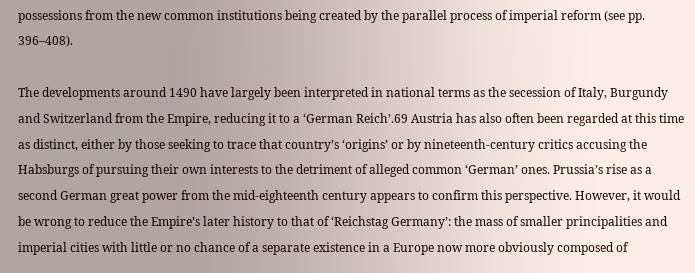possessions from the new common institutions being created by the parallel process of imperial reform (see pp. 396–408).

The developments around 1490 have largely been interpreted in national terms as the secession of Italy, Burgundy and Switzerland from the Empire, reducing it to a ‘German Reich’.69 Austria has also often been regarded at this time as distinct, either by those seeking to trace that country’s ‘origins’ or by nineteenth-century critics accusing the Habsburgs of pursuing their own interests to the detriment of alleged common ‘German’ ones. Prussia’s rise as a second German great power from the mid-eighteenth century appears to confirm this perspective. However, it would be wrong to reduce the Empire’s later history to that of ‘Reichstag Germany’: the mass of smaller principalities and imperial cities with little or no chance of a separate existence in a Europe now more obviously composed of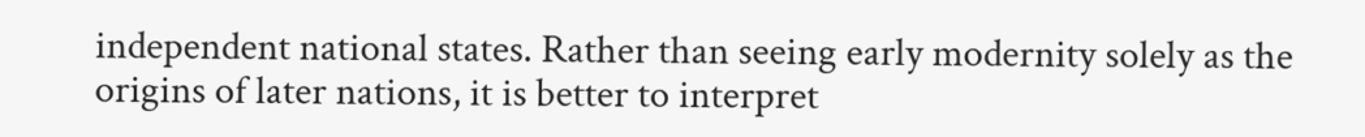independent national states. Rather than seeing early modernity solely as the origins of later nations, it is better to interpret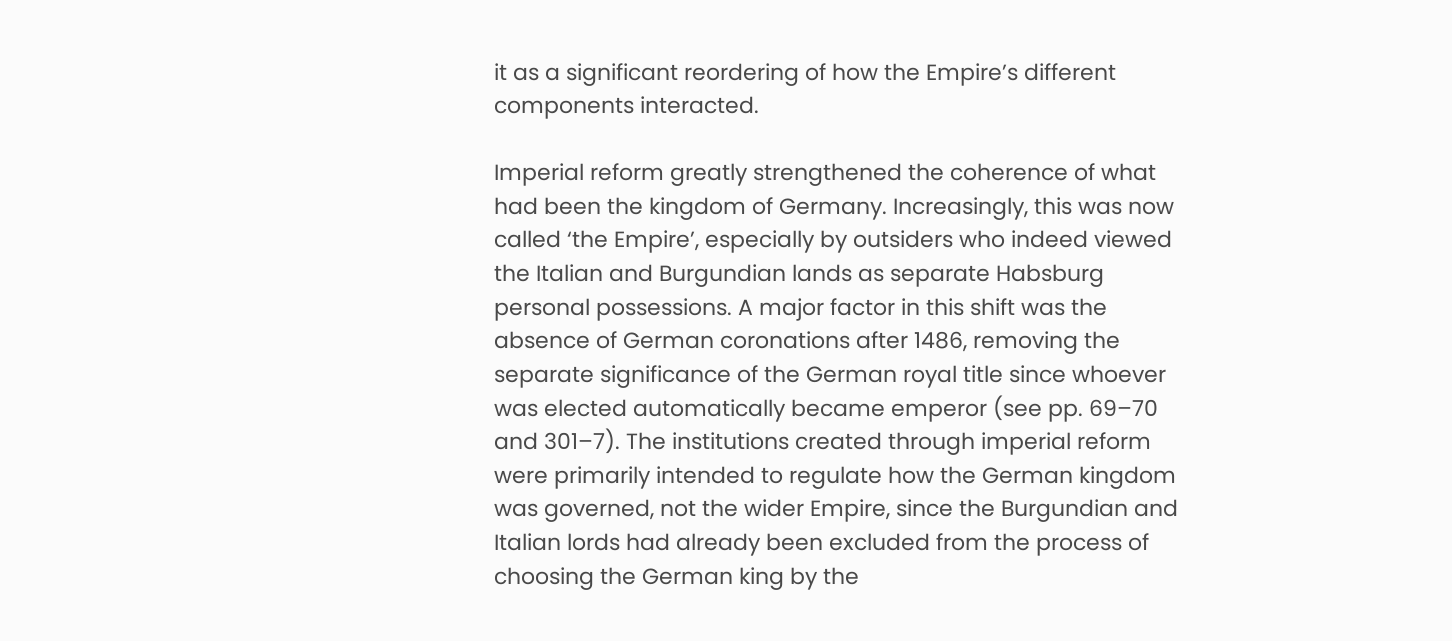it as a significant reordering of how the Empire’s different components interacted.

Imperial reform greatly strengthened the coherence of what had been the kingdom of Germany. Increasingly, this was now called ‘the Empire’, especially by outsiders who indeed viewed the Italian and Burgundian lands as separate Habsburg personal possessions. A major factor in this shift was the absence of German coronations after 1486, removing the separate significance of the German royal title since whoever was elected automatically became emperor (see pp. 69–70 and 301–7). The institutions created through imperial reform were primarily intended to regulate how the German kingdom was governed, not the wider Empire, since the Burgundian and Italian lords had already been excluded from the process of choosing the German king by the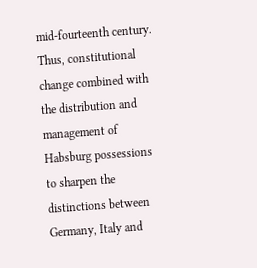mid-fourteenth century. Thus, constitutional change combined with the distribution and management of Habsburg possessions to sharpen the distinctions between Germany, Italy and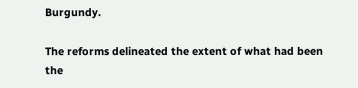Burgundy.

The reforms delineated the extent of what had been the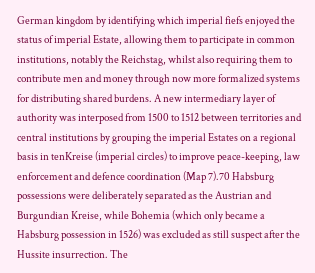German kingdom by identifying which imperial fiefs enjoyed the status of imperial Estate, allowing them to participate in common institutions, notably the Reichstag, whilst also requiring them to contribute men and money through now more formalized systems for distributing shared burdens. A new intermediary layer of authority was interposed from 1500 to 1512 between territories and central institutions by grouping the imperial Estates on a regional basis in tenKreise (imperial circles) to improve peace-keeping, law enforcement and defence coordination (Map 7).70 Habsburg possessions were deliberately separated as the Austrian and Burgundian Kreise, while Bohemia (which only became a Habsburg possession in 1526) was excluded as still suspect after the Hussite insurrection. The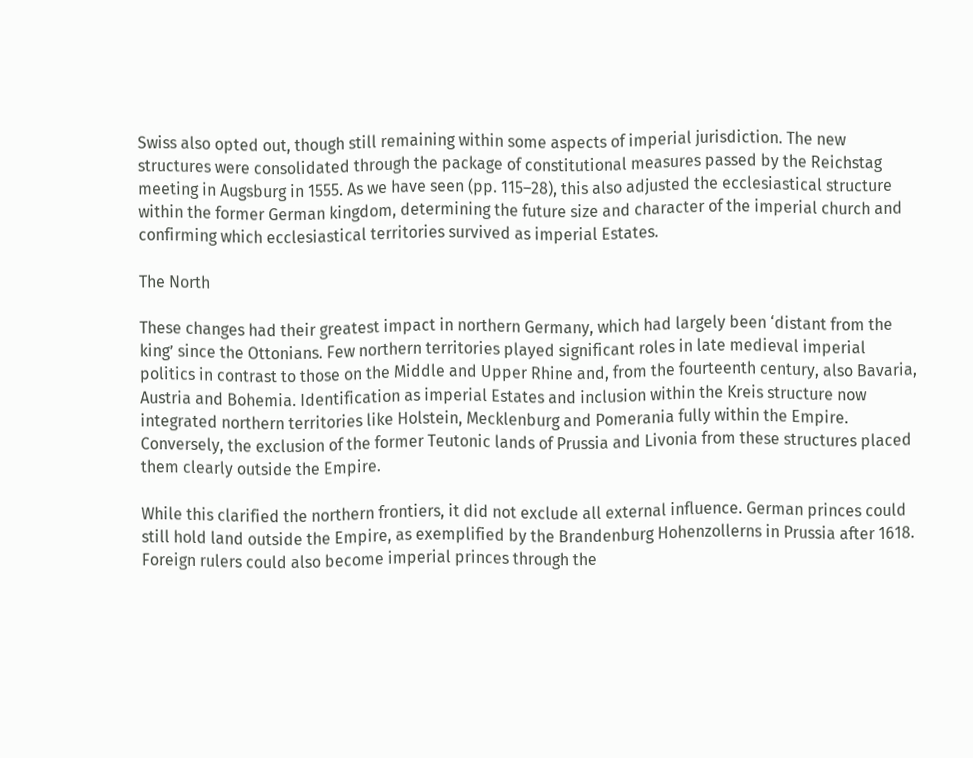Swiss also opted out, though still remaining within some aspects of imperial jurisdiction. The new structures were consolidated through the package of constitutional measures passed by the Reichstag meeting in Augsburg in 1555. As we have seen (pp. 115–28), this also adjusted the ecclesiastical structure within the former German kingdom, determining the future size and character of the imperial church and confirming which ecclesiastical territories survived as imperial Estates.

The North

These changes had their greatest impact in northern Germany, which had largely been ‘distant from the king’ since the Ottonians. Few northern territories played significant roles in late medieval imperial politics in contrast to those on the Middle and Upper Rhine and, from the fourteenth century, also Bavaria, Austria and Bohemia. Identification as imperial Estates and inclusion within the Kreis structure now integrated northern territories like Holstein, Mecklenburg and Pomerania fully within the Empire. Conversely, the exclusion of the former Teutonic lands of Prussia and Livonia from these structures placed them clearly outside the Empire.

While this clarified the northern frontiers, it did not exclude all external influence. German princes could still hold land outside the Empire, as exemplified by the Brandenburg Hohenzollerns in Prussia after 1618. Foreign rulers could also become imperial princes through the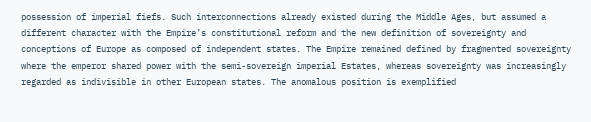possession of imperial fiefs. Such interconnections already existed during the Middle Ages, but assumed a different character with the Empire’s constitutional reform and the new definition of sovereignty and conceptions of Europe as composed of independent states. The Empire remained defined by fragmented sovereignty where the emperor shared power with the semi-sovereign imperial Estates, whereas sovereignty was increasingly regarded as indivisible in other European states. The anomalous position is exemplified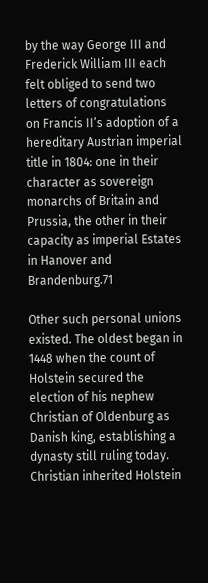by the way George III and Frederick William III each felt obliged to send two letters of congratulations on Francis II’s adoption of a hereditary Austrian imperial title in 1804: one in their character as sovereign monarchs of Britain and Prussia, the other in their capacity as imperial Estates in Hanover and Brandenburg.71

Other such personal unions existed. The oldest began in 1448 when the count of Holstein secured the election of his nephew Christian of Oldenburg as Danish king, establishing a dynasty still ruling today. Christian inherited Holstein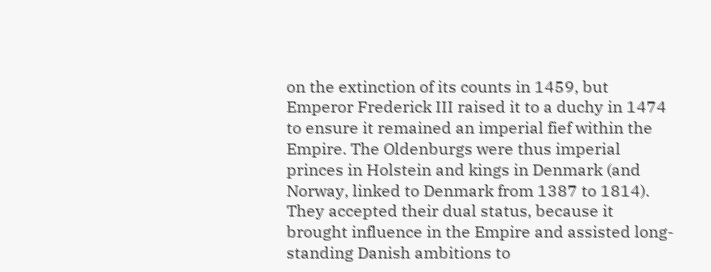on the extinction of its counts in 1459, but Emperor Frederick III raised it to a duchy in 1474 to ensure it remained an imperial fief within the Empire. The Oldenburgs were thus imperial princes in Holstein and kings in Denmark (and Norway, linked to Denmark from 1387 to 1814). They accepted their dual status, because it brought influence in the Empire and assisted long-standing Danish ambitions to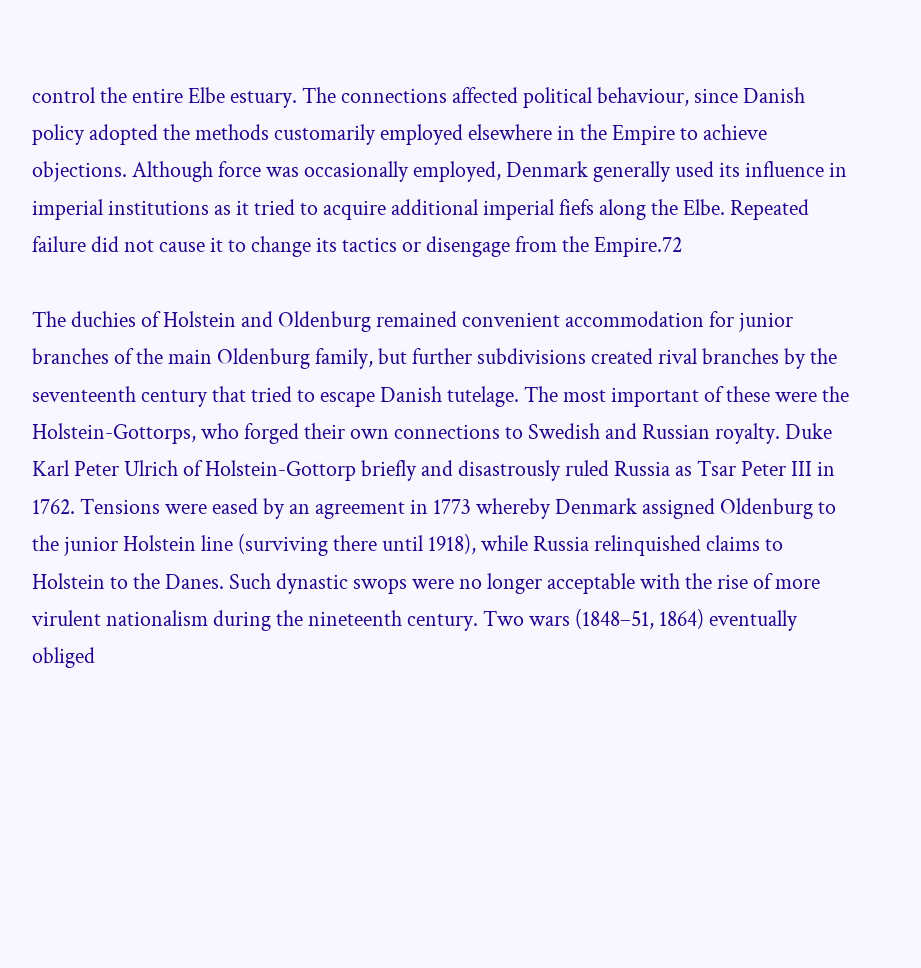control the entire Elbe estuary. The connections affected political behaviour, since Danish policy adopted the methods customarily employed elsewhere in the Empire to achieve objections. Although force was occasionally employed, Denmark generally used its influence in imperial institutions as it tried to acquire additional imperial fiefs along the Elbe. Repeated failure did not cause it to change its tactics or disengage from the Empire.72

The duchies of Holstein and Oldenburg remained convenient accommodation for junior branches of the main Oldenburg family, but further subdivisions created rival branches by the seventeenth century that tried to escape Danish tutelage. The most important of these were the Holstein-Gottorps, who forged their own connections to Swedish and Russian royalty. Duke Karl Peter Ulrich of Holstein-Gottorp briefly and disastrously ruled Russia as Tsar Peter III in 1762. Tensions were eased by an agreement in 1773 whereby Denmark assigned Oldenburg to the junior Holstein line (surviving there until 1918), while Russia relinquished claims to Holstein to the Danes. Such dynastic swops were no longer acceptable with the rise of more virulent nationalism during the nineteenth century. Two wars (1848–51, 1864) eventually obliged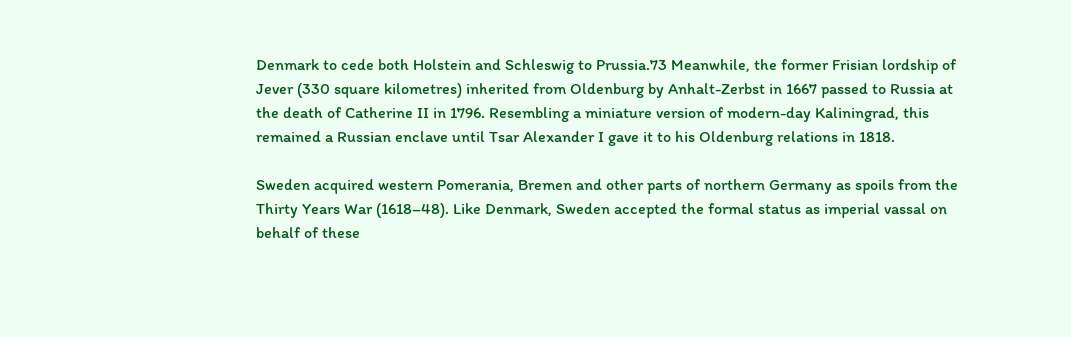Denmark to cede both Holstein and Schleswig to Prussia.73 Meanwhile, the former Frisian lordship of Jever (330 square kilometres) inherited from Oldenburg by Anhalt-Zerbst in 1667 passed to Russia at the death of Catherine II in 1796. Resembling a miniature version of modern-day Kaliningrad, this remained a Russian enclave until Tsar Alexander I gave it to his Oldenburg relations in 1818.

Sweden acquired western Pomerania, Bremen and other parts of northern Germany as spoils from the Thirty Years War (1618–48). Like Denmark, Sweden accepted the formal status as imperial vassal on behalf of these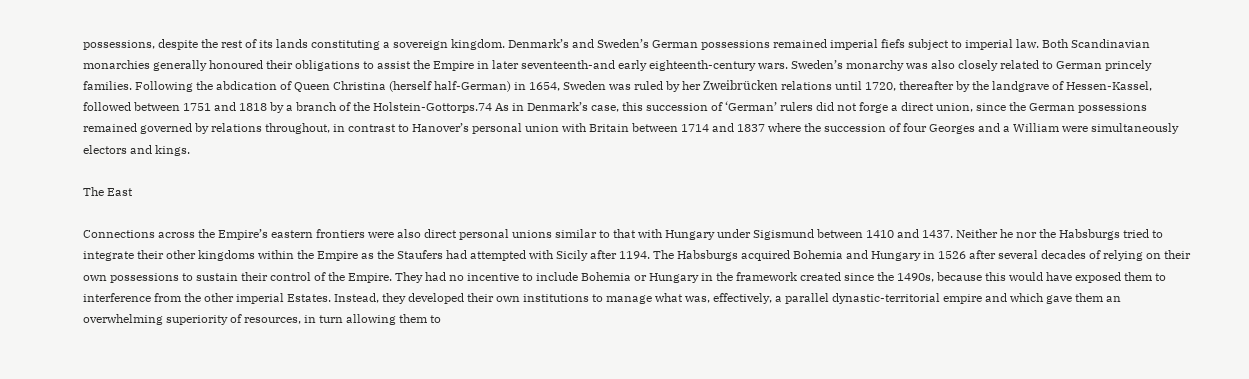possessions, despite the rest of its lands constituting a sovereign kingdom. Denmark’s and Sweden’s German possessions remained imperial fiefs subject to imperial law. Both Scandinavian monarchies generally honoured their obligations to assist the Empire in later seventeenth-and early eighteenth-century wars. Sweden’s monarchy was also closely related to German princely families. Following the abdication of Queen Christina (herself half-German) in 1654, Sweden was ruled by her Zweibrücken relations until 1720, thereafter by the landgrave of Hessen-Kassel, followed between 1751 and 1818 by a branch of the Holstein-Gottorps.74 As in Denmark’s case, this succession of ‘German’ rulers did not forge a direct union, since the German possessions remained governed by relations throughout, in contrast to Hanover’s personal union with Britain between 1714 and 1837 where the succession of four Georges and a William were simultaneously electors and kings.

The East

Connections across the Empire’s eastern frontiers were also direct personal unions similar to that with Hungary under Sigismund between 1410 and 1437. Neither he nor the Habsburgs tried to integrate their other kingdoms within the Empire as the Staufers had attempted with Sicily after 1194. The Habsburgs acquired Bohemia and Hungary in 1526 after several decades of relying on their own possessions to sustain their control of the Empire. They had no incentive to include Bohemia or Hungary in the framework created since the 1490s, because this would have exposed them to interference from the other imperial Estates. Instead, they developed their own institutions to manage what was, effectively, a parallel dynastic-territorial empire and which gave them an overwhelming superiority of resources, in turn allowing them to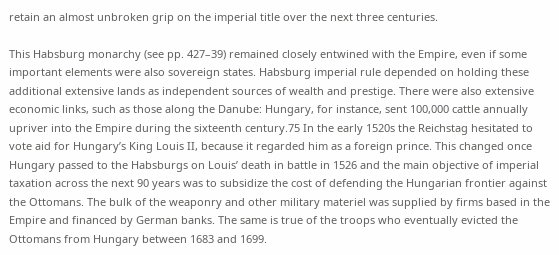retain an almost unbroken grip on the imperial title over the next three centuries.

This Habsburg monarchy (see pp. 427–39) remained closely entwined with the Empire, even if some important elements were also sovereign states. Habsburg imperial rule depended on holding these additional extensive lands as independent sources of wealth and prestige. There were also extensive economic links, such as those along the Danube: Hungary, for instance, sent 100,000 cattle annually upriver into the Empire during the sixteenth century.75 In the early 1520s the Reichstag hesitated to vote aid for Hungary’s King Louis II, because it regarded him as a foreign prince. This changed once Hungary passed to the Habsburgs on Louis’ death in battle in 1526 and the main objective of imperial taxation across the next 90 years was to subsidize the cost of defending the Hungarian frontier against the Ottomans. The bulk of the weaponry and other military materiel was supplied by firms based in the Empire and financed by German banks. The same is true of the troops who eventually evicted the Ottomans from Hungary between 1683 and 1699.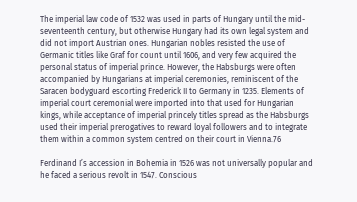The imperial law code of 1532 was used in parts of Hungary until the mid-seventeenth century, but otherwise Hungary had its own legal system and did not import Austrian ones. Hungarian nobles resisted the use of Germanic titles like Graf for count until 1606, and very few acquired the personal status of imperial prince. However, the Habsburgs were often accompanied by Hungarians at imperial ceremonies, reminiscent of the Saracen bodyguard escorting Frederick II to Germany in 1235. Elements of imperial court ceremonial were imported into that used for Hungarian kings, while acceptance of imperial princely titles spread as the Habsburgs used their imperial prerogatives to reward loyal followers and to integrate them within a common system centred on their court in Vienna.76

Ferdinand I’s accession in Bohemia in 1526 was not universally popular and he faced a serious revolt in 1547. Conscious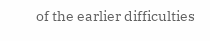of the earlier difficulties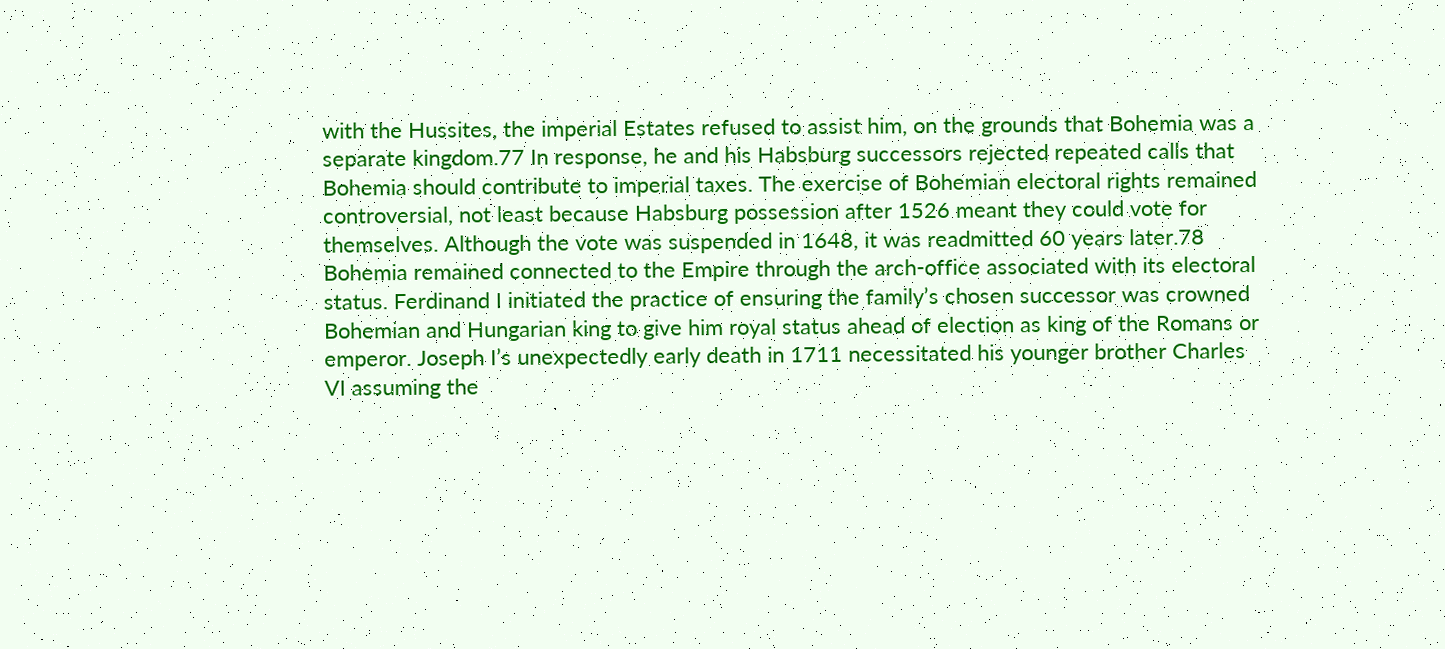with the Hussites, the imperial Estates refused to assist him, on the grounds that Bohemia was a separate kingdom.77 In response, he and his Habsburg successors rejected repeated calls that Bohemia should contribute to imperial taxes. The exercise of Bohemian electoral rights remained controversial, not least because Habsburg possession after 1526 meant they could vote for themselves. Although the vote was suspended in 1648, it was readmitted 60 years later.78 Bohemia remained connected to the Empire through the arch-office associated with its electoral status. Ferdinand I initiated the practice of ensuring the family’s chosen successor was crowned Bohemian and Hungarian king to give him royal status ahead of election as king of the Romans or emperor. Joseph I’s unexpectedly early death in 1711 necessitated his younger brother Charles VI assuming the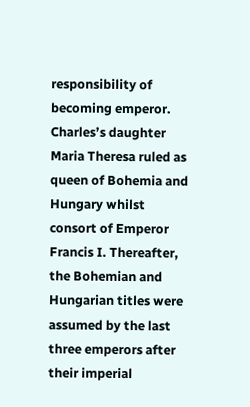responsibility of becoming emperor. Charles’s daughter Maria Theresa ruled as queen of Bohemia and Hungary whilst consort of Emperor Francis I. Thereafter, the Bohemian and Hungarian titles were assumed by the last three emperors after their imperial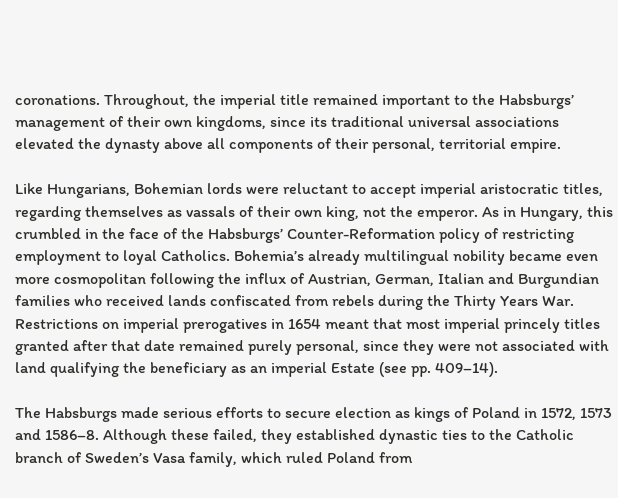coronations. Throughout, the imperial title remained important to the Habsburgs’ management of their own kingdoms, since its traditional universal associations elevated the dynasty above all components of their personal, territorial empire.

Like Hungarians, Bohemian lords were reluctant to accept imperial aristocratic titles, regarding themselves as vassals of their own king, not the emperor. As in Hungary, this crumbled in the face of the Habsburgs’ Counter-Reformation policy of restricting employment to loyal Catholics. Bohemia’s already multilingual nobility became even more cosmopolitan following the influx of Austrian, German, Italian and Burgundian families who received lands confiscated from rebels during the Thirty Years War. Restrictions on imperial prerogatives in 1654 meant that most imperial princely titles granted after that date remained purely personal, since they were not associated with land qualifying the beneficiary as an imperial Estate (see pp. 409–14).

The Habsburgs made serious efforts to secure election as kings of Poland in 1572, 1573 and 1586–8. Although these failed, they established dynastic ties to the Catholic branch of Sweden’s Vasa family, which ruled Poland from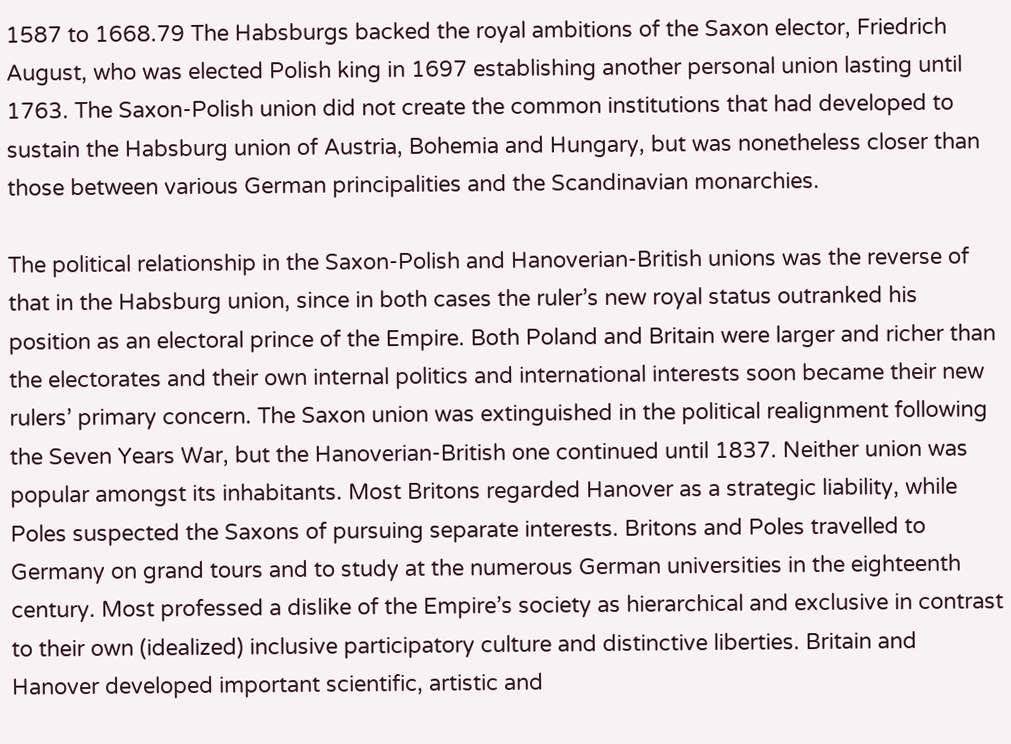1587 to 1668.79 The Habsburgs backed the royal ambitions of the Saxon elector, Friedrich August, who was elected Polish king in 1697 establishing another personal union lasting until 1763. The Saxon-Polish union did not create the common institutions that had developed to sustain the Habsburg union of Austria, Bohemia and Hungary, but was nonetheless closer than those between various German principalities and the Scandinavian monarchies.

The political relationship in the Saxon-Polish and Hanoverian-British unions was the reverse of that in the Habsburg union, since in both cases the ruler’s new royal status outranked his position as an electoral prince of the Empire. Both Poland and Britain were larger and richer than the electorates and their own internal politics and international interests soon became their new rulers’ primary concern. The Saxon union was extinguished in the political realignment following the Seven Years War, but the Hanoverian-British one continued until 1837. Neither union was popular amongst its inhabitants. Most Britons regarded Hanover as a strategic liability, while Poles suspected the Saxons of pursuing separate interests. Britons and Poles travelled to Germany on grand tours and to study at the numerous German universities in the eighteenth century. Most professed a dislike of the Empire’s society as hierarchical and exclusive in contrast to their own (idealized) inclusive participatory culture and distinctive liberties. Britain and Hanover developed important scientific, artistic and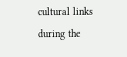cultural links during the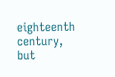eighteenth century, but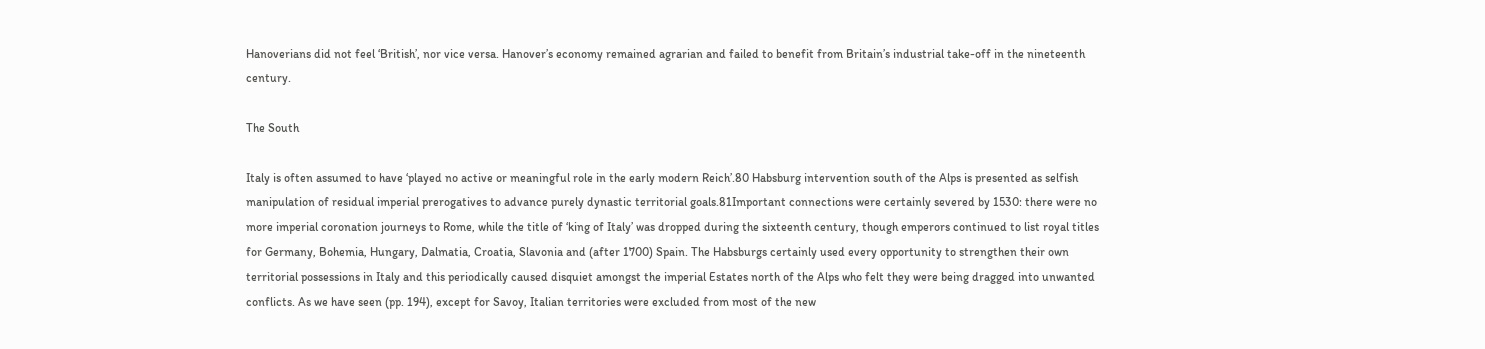Hanoverians did not feel ‘British’, nor vice versa. Hanover’s economy remained agrarian and failed to benefit from Britain’s industrial take-off in the nineteenth century.

The South

Italy is often assumed to have ‘played no active or meaningful role in the early modern Reich’.80 Habsburg intervention south of the Alps is presented as selfish manipulation of residual imperial prerogatives to advance purely dynastic territorial goals.81Important connections were certainly severed by 1530: there were no more imperial coronation journeys to Rome, while the title of ‘king of Italy’ was dropped during the sixteenth century, though emperors continued to list royal titles for Germany, Bohemia, Hungary, Dalmatia, Croatia, Slavonia and (after 1700) Spain. The Habsburgs certainly used every opportunity to strengthen their own territorial possessions in Italy and this periodically caused disquiet amongst the imperial Estates north of the Alps who felt they were being dragged into unwanted conflicts. As we have seen (pp. 194), except for Savoy, Italian territories were excluded from most of the new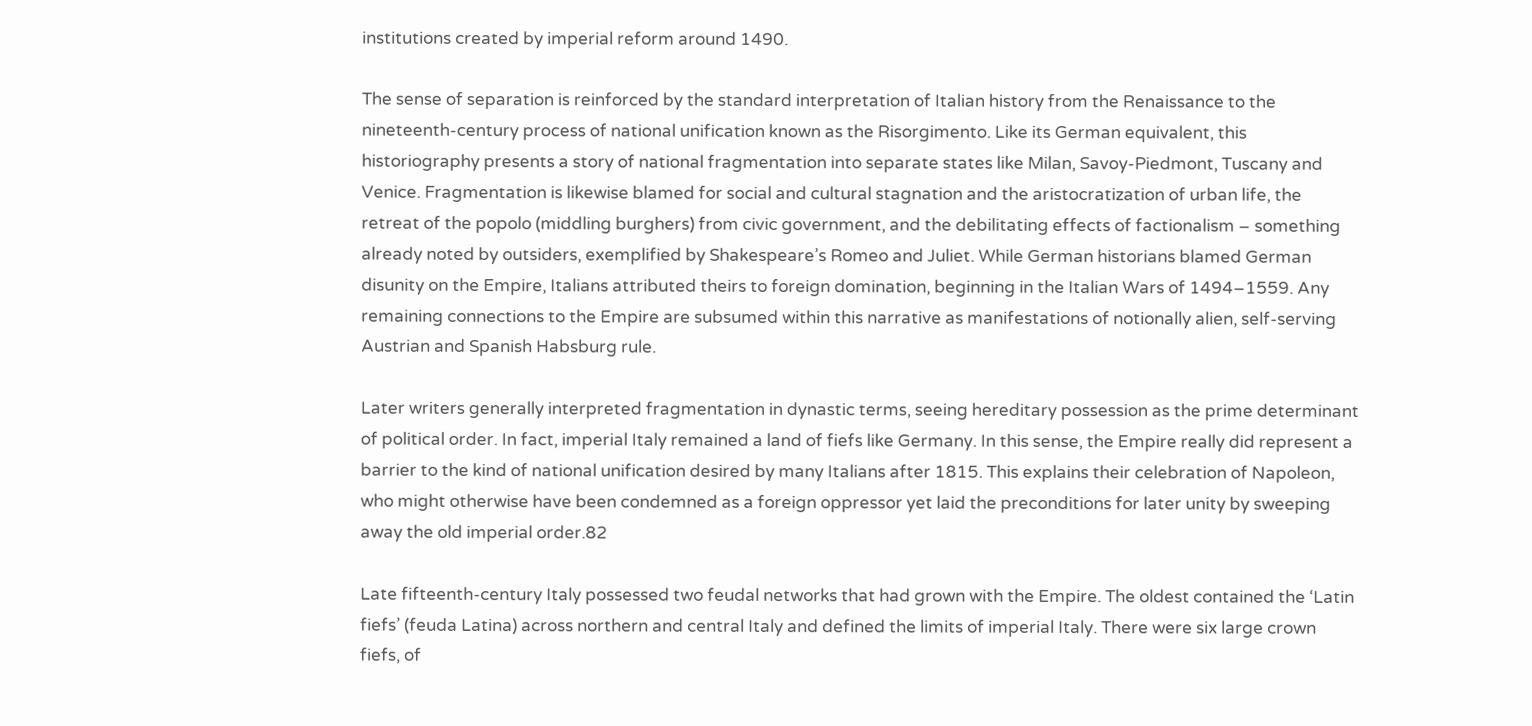institutions created by imperial reform around 1490.

The sense of separation is reinforced by the standard interpretation of Italian history from the Renaissance to the nineteenth-century process of national unification known as the Risorgimento. Like its German equivalent, this historiography presents a story of national fragmentation into separate states like Milan, Savoy-Piedmont, Tuscany and Venice. Fragmentation is likewise blamed for social and cultural stagnation and the aristocratization of urban life, the retreat of the popolo (middling burghers) from civic government, and the debilitating effects of factionalism – something already noted by outsiders, exemplified by Shakespeare’s Romeo and Juliet. While German historians blamed German disunity on the Empire, Italians attributed theirs to foreign domination, beginning in the Italian Wars of 1494–1559. Any remaining connections to the Empire are subsumed within this narrative as manifestations of notionally alien, self-serving Austrian and Spanish Habsburg rule.

Later writers generally interpreted fragmentation in dynastic terms, seeing hereditary possession as the prime determinant of political order. In fact, imperial Italy remained a land of fiefs like Germany. In this sense, the Empire really did represent a barrier to the kind of national unification desired by many Italians after 1815. This explains their celebration of Napoleon, who might otherwise have been condemned as a foreign oppressor yet laid the preconditions for later unity by sweeping away the old imperial order.82

Late fifteenth-century Italy possessed two feudal networks that had grown with the Empire. The oldest contained the ‘Latin fiefs’ (feuda Latina) across northern and central Italy and defined the limits of imperial Italy. There were six large crown fiefs, of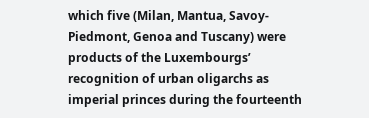which five (Milan, Mantua, Savoy-Piedmont, Genoa and Tuscany) were products of the Luxembourgs’ recognition of urban oligarchs as imperial princes during the fourteenth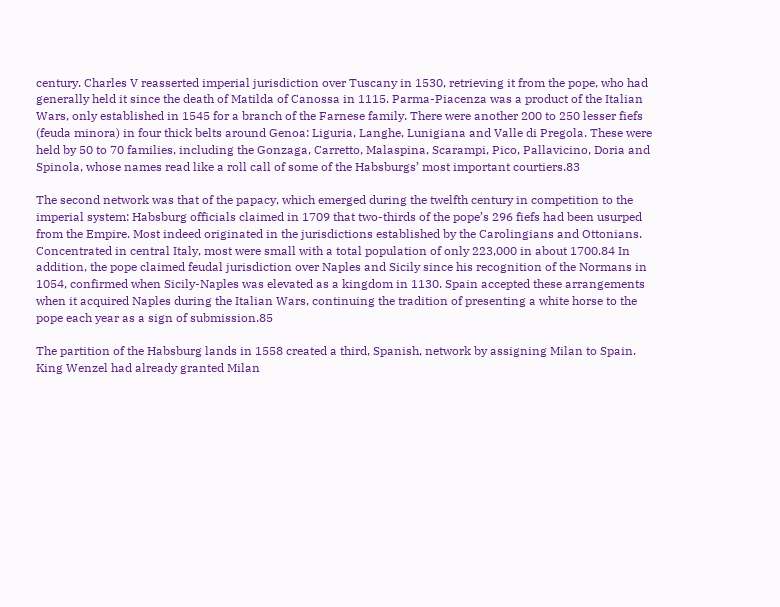century. Charles V reasserted imperial jurisdiction over Tuscany in 1530, retrieving it from the pope, who had generally held it since the death of Matilda of Canossa in 1115. Parma-Piacenza was a product of the Italian Wars, only established in 1545 for a branch of the Farnese family. There were another 200 to 250 lesser fiefs (feuda minora) in four thick belts around Genoa: Liguria, Langhe, Lunigiana and Valle di Pregola. These were held by 50 to 70 families, including the Gonzaga, Carretto, Malaspina, Scarampi, Pico, Pallavicino, Doria and Spinola, whose names read like a roll call of some of the Habsburgs’ most important courtiers.83

The second network was that of the papacy, which emerged during the twelfth century in competition to the imperial system: Habsburg officials claimed in 1709 that two-thirds of the pope’s 296 fiefs had been usurped from the Empire. Most indeed originated in the jurisdictions established by the Carolingians and Ottonians. Concentrated in central Italy, most were small with a total population of only 223,000 in about 1700.84 In addition, the pope claimed feudal jurisdiction over Naples and Sicily since his recognition of the Normans in 1054, confirmed when Sicily-Naples was elevated as a kingdom in 1130. Spain accepted these arrangements when it acquired Naples during the Italian Wars, continuing the tradition of presenting a white horse to the pope each year as a sign of submission.85

The partition of the Habsburg lands in 1558 created a third, Spanish, network by assigning Milan to Spain. King Wenzel had already granted Milan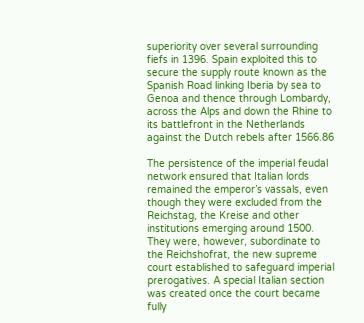superiority over several surrounding fiefs in 1396. Spain exploited this to secure the supply route known as the Spanish Road linking Iberia by sea to Genoa and thence through Lombardy, across the Alps and down the Rhine to its battlefront in the Netherlands against the Dutch rebels after 1566.86

The persistence of the imperial feudal network ensured that Italian lords remained the emperor’s vassals, even though they were excluded from the Reichstag, the Kreise and other institutions emerging around 1500. They were, however, subordinate to the Reichshofrat, the new supreme court established to safeguard imperial prerogatives. A special Italian section was created once the court became fully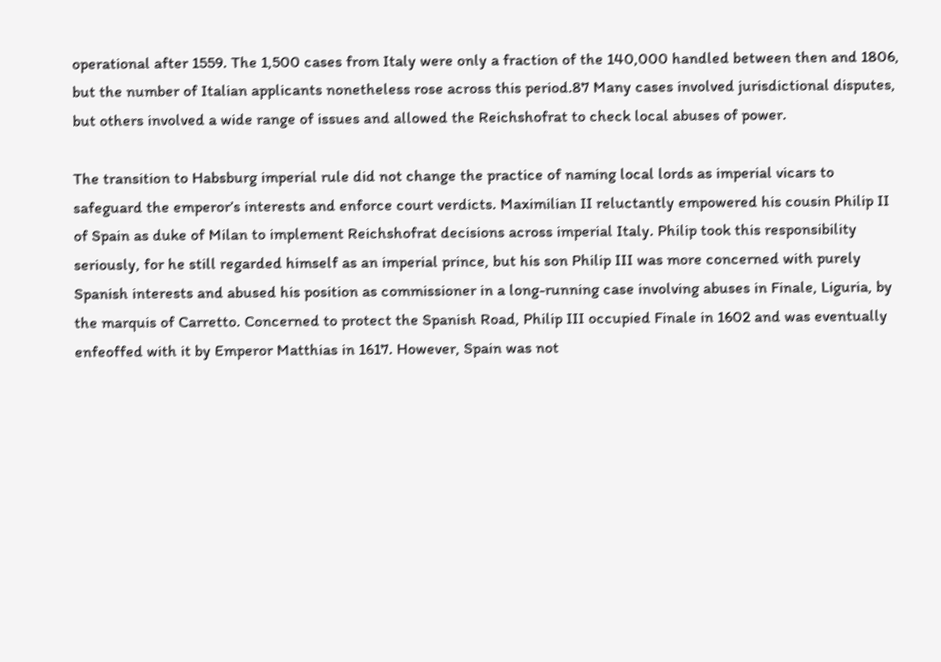operational after 1559. The 1,500 cases from Italy were only a fraction of the 140,000 handled between then and 1806, but the number of Italian applicants nonetheless rose across this period.87 Many cases involved jurisdictional disputes, but others involved a wide range of issues and allowed the Reichshofrat to check local abuses of power.

The transition to Habsburg imperial rule did not change the practice of naming local lords as imperial vicars to safeguard the emperor’s interests and enforce court verdicts. Maximilian II reluctantly empowered his cousin Philip II of Spain as duke of Milan to implement Reichshofrat decisions across imperial Italy. Philip took this responsibility seriously, for he still regarded himself as an imperial prince, but his son Philip III was more concerned with purely Spanish interests and abused his position as commissioner in a long-running case involving abuses in Finale, Liguria, by the marquis of Carretto. Concerned to protect the Spanish Road, Philip III occupied Finale in 1602 and was eventually enfeoffed with it by Emperor Matthias in 1617. However, Spain was not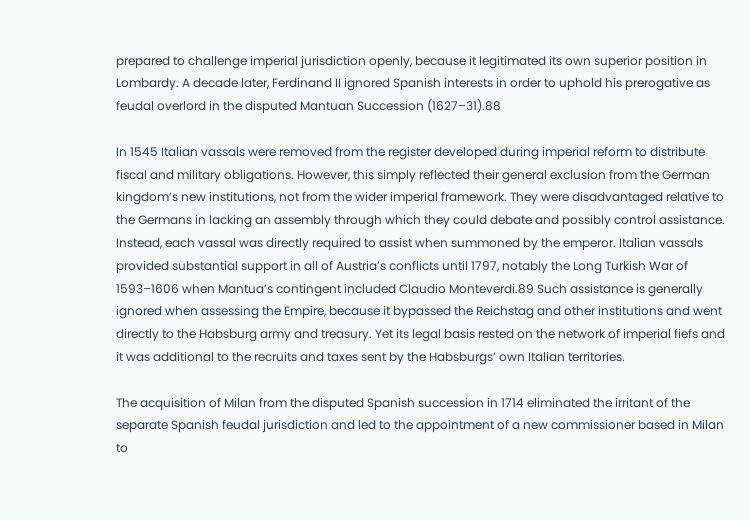prepared to challenge imperial jurisdiction openly, because it legitimated its own superior position in Lombardy. A decade later, Ferdinand II ignored Spanish interests in order to uphold his prerogative as feudal overlord in the disputed Mantuan Succession (1627–31).88

In 1545 Italian vassals were removed from the register developed during imperial reform to distribute fiscal and military obligations. However, this simply reflected their general exclusion from the German kingdom’s new institutions, not from the wider imperial framework. They were disadvantaged relative to the Germans in lacking an assembly through which they could debate and possibly control assistance. Instead, each vassal was directly required to assist when summoned by the emperor. Italian vassals provided substantial support in all of Austria’s conflicts until 1797, notably the Long Turkish War of 1593–1606 when Mantua’s contingent included Claudio Monteverdi.89 Such assistance is generally ignored when assessing the Empire, because it bypassed the Reichstag and other institutions and went directly to the Habsburg army and treasury. Yet its legal basis rested on the network of imperial fiefs and it was additional to the recruits and taxes sent by the Habsburgs’ own Italian territories.

The acquisition of Milan from the disputed Spanish succession in 1714 eliminated the irritant of the separate Spanish feudal jurisdiction and led to the appointment of a new commissioner based in Milan to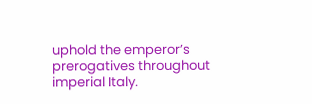uphold the emperor’s prerogatives throughout imperial Italy.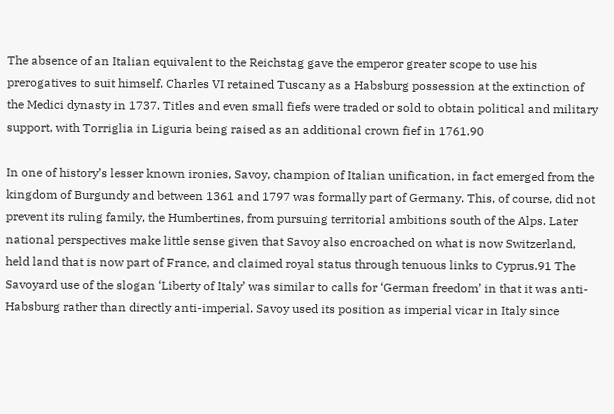The absence of an Italian equivalent to the Reichstag gave the emperor greater scope to use his prerogatives to suit himself. Charles VI retained Tuscany as a Habsburg possession at the extinction of the Medici dynasty in 1737. Titles and even small fiefs were traded or sold to obtain political and military support, with Torriglia in Liguria being raised as an additional crown fief in 1761.90

In one of history’s lesser known ironies, Savoy, champion of Italian unification, in fact emerged from the kingdom of Burgundy and between 1361 and 1797 was formally part of Germany. This, of course, did not prevent its ruling family, the Humbertines, from pursuing territorial ambitions south of the Alps. Later national perspectives make little sense given that Savoy also encroached on what is now Switzerland, held land that is now part of France, and claimed royal status through tenuous links to Cyprus.91 The Savoyard use of the slogan ‘Liberty of Italy’ was similar to calls for ‘German freedom’ in that it was anti-Habsburg rather than directly anti-imperial. Savoy used its position as imperial vicar in Italy since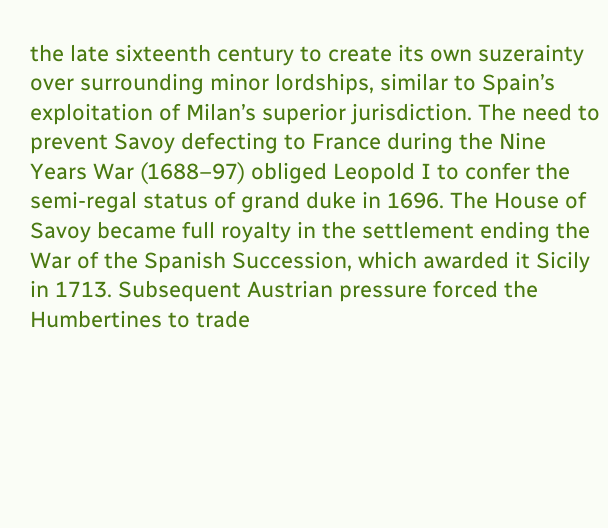the late sixteenth century to create its own suzerainty over surrounding minor lordships, similar to Spain’s exploitation of Milan’s superior jurisdiction. The need to prevent Savoy defecting to France during the Nine Years War (1688–97) obliged Leopold I to confer the semi-regal status of grand duke in 1696. The House of Savoy became full royalty in the settlement ending the War of the Spanish Succession, which awarded it Sicily in 1713. Subsequent Austrian pressure forced the Humbertines to trade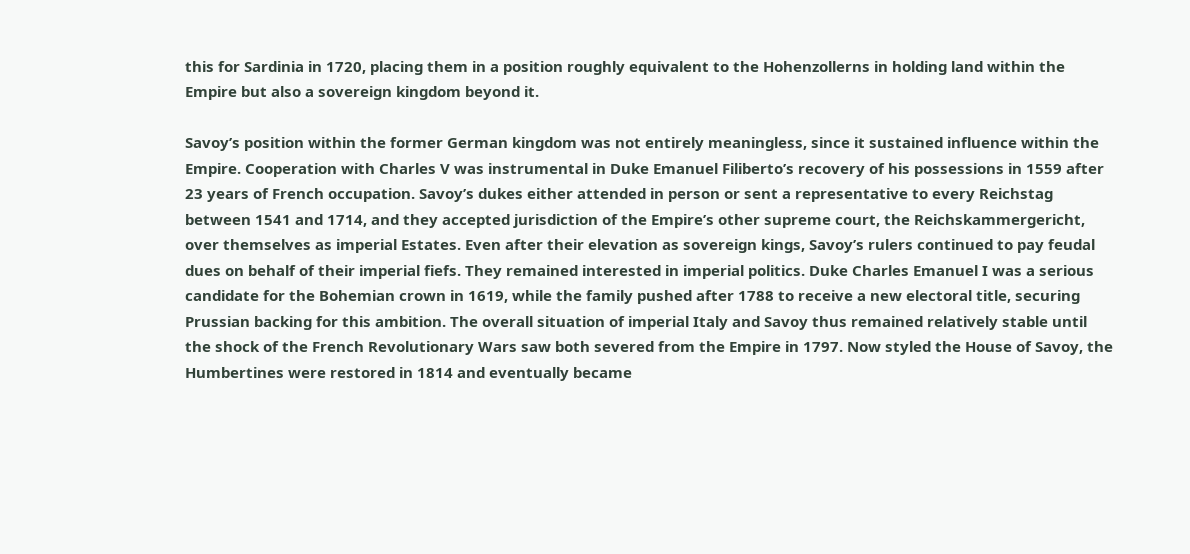this for Sardinia in 1720, placing them in a position roughly equivalent to the Hohenzollerns in holding land within the Empire but also a sovereign kingdom beyond it.

Savoy’s position within the former German kingdom was not entirely meaningless, since it sustained influence within the Empire. Cooperation with Charles V was instrumental in Duke Emanuel Filiberto’s recovery of his possessions in 1559 after 23 years of French occupation. Savoy’s dukes either attended in person or sent a representative to every Reichstag between 1541 and 1714, and they accepted jurisdiction of the Empire’s other supreme court, the Reichskammergericht, over themselves as imperial Estates. Even after their elevation as sovereign kings, Savoy’s rulers continued to pay feudal dues on behalf of their imperial fiefs. They remained interested in imperial politics. Duke Charles Emanuel I was a serious candidate for the Bohemian crown in 1619, while the family pushed after 1788 to receive a new electoral title, securing Prussian backing for this ambition. The overall situation of imperial Italy and Savoy thus remained relatively stable until the shock of the French Revolutionary Wars saw both severed from the Empire in 1797. Now styled the House of Savoy, the Humbertines were restored in 1814 and eventually became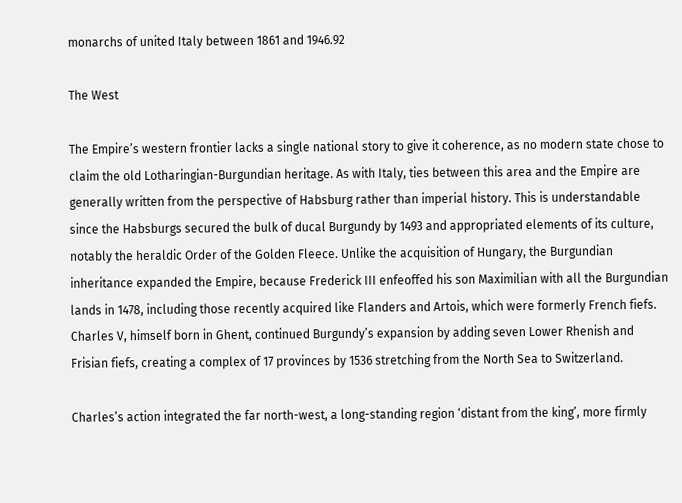monarchs of united Italy between 1861 and 1946.92

The West

The Empire’s western frontier lacks a single national story to give it coherence, as no modern state chose to claim the old Lotharingian-Burgundian heritage. As with Italy, ties between this area and the Empire are generally written from the perspective of Habsburg rather than imperial history. This is understandable since the Habsburgs secured the bulk of ducal Burgundy by 1493 and appropriated elements of its culture, notably the heraldic Order of the Golden Fleece. Unlike the acquisition of Hungary, the Burgundian inheritance expanded the Empire, because Frederick III enfeoffed his son Maximilian with all the Burgundian lands in 1478, including those recently acquired like Flanders and Artois, which were formerly French fiefs. Charles V, himself born in Ghent, continued Burgundy’s expansion by adding seven Lower Rhenish and Frisian fiefs, creating a complex of 17 provinces by 1536 stretching from the North Sea to Switzerland.

Charles’s action integrated the far north-west, a long-standing region ‘distant from the king’, more firmly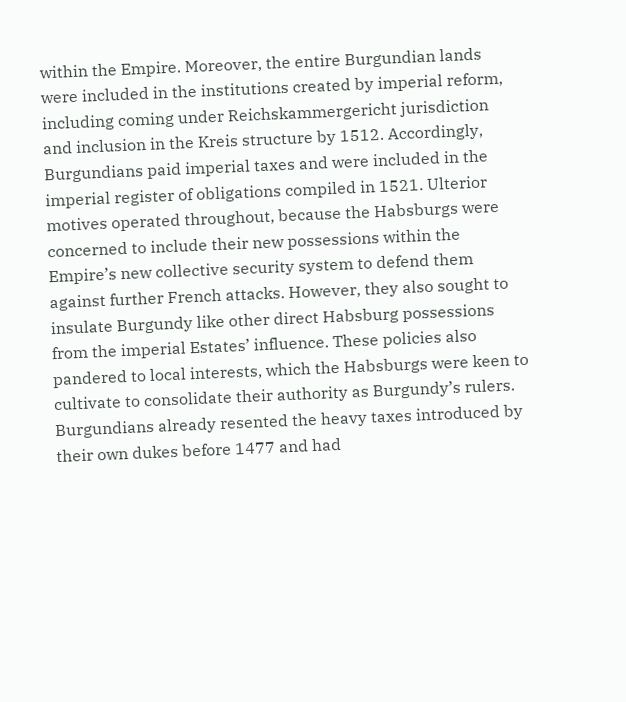within the Empire. Moreover, the entire Burgundian lands were included in the institutions created by imperial reform, including coming under Reichskammergericht jurisdiction and inclusion in the Kreis structure by 1512. Accordingly, Burgundians paid imperial taxes and were included in the imperial register of obligations compiled in 1521. Ulterior motives operated throughout, because the Habsburgs were concerned to include their new possessions within the Empire’s new collective security system to defend them against further French attacks. However, they also sought to insulate Burgundy like other direct Habsburg possessions from the imperial Estates’ influence. These policies also pandered to local interests, which the Habsburgs were keen to cultivate to consolidate their authority as Burgundy’s rulers. Burgundians already resented the heavy taxes introduced by their own dukes before 1477 and had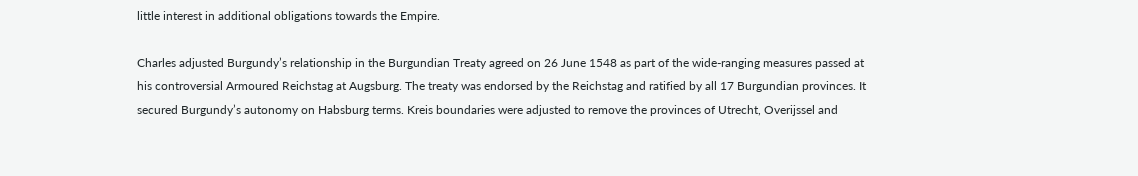little interest in additional obligations towards the Empire.

Charles adjusted Burgundy’s relationship in the Burgundian Treaty agreed on 26 June 1548 as part of the wide-ranging measures passed at his controversial Armoured Reichstag at Augsburg. The treaty was endorsed by the Reichstag and ratified by all 17 Burgundian provinces. It secured Burgundy’s autonomy on Habsburg terms. Kreis boundaries were adjusted to remove the provinces of Utrecht, Overijssel and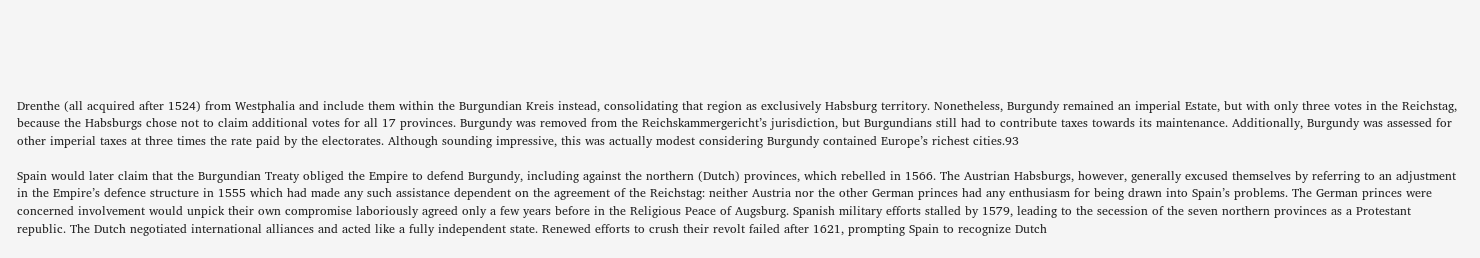Drenthe (all acquired after 1524) from Westphalia and include them within the Burgundian Kreis instead, consolidating that region as exclusively Habsburg territory. Nonetheless, Burgundy remained an imperial Estate, but with only three votes in the Reichstag, because the Habsburgs chose not to claim additional votes for all 17 provinces. Burgundy was removed from the Reichskammergericht’s jurisdiction, but Burgundians still had to contribute taxes towards its maintenance. Additionally, Burgundy was assessed for other imperial taxes at three times the rate paid by the electorates. Although sounding impressive, this was actually modest considering Burgundy contained Europe’s richest cities.93

Spain would later claim that the Burgundian Treaty obliged the Empire to defend Burgundy, including against the northern (Dutch) provinces, which rebelled in 1566. The Austrian Habsburgs, however, generally excused themselves by referring to an adjustment in the Empire’s defence structure in 1555 which had made any such assistance dependent on the agreement of the Reichstag: neither Austria nor the other German princes had any enthusiasm for being drawn into Spain’s problems. The German princes were concerned involvement would unpick their own compromise laboriously agreed only a few years before in the Religious Peace of Augsburg. Spanish military efforts stalled by 1579, leading to the secession of the seven northern provinces as a Protestant republic. The Dutch negotiated international alliances and acted like a fully independent state. Renewed efforts to crush their revolt failed after 1621, prompting Spain to recognize Dutch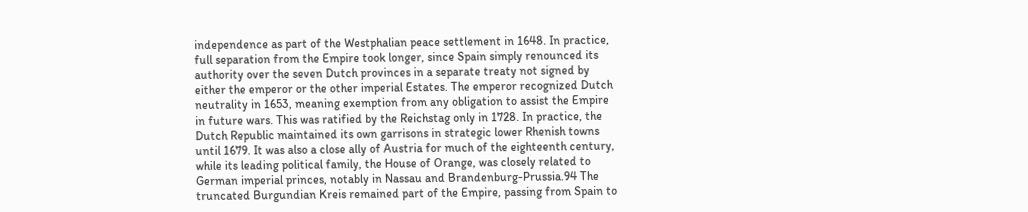independence as part of the Westphalian peace settlement in 1648. In practice, full separation from the Empire took longer, since Spain simply renounced its authority over the seven Dutch provinces in a separate treaty not signed by either the emperor or the other imperial Estates. The emperor recognized Dutch neutrality in 1653, meaning exemption from any obligation to assist the Empire in future wars. This was ratified by the Reichstag only in 1728. In practice, the Dutch Republic maintained its own garrisons in strategic lower Rhenish towns until 1679. It was also a close ally of Austria for much of the eighteenth century, while its leading political family, the House of Orange, was closely related to German imperial princes, notably in Nassau and Brandenburg-Prussia.94 The truncated Burgundian Kreis remained part of the Empire, passing from Spain to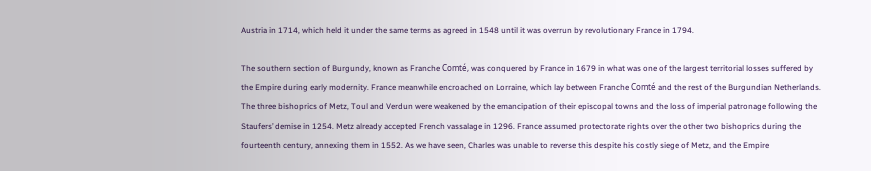Austria in 1714, which held it under the same terms as agreed in 1548 until it was overrun by revolutionary France in 1794.

The southern section of Burgundy, known as Franche Comté, was conquered by France in 1679 in what was one of the largest territorial losses suffered by the Empire during early modernity. France meanwhile encroached on Lorraine, which lay between Franche Comté and the rest of the Burgundian Netherlands. The three bishoprics of Metz, Toul and Verdun were weakened by the emancipation of their episcopal towns and the loss of imperial patronage following the Staufers’ demise in 1254. Metz already accepted French vassalage in 1296. France assumed protectorate rights over the other two bishoprics during the fourteenth century, annexing them in 1552. As we have seen, Charles was unable to reverse this despite his costly siege of Metz, and the Empire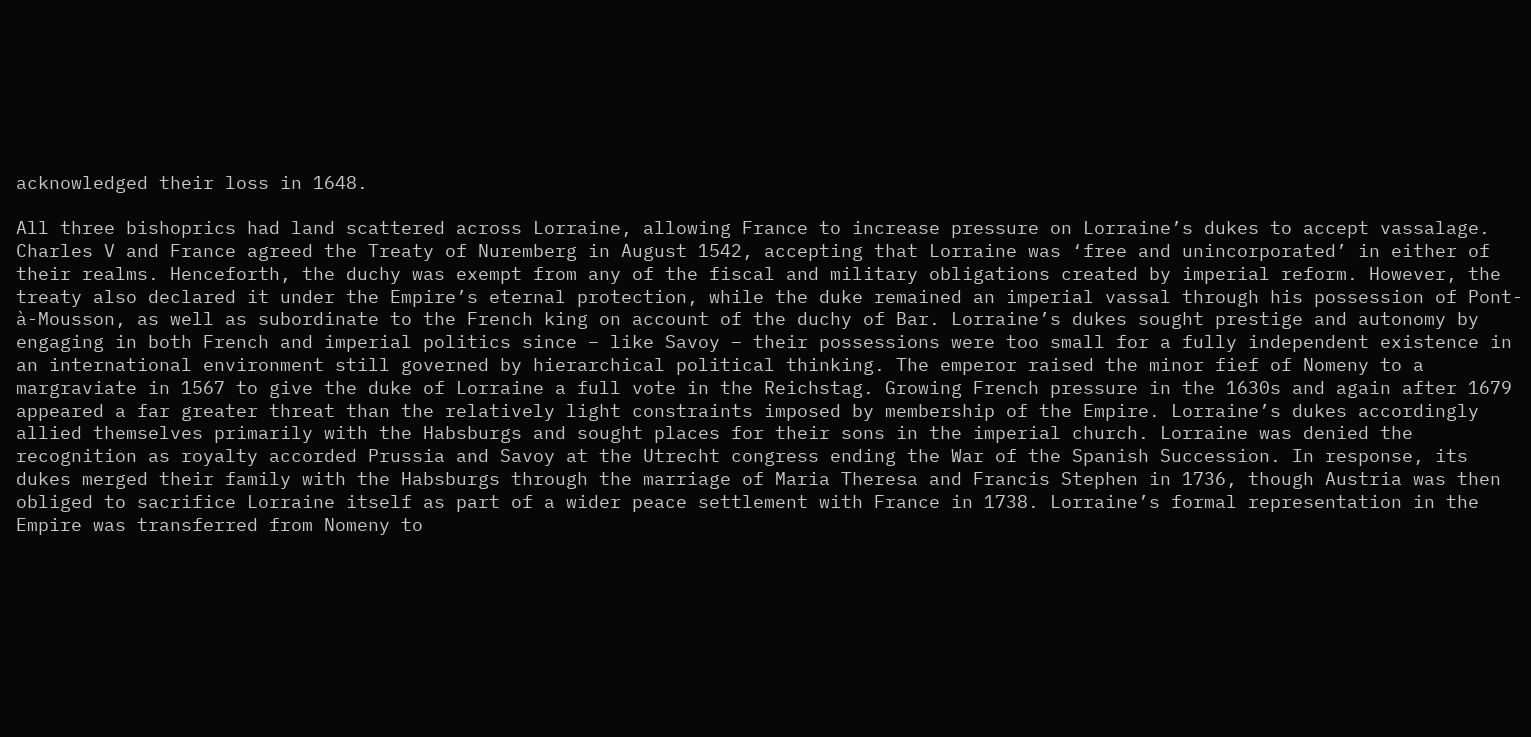acknowledged their loss in 1648.

All three bishoprics had land scattered across Lorraine, allowing France to increase pressure on Lorraine’s dukes to accept vassalage. Charles V and France agreed the Treaty of Nuremberg in August 1542, accepting that Lorraine was ‘free and unincorporated’ in either of their realms. Henceforth, the duchy was exempt from any of the fiscal and military obligations created by imperial reform. However, the treaty also declared it under the Empire’s eternal protection, while the duke remained an imperial vassal through his possession of Pont-à-Mousson, as well as subordinate to the French king on account of the duchy of Bar. Lorraine’s dukes sought prestige and autonomy by engaging in both French and imperial politics since – like Savoy – their possessions were too small for a fully independent existence in an international environment still governed by hierarchical political thinking. The emperor raised the minor fief of Nomeny to a margraviate in 1567 to give the duke of Lorraine a full vote in the Reichstag. Growing French pressure in the 1630s and again after 1679 appeared a far greater threat than the relatively light constraints imposed by membership of the Empire. Lorraine’s dukes accordingly allied themselves primarily with the Habsburgs and sought places for their sons in the imperial church. Lorraine was denied the recognition as royalty accorded Prussia and Savoy at the Utrecht congress ending the War of the Spanish Succession. In response, its dukes merged their family with the Habsburgs through the marriage of Maria Theresa and Francis Stephen in 1736, though Austria was then obliged to sacrifice Lorraine itself as part of a wider peace settlement with France in 1738. Lorraine’s formal representation in the Empire was transferred from Nomeny to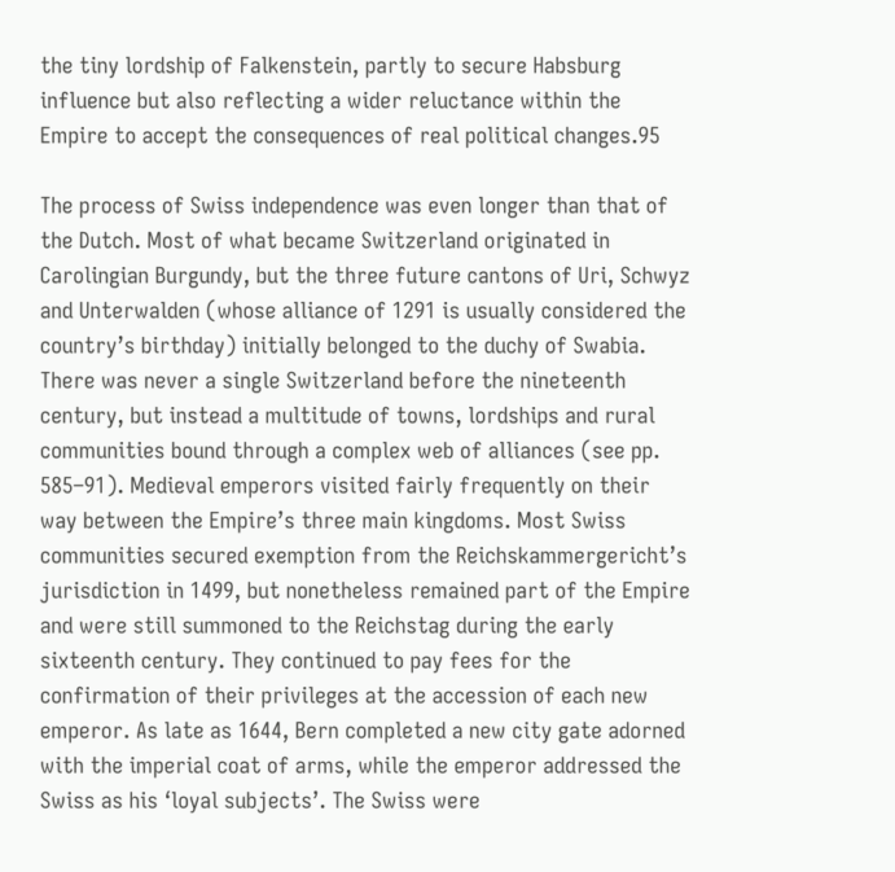the tiny lordship of Falkenstein, partly to secure Habsburg influence but also reflecting a wider reluctance within the Empire to accept the consequences of real political changes.95

The process of Swiss independence was even longer than that of the Dutch. Most of what became Switzerland originated in Carolingian Burgundy, but the three future cantons of Uri, Schwyz and Unterwalden (whose alliance of 1291 is usually considered the country’s birthday) initially belonged to the duchy of Swabia. There was never a single Switzerland before the nineteenth century, but instead a multitude of towns, lordships and rural communities bound through a complex web of alliances (see pp. 585–91). Medieval emperors visited fairly frequently on their way between the Empire’s three main kingdoms. Most Swiss communities secured exemption from the Reichskammergericht’s jurisdiction in 1499, but nonetheless remained part of the Empire and were still summoned to the Reichstag during the early sixteenth century. They continued to pay fees for the confirmation of their privileges at the accession of each new emperor. As late as 1644, Bern completed a new city gate adorned with the imperial coat of arms, while the emperor addressed the Swiss as his ‘loyal subjects’. The Swiss were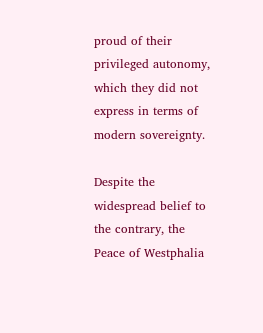proud of their privileged autonomy, which they did not express in terms of modern sovereignty.

Despite the widespread belief to the contrary, the Peace of Westphalia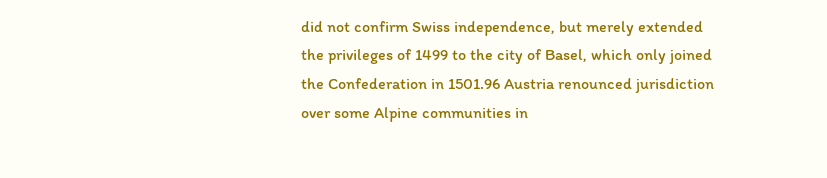did not confirm Swiss independence, but merely extended the privileges of 1499 to the city of Basel, which only joined the Confederation in 1501.96 Austria renounced jurisdiction over some Alpine communities in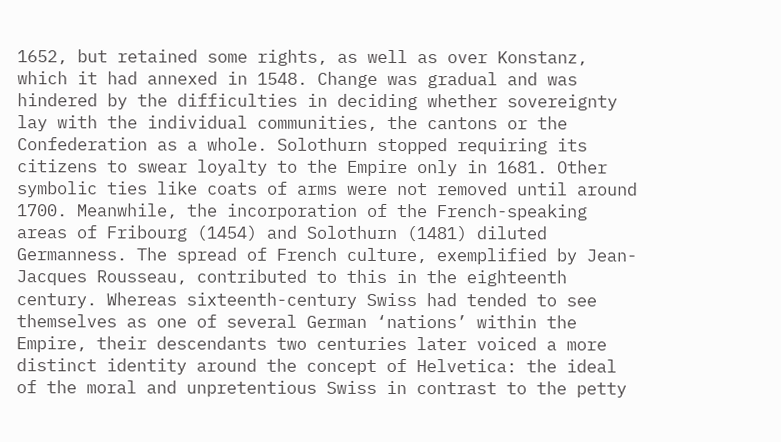1652, but retained some rights, as well as over Konstanz, which it had annexed in 1548. Change was gradual and was hindered by the difficulties in deciding whether sovereignty lay with the individual communities, the cantons or the Confederation as a whole. Solothurn stopped requiring its citizens to swear loyalty to the Empire only in 1681. Other symbolic ties like coats of arms were not removed until around 1700. Meanwhile, the incorporation of the French-speaking areas of Fribourg (1454) and Solothurn (1481) diluted Germanness. The spread of French culture, exemplified by Jean-Jacques Rousseau, contributed to this in the eighteenth century. Whereas sixteenth-century Swiss had tended to see themselves as one of several German ‘nations’ within the Empire, their descendants two centuries later voiced a more distinct identity around the concept of Helvetica: the ideal of the moral and unpretentious Swiss in contrast to the petty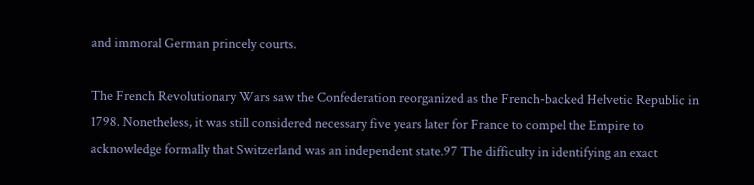and immoral German princely courts.

The French Revolutionary Wars saw the Confederation reorganized as the French-backed Helvetic Republic in 1798. Nonetheless, it was still considered necessary five years later for France to compel the Empire to acknowledge formally that Switzerland was an independent state.97 The difficulty in identifying an exact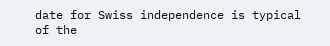date for Swiss independence is typical of the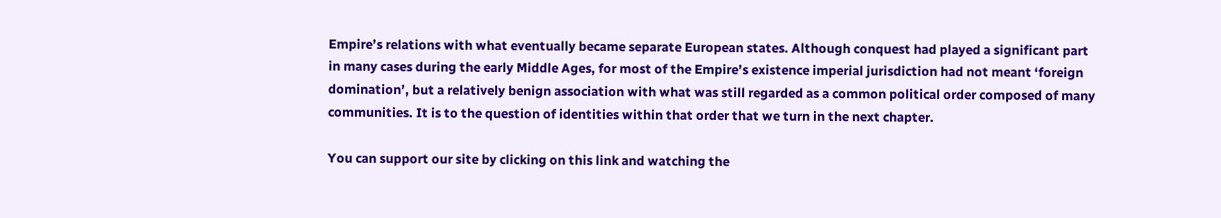Empire’s relations with what eventually became separate European states. Although conquest had played a significant part in many cases during the early Middle Ages, for most of the Empire’s existence imperial jurisdiction had not meant ‘foreign domination’, but a relatively benign association with what was still regarded as a common political order composed of many communities. It is to the question of identities within that order that we turn in the next chapter.

You can support our site by clicking on this link and watching the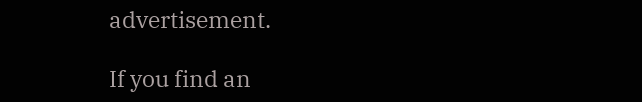advertisement.

If you find an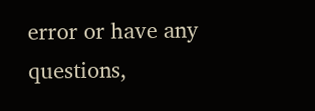error or have any questions,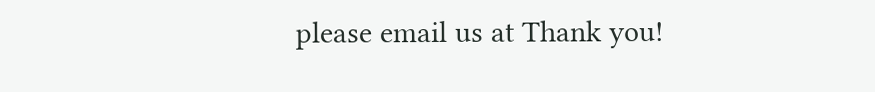please email us at Thank you!